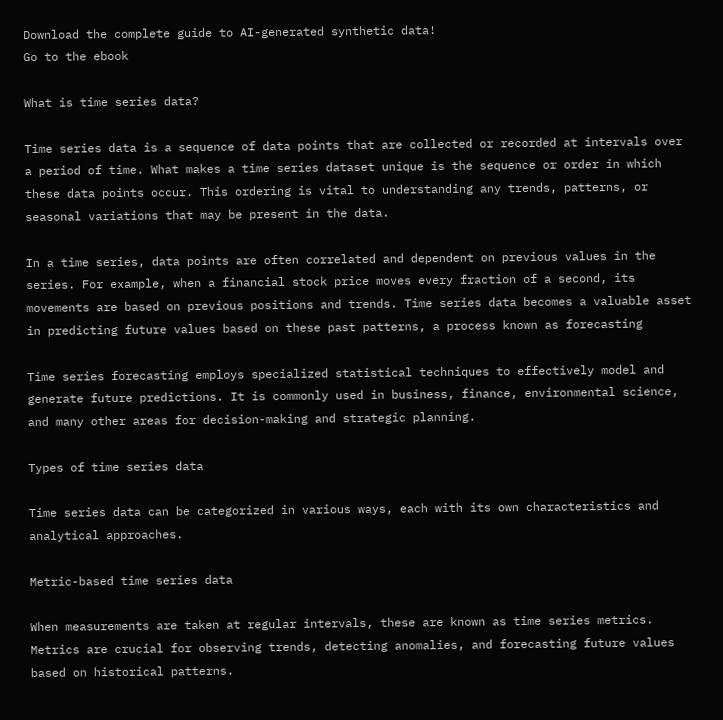Download the complete guide to AI-generated synthetic data!
Go to the ebook

What is time series data?

Time series data is a sequence of data points that are collected or recorded at intervals over a period of time. What makes a time series dataset unique is the sequence or order in which these data points occur. This ordering is vital to understanding any trends, patterns, or seasonal variations that may be present in the data.

In a time series, data points are often correlated and dependent on previous values in the series. For example, when a financial stock price moves every fraction of a second, its movements are based on previous positions and trends. Time series data becomes a valuable asset in predicting future values based on these past patterns, a process known as forecasting

Time series forecasting employs specialized statistical techniques to effectively model and generate future predictions. It is commonly used in business, finance, environmental science, and many other areas for decision-making and strategic planning.

Types of time series data

Time series data can be categorized in various ways, each with its own characteristics and analytical approaches.

Metric-based time series data

When measurements are taken at regular intervals, these are known as time series metrics. Metrics are crucial for observing trends, detecting anomalies, and forecasting future values based on historical patterns.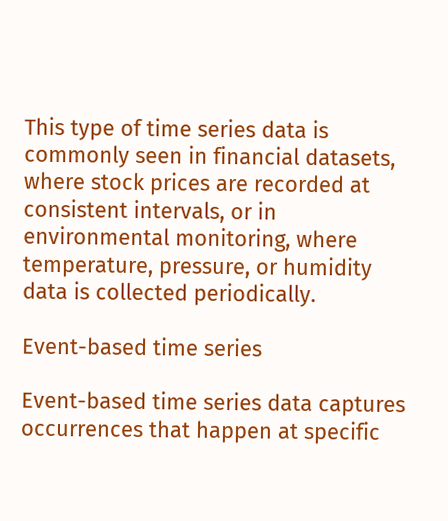This type of time series data is commonly seen in financial datasets, where stock prices are recorded at consistent intervals, or in environmental monitoring, where temperature, pressure, or humidity data is collected periodically.

Event-based time series

Event-based time series data captures occurrences that happen at specific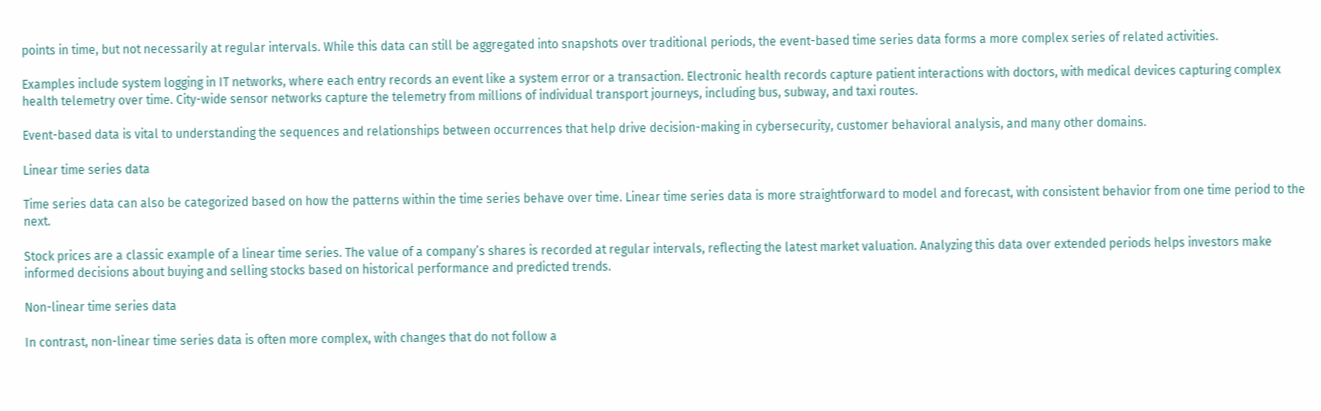points in time, but not necessarily at regular intervals. While this data can still be aggregated into snapshots over traditional periods, the event-based time series data forms a more complex series of related activities.

Examples include system logging in IT networks, where each entry records an event like a system error or a transaction. Electronic health records capture patient interactions with doctors, with medical devices capturing complex health telemetry over time. City-wide sensor networks capture the telemetry from millions of individual transport journeys, including bus, subway, and taxi routes.

Event-based data is vital to understanding the sequences and relationships between occurrences that help drive decision-making in cybersecurity, customer behavioral analysis, and many other domains.

Linear time series data

Time series data can also be categorized based on how the patterns within the time series behave over time. Linear time series data is more straightforward to model and forecast, with consistent behavior from one time period to the next.

Stock prices are a classic example of a linear time series. The value of a company’s shares is recorded at regular intervals, reflecting the latest market valuation. Analyzing this data over extended periods helps investors make informed decisions about buying and selling stocks based on historical performance and predicted trends.

Non-linear time series data

In contrast, non-linear time series data is often more complex, with changes that do not follow a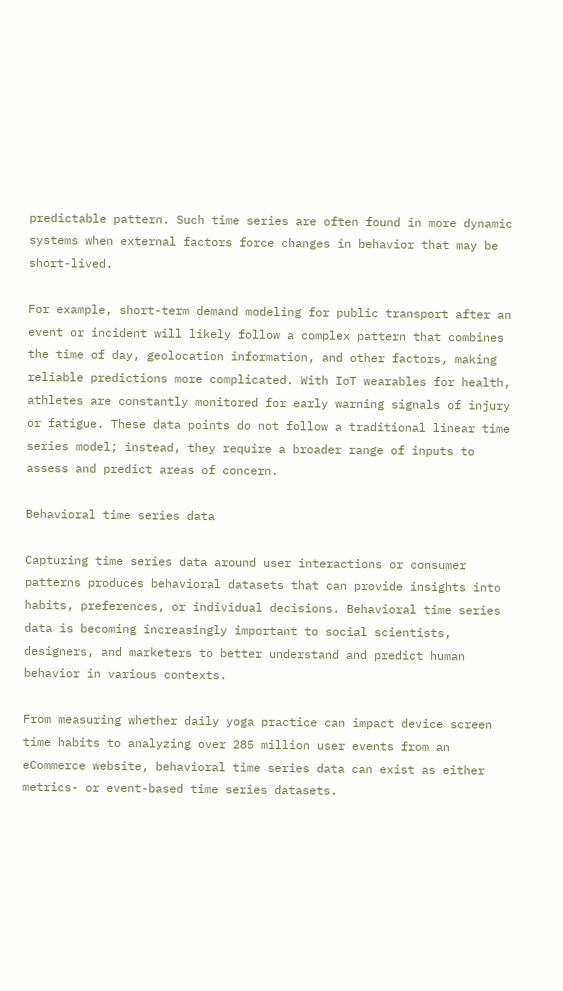predictable pattern. Such time series are often found in more dynamic systems when external factors force changes in behavior that may be short-lived.

For example, short-term demand modeling for public transport after an event or incident will likely follow a complex pattern that combines the time of day, geolocation information, and other factors, making reliable predictions more complicated. With IoT wearables for health, athletes are constantly monitored for early warning signals of injury or fatigue. These data points do not follow a traditional linear time series model; instead, they require a broader range of inputs to assess and predict areas of concern.

Behavioral time series data

Capturing time series data around user interactions or consumer patterns produces behavioral datasets that can provide insights into habits, preferences, or individual decisions. Behavioral time series data is becoming increasingly important to social scientists, designers, and marketers to better understand and predict human behavior in various contexts.

From measuring whether daily yoga practice can impact device screen time habits to analyzing over 285 million user events from an eCommerce website, behavioral time series data can exist as either metrics- or event-based time series datasets.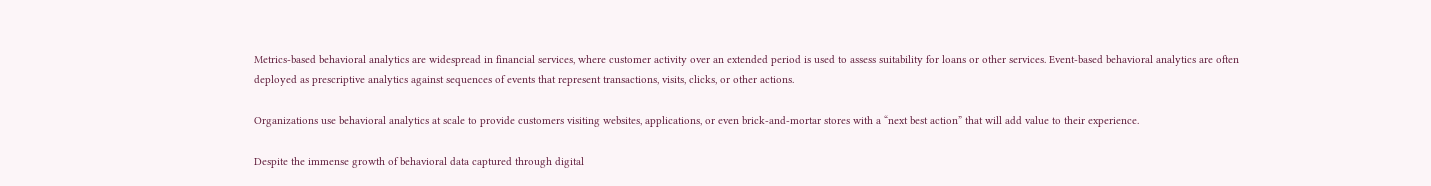Metrics-based behavioral analytics are widespread in financial services, where customer activity over an extended period is used to assess suitability for loans or other services. Event-based behavioral analytics are often deployed as prescriptive analytics against sequences of events that represent transactions, visits, clicks, or other actions.

Organizations use behavioral analytics at scale to provide customers visiting websites, applications, or even brick-and-mortar stores with a “next best action” that will add value to their experience.

Despite the immense growth of behavioral data captured through digital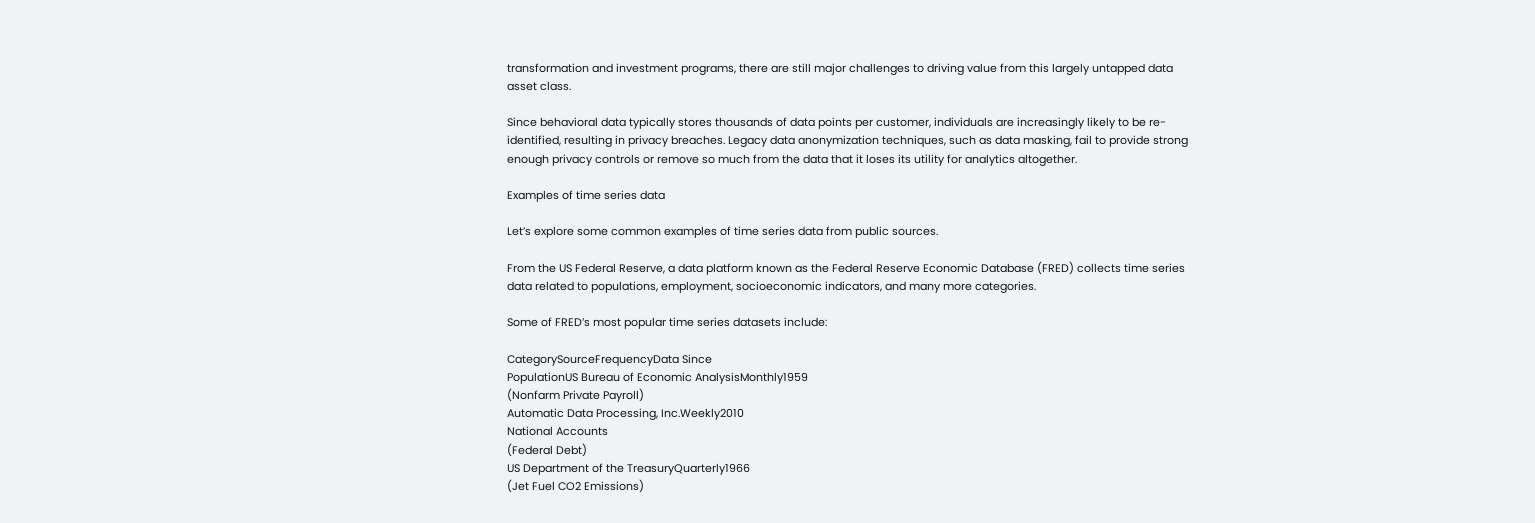transformation and investment programs, there are still major challenges to driving value from this largely untapped data asset class.

Since behavioral data typically stores thousands of data points per customer, individuals are increasingly likely to be re-identified, resulting in privacy breaches. Legacy data anonymization techniques, such as data masking, fail to provide strong enough privacy controls or remove so much from the data that it loses its utility for analytics altogether.

Examples of time series data

Let’s explore some common examples of time series data from public sources.

From the US Federal Reserve, a data platform known as the Federal Reserve Economic Database (FRED) collects time series data related to populations, employment, socioeconomic indicators, and many more categories.

Some of FRED’s most popular time series datasets include:

CategorySourceFrequencyData Since
PopulationUS Bureau of Economic AnalysisMonthly1959
(Nonfarm Private Payroll)
Automatic Data Processing, Inc.Weekly2010
National Accounts
(Federal Debt)
US Department of the TreasuryQuarterly1966
(Jet Fuel CO2 Emissions)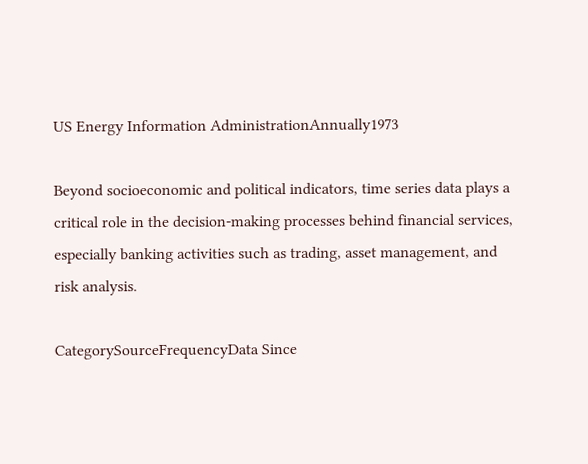US Energy Information AdministrationAnnually1973

Beyond socioeconomic and political indicators, time series data plays a critical role in the decision-making processes behind financial services, especially banking activities such as trading, asset management, and risk analysis.

CategorySourceFrequencyData Since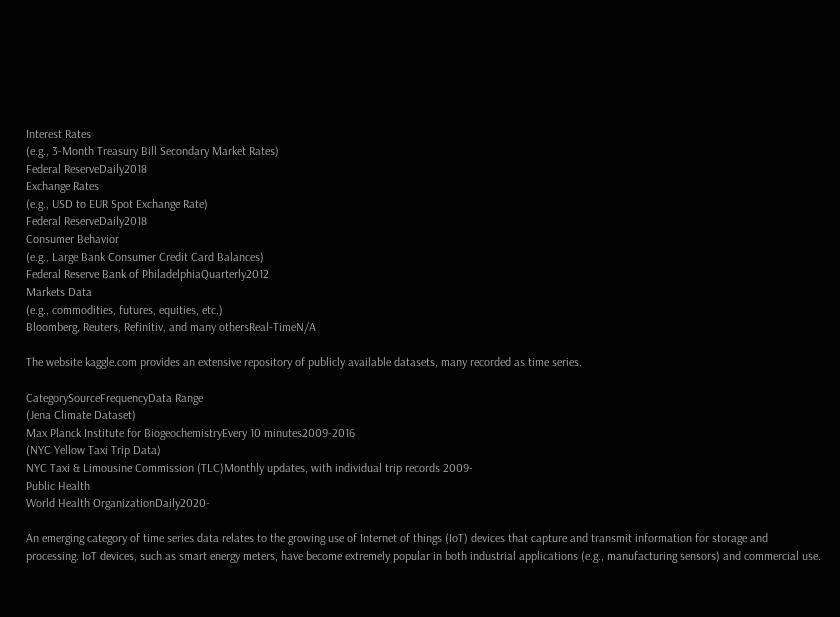Interest Rates
(e.g., 3-Month Treasury Bill Secondary Market Rates)
Federal ReserveDaily2018
Exchange Rates
(e.g., USD to EUR Spot Exchange Rate)
Federal ReserveDaily2018
Consumer Behavior
(e.g., Large Bank Consumer Credit Card Balances)
Federal Reserve Bank of PhiladelphiaQuarterly2012
Markets Data
(e.g., commodities, futures, equities, etc.)
Bloomberg, Reuters, Refinitiv, and many othersReal-TimeN/A

The website kaggle.com provides an extensive repository of publicly available datasets, many recorded as time series.

CategorySourceFrequencyData Range
(Jena Climate Dataset)
Max Planck Institute for BiogeochemistryEvery 10 minutes2009-2016
(NYC Yellow Taxi Trip Data)
NYC Taxi & Limousine Commission (TLC)Monthly updates, with individual trip records 2009-
Public Health
World Health OrganizationDaily2020-

An emerging category of time series data relates to the growing use of Internet of things (IoT) devices that capture and transmit information for storage and processing. IoT devices, such as smart energy meters, have become extremely popular in both industrial applications (e.g., manufacturing sensors) and commercial use.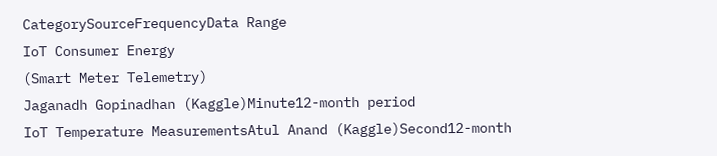CategorySourceFrequencyData Range
IoT Consumer Energy
(Smart Meter Telemetry)
Jaganadh Gopinadhan (Kaggle)Minute12-month period
IoT Temperature MeasurementsAtul Anand (Kaggle)Second12-month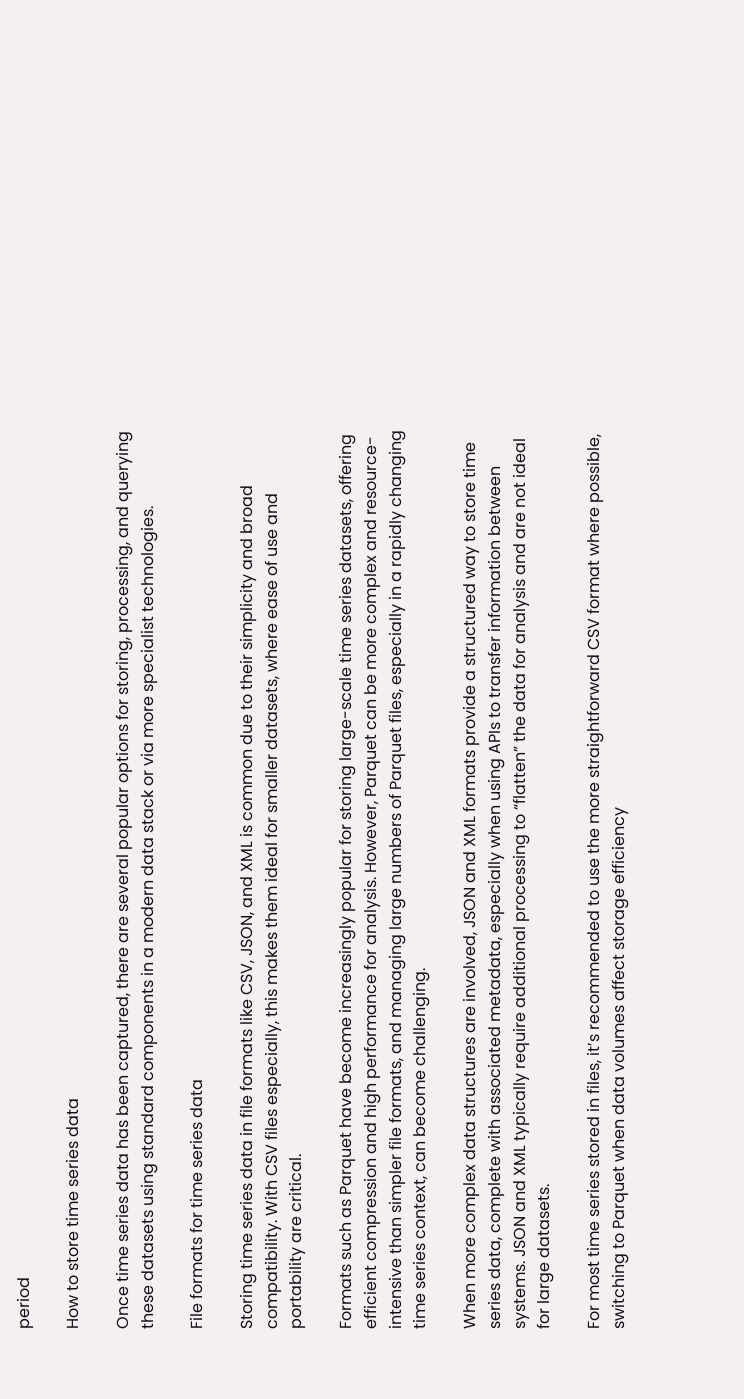period

How to store time series data

Once time series data has been captured, there are several popular options for storing, processing, and querying these datasets using standard components in a modern data stack or via more specialist technologies.

File formats for time series data

Storing time series data in file formats like CSV, JSON, and XML is common due to their simplicity and broad compatibility. With CSV files especially, this makes them ideal for smaller datasets, where ease of use and portability are critical.

Formats such as Parquet have become increasingly popular for storing large-scale time series datasets, offering efficient compression and high performance for analysis. However, Parquet can be more complex and resource-intensive than simpler file formats, and managing large numbers of Parquet files, especially in a rapidly changing time series context, can become challenging.

When more complex data structures are involved, JSON and XML formats provide a structured way to store time series data, complete with associated metadata, especially when using APIs to transfer information between systems. JSON and XML typically require additional processing to “flatten” the data for analysis and are not ideal for large datasets.

For most time series stored in files, it’s recommended to use the more straightforward CSV format where possible, switching to Parquet when data volumes affect storage efficiency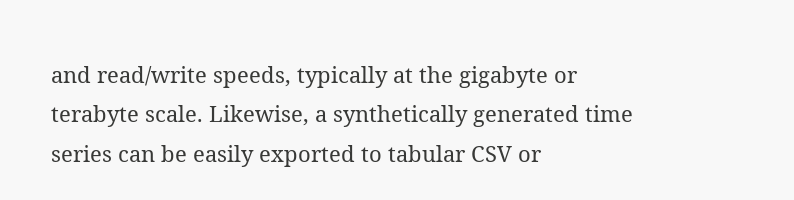and read/write speeds, typically at the gigabyte or terabyte scale. Likewise, a synthetically generated time series can be easily exported to tabular CSV or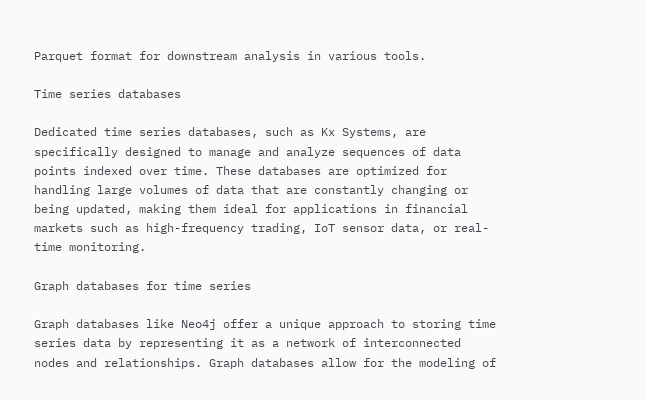Parquet format for downstream analysis in various tools.

Time series databases

Dedicated time series databases, such as Kx Systems, are specifically designed to manage and analyze sequences of data points indexed over time. These databases are optimized for handling large volumes of data that are constantly changing or being updated, making them ideal for applications in financial markets such as high-frequency trading, IoT sensor data, or real-time monitoring.

Graph databases for time series

Graph databases like Neo4j offer a unique approach to storing time series data by representing it as a network of interconnected nodes and relationships. Graph databases allow for the modeling of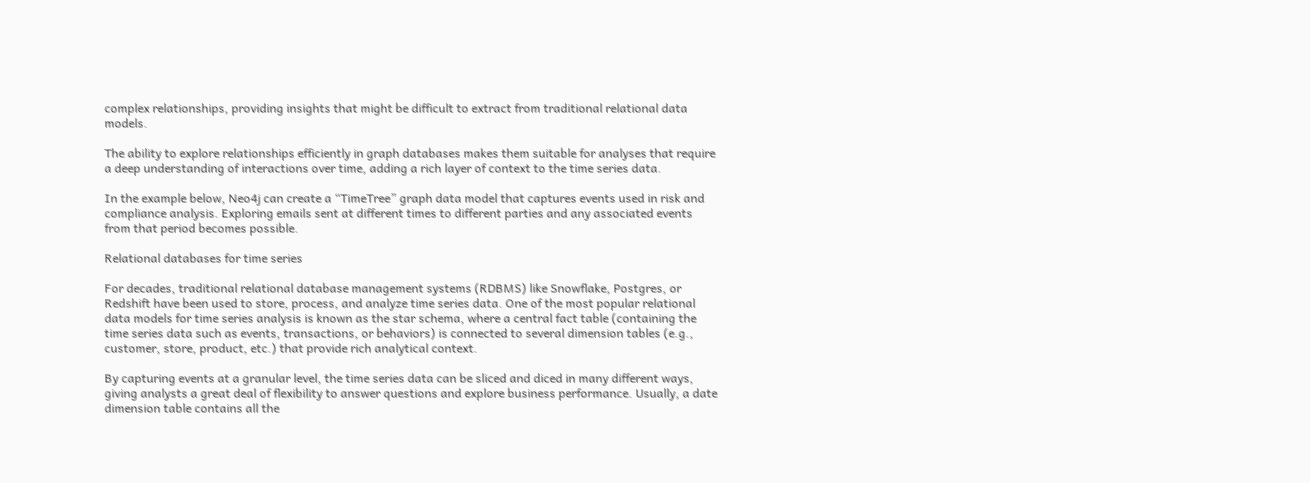complex relationships, providing insights that might be difficult to extract from traditional relational data models.

The ability to explore relationships efficiently in graph databases makes them suitable for analyses that require a deep understanding of interactions over time, adding a rich layer of context to the time series data.

In the example below, Neo4j can create a “TimeTree” graph data model that captures events used in risk and compliance analysis. Exploring emails sent at different times to different parties and any associated events from that period becomes possible.

Relational databases for time series

For decades, traditional relational database management systems (RDBMS) like Snowflake, Postgres, or Redshift have been used to store, process, and analyze time series data. One of the most popular relational data models for time series analysis is known as the star schema, where a central fact table (containing the time series data such as events, transactions, or behaviors) is connected to several dimension tables (e.g., customer, store, product, etc.) that provide rich analytical context.

By capturing events at a granular level, the time series data can be sliced and diced in many different ways, giving analysts a great deal of flexibility to answer questions and explore business performance. Usually, a date dimension table contains all the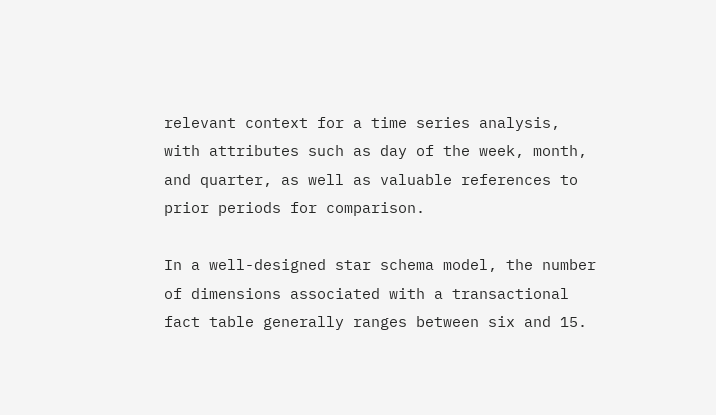relevant context for a time series analysis, with attributes such as day of the week, month, and quarter, as well as valuable references to prior periods for comparison.

In a well-designed star schema model, the number of dimensions associated with a transactional fact table generally ranges between six and 15.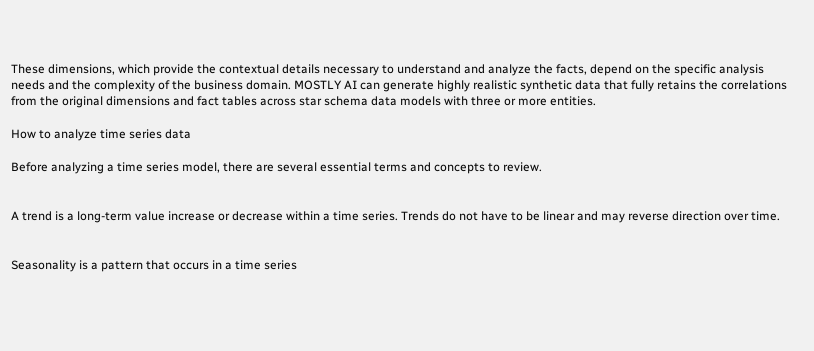These dimensions, which provide the contextual details necessary to understand and analyze the facts, depend on the specific analysis needs and the complexity of the business domain. MOSTLY AI can generate highly realistic synthetic data that fully retains the correlations from the original dimensions and fact tables across star schema data models with three or more entities.

How to analyze time series data

Before analyzing a time series model, there are several essential terms and concepts to review.


A trend is a long-term value increase or decrease within a time series. Trends do not have to be linear and may reverse direction over time.


Seasonality is a pattern that occurs in a time series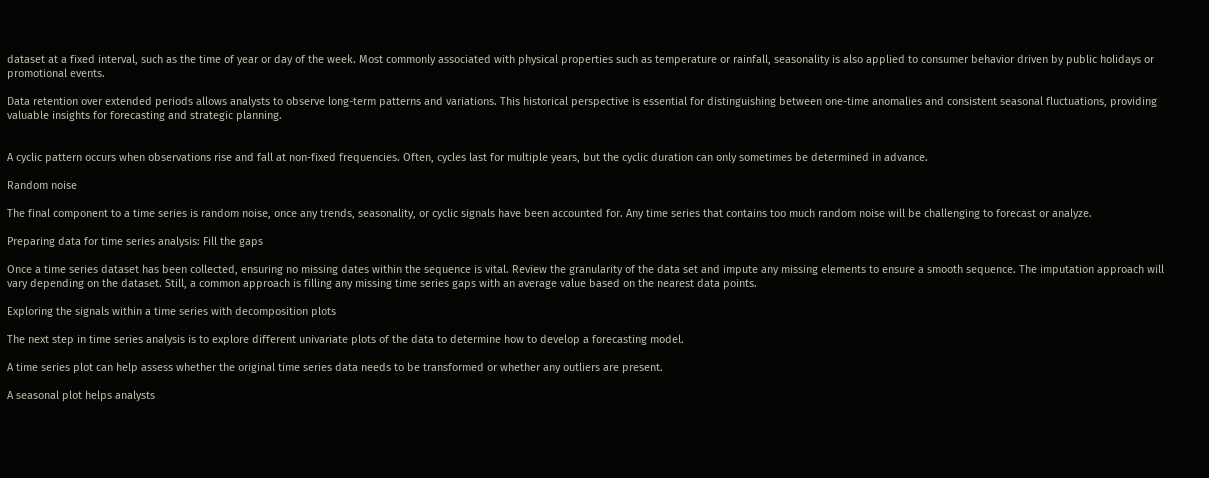dataset at a fixed interval, such as the time of year or day of the week. Most commonly associated with physical properties such as temperature or rainfall, seasonality is also applied to consumer behavior driven by public holidays or promotional events.

Data retention over extended periods allows analysts to observe long-term patterns and variations. This historical perspective is essential for distinguishing between one-time anomalies and consistent seasonal fluctuations, providing valuable insights for forecasting and strategic planning.


A cyclic pattern occurs when observations rise and fall at non-fixed frequencies. Often, cycles last for multiple years, but the cyclic duration can only sometimes be determined in advance.

Random noise

The final component to a time series is random noise, once any trends, seasonality, or cyclic signals have been accounted for. Any time series that contains too much random noise will be challenging to forecast or analyze.

Preparing data for time series analysis: Fill the gaps

Once a time series dataset has been collected, ensuring no missing dates within the sequence is vital. Review the granularity of the data set and impute any missing elements to ensure a smooth sequence. The imputation approach will vary depending on the dataset. Still, a common approach is filling any missing time series gaps with an average value based on the nearest data points.

Exploring the signals within a time series with decomposition plots

The next step in time series analysis is to explore different univariate plots of the data to determine how to develop a forecasting model.

A time series plot can help assess whether the original time series data needs to be transformed or whether any outliers are present.

A seasonal plot helps analysts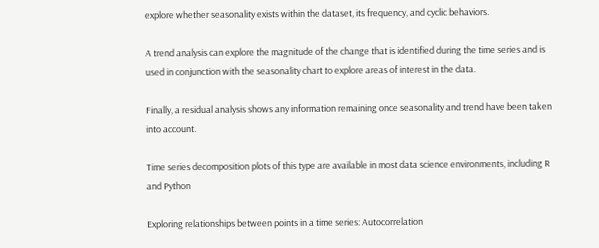explore whether seasonality exists within the dataset, its frequency, and cyclic behaviors.

A trend analysis can explore the magnitude of the change that is identified during the time series and is used in conjunction with the seasonality chart to explore areas of interest in the data.

Finally, a residual analysis shows any information remaining once seasonality and trend have been taken into account.

Time series decomposition plots of this type are available in most data science environments, including R and Python

Exploring relationships between points in a time series: Autocorrelation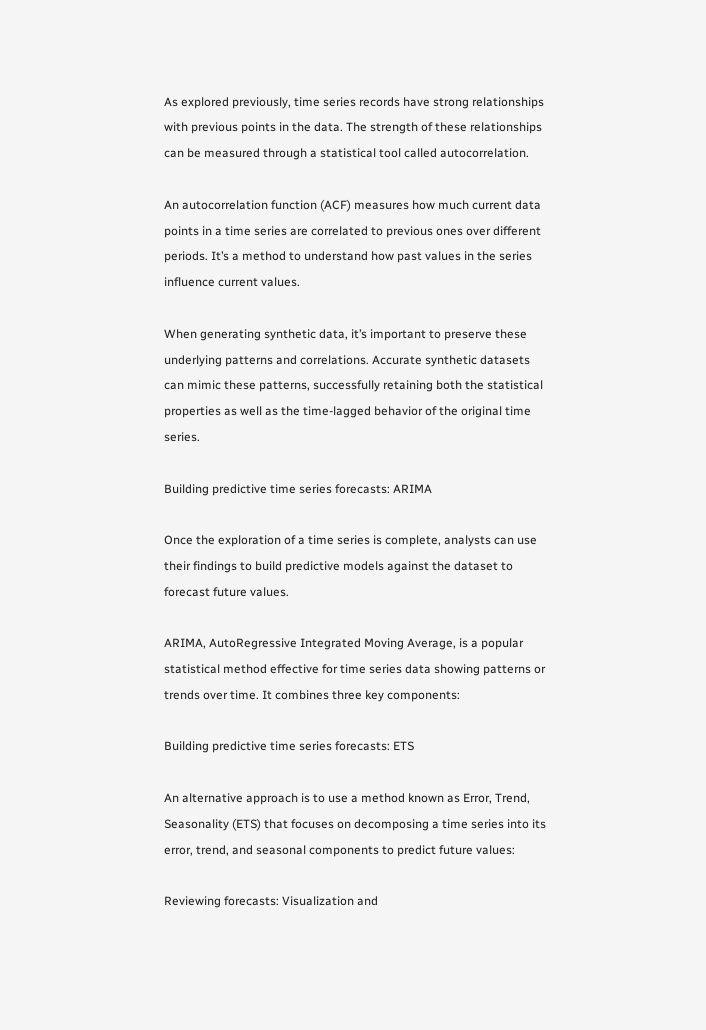As explored previously, time series records have strong relationships with previous points in the data. The strength of these relationships can be measured through a statistical tool called autocorrelation.

An autocorrelation function (ACF) measures how much current data points in a time series are correlated to previous ones over different periods. It’s a method to understand how past values in the series influence current values.

When generating synthetic data, it’s important to preserve these underlying patterns and correlations. Accurate synthetic datasets can mimic these patterns, successfully retaining both the statistical properties as well as the time-lagged behavior of the original time series.

Building predictive time series forecasts: ARIMA

Once the exploration of a time series is complete, analysts can use their findings to build predictive models against the dataset to forecast future values.

ARIMA, AutoRegressive Integrated Moving Average, is a popular statistical method effective for time series data showing patterns or trends over time. It combines three key components:

Building predictive time series forecasts: ETS

An alternative approach is to use a method known as Error, Trend, Seasonality (ETS) that focuses on decomposing a time series into its error, trend, and seasonal components to predict future values:

Reviewing forecasts: Visualization and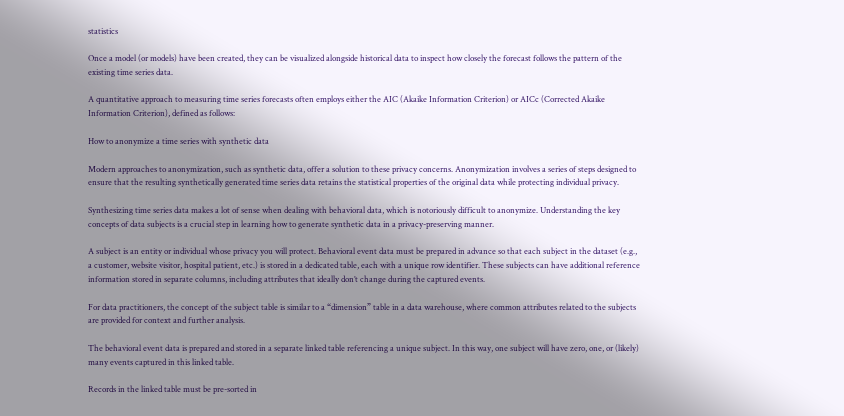statistics

Once a model (or models) have been created, they can be visualized alongside historical data to inspect how closely the forecast follows the pattern of the existing time series data.

A quantitative approach to measuring time series forecasts often employs either the AIC (Akaike Information Criterion) or AICc (Corrected Akaike Information Criterion), defined as follows:

How to anonymize a time series with synthetic data

Modern approaches to anonymization, such as synthetic data, offer a solution to these privacy concerns. Anonymization involves a series of steps designed to ensure that the resulting synthetically generated time series data retains the statistical properties of the original data while protecting individual privacy.

Synthesizing time series data makes a lot of sense when dealing with behavioral data, which is notoriously difficult to anonymize. Understanding the key concepts of data subjects is a crucial step in learning how to generate synthetic data in a privacy-preserving manner.

A subject is an entity or individual whose privacy you will protect. Behavioral event data must be prepared in advance so that each subject in the dataset (e.g., a customer, website visitor, hospital patient, etc.) is stored in a dedicated table, each with a unique row identifier. These subjects can have additional reference information stored in separate columns, including attributes that ideally don’t change during the captured events.

For data practitioners, the concept of the subject table is similar to a “dimension” table in a data warehouse, where common attributes related to the subjects are provided for context and further analysis.

The behavioral event data is prepared and stored in a separate linked table referencing a unique subject. In this way, one subject will have zero, one, or (likely) many events captured in this linked table.

Records in the linked table must be pre-sorted in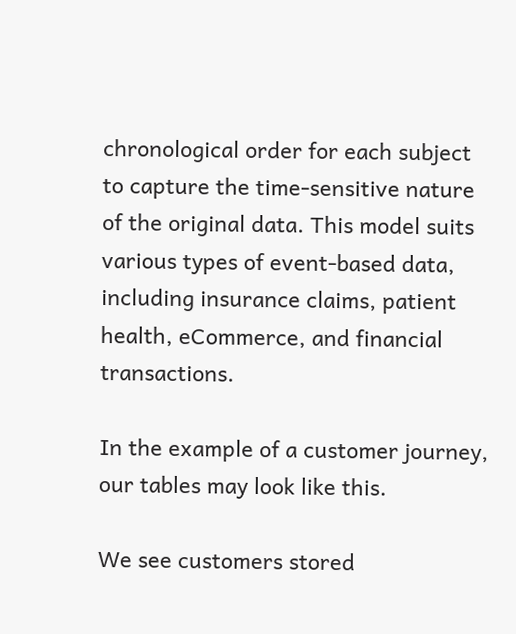chronological order for each subject to capture the time-sensitive nature of the original data. This model suits various types of event-based data, including insurance claims, patient health, eCommerce, and financial transactions.

In the example of a customer journey, our tables may look like this.

We see customers stored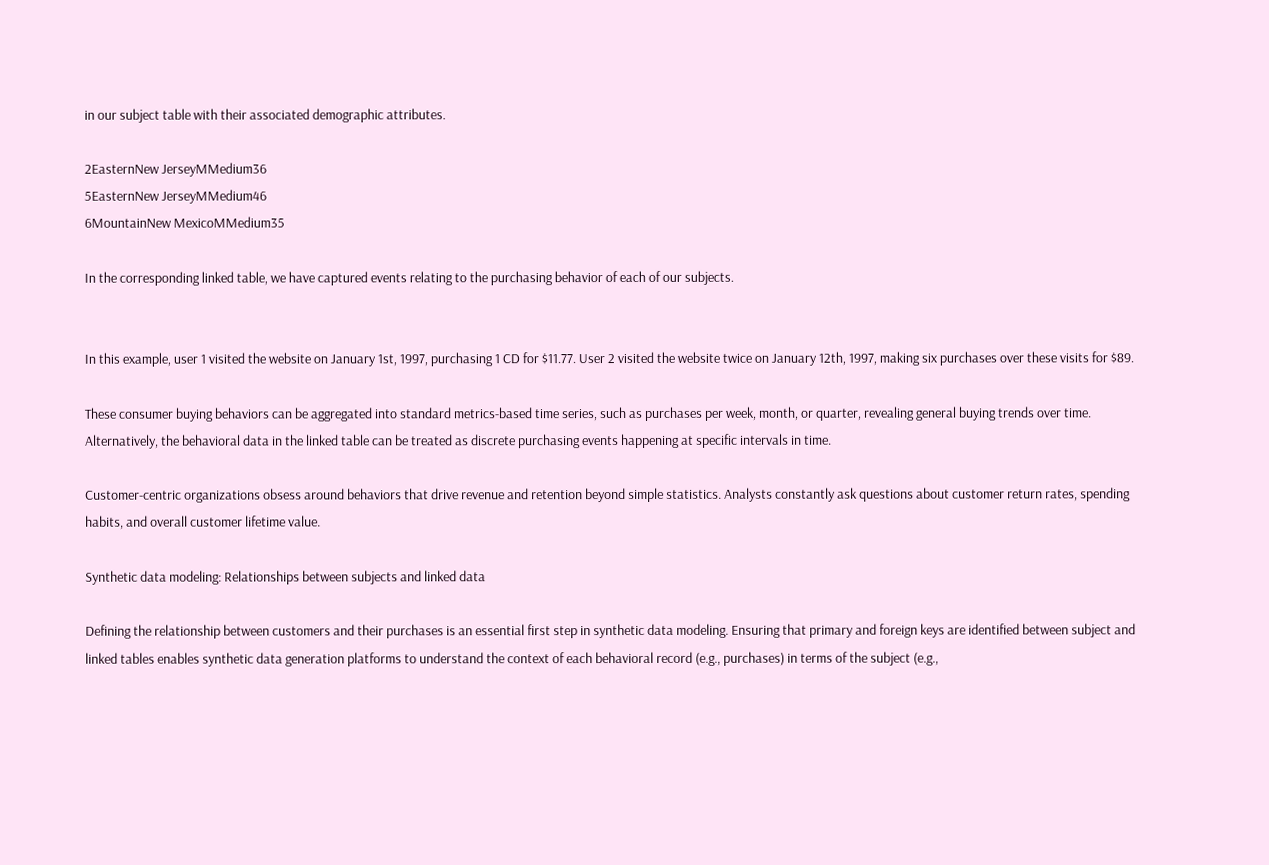in our subject table with their associated demographic attributes.

2EasternNew JerseyMMedium36
5EasternNew JerseyMMedium46
6MountainNew MexicoMMedium35

In the corresponding linked table, we have captured events relating to the purchasing behavior of each of our subjects.


In this example, user 1 visited the website on January 1st, 1997, purchasing 1 CD for $11.77. User 2 visited the website twice on January 12th, 1997, making six purchases over these visits for $89.

These consumer buying behaviors can be aggregated into standard metrics-based time series, such as purchases per week, month, or quarter, revealing general buying trends over time. Alternatively, the behavioral data in the linked table can be treated as discrete purchasing events happening at specific intervals in time.

Customer-centric organizations obsess around behaviors that drive revenue and retention beyond simple statistics. Analysts constantly ask questions about customer return rates, spending habits, and overall customer lifetime value.

Synthetic data modeling: Relationships between subjects and linked data

Defining the relationship between customers and their purchases is an essential first step in synthetic data modeling. Ensuring that primary and foreign keys are identified between subject and linked tables enables synthetic data generation platforms to understand the context of each behavioral record (e.g., purchases) in terms of the subject (e.g.,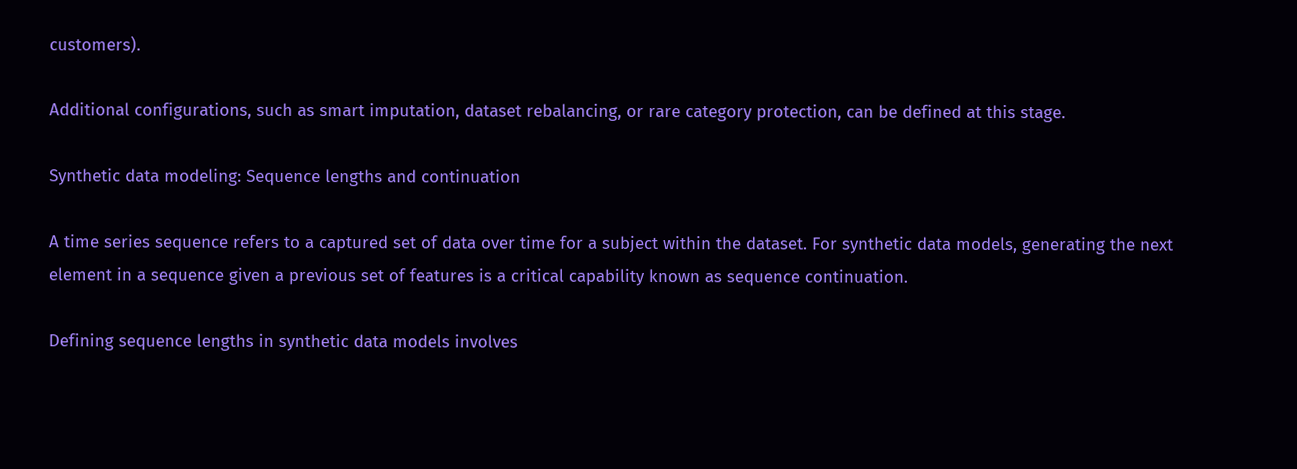customers).

Additional configurations, such as smart imputation, dataset rebalancing, or rare category protection, can be defined at this stage.

Synthetic data modeling: Sequence lengths and continuation

A time series sequence refers to a captured set of data over time for a subject within the dataset. For synthetic data models, generating the next element in a sequence given a previous set of features is a critical capability known as sequence continuation.

Defining sequence lengths in synthetic data models involves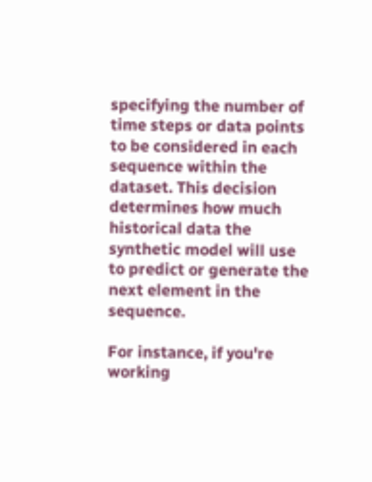specifying the number of time steps or data points to be considered in each sequence within the dataset. This decision determines how much historical data the synthetic model will use to predict or generate the next element in the sequence.

For instance, if you're working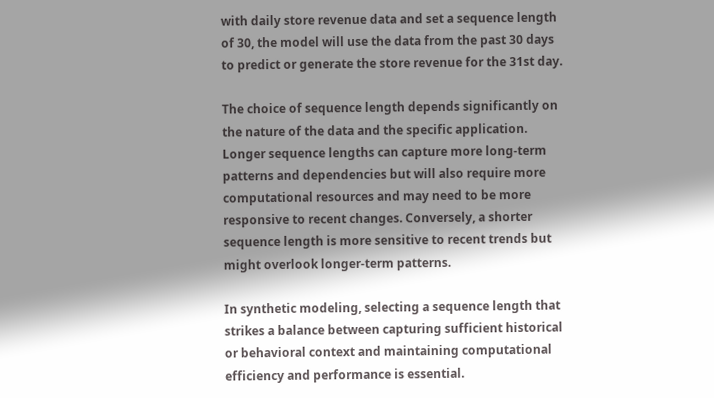with daily store revenue data and set a sequence length of 30, the model will use the data from the past 30 days to predict or generate the store revenue for the 31st day.

The choice of sequence length depends significantly on the nature of the data and the specific application. Longer sequence lengths can capture more long-term patterns and dependencies but will also require more computational resources and may need to be more responsive to recent changes. Conversely, a shorter sequence length is more sensitive to recent trends but might overlook longer-term patterns.

In synthetic modeling, selecting a sequence length that strikes a balance between capturing sufficient historical or behavioral context and maintaining computational efficiency and performance is essential.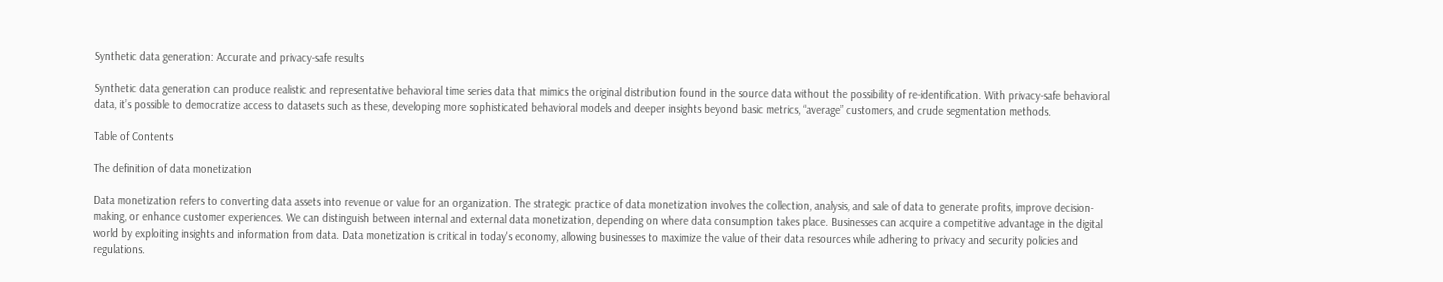Synthetic data generation: Accurate and privacy-safe results

Synthetic data generation can produce realistic and representative behavioral time series data that mimics the original distribution found in the source data without the possibility of re-identification. With privacy-safe behavioral data, it’s possible to democratize access to datasets such as these, developing more sophisticated behavioral models and deeper insights beyond basic metrics, “average” customers, and crude segmentation methods.

Table of Contents

The definition of data monetization

Data monetization refers to converting data assets into revenue or value for an organization. The strategic practice of data monetization involves the collection, analysis, and sale of data to generate profits, improve decision-making, or enhance customer experiences. We can distinguish between internal and external data monetization, depending on where data consumption takes place. Businesses can acquire a competitive advantage in the digital world by exploiting insights and information from data. Data monetization is critical in today's economy, allowing businesses to maximize the value of their data resources while adhering to privacy and security policies and regulations.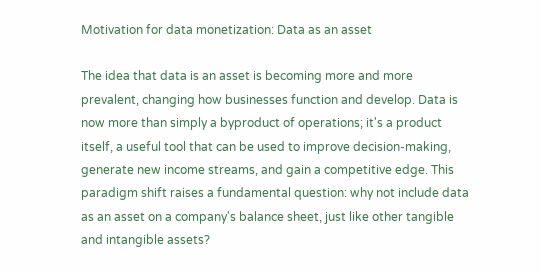Motivation for data monetization: Data as an asset

The idea that data is an asset is becoming more and more prevalent, changing how businesses function and develop. Data is now more than simply a byproduct of operations; it's a product itself, a useful tool that can be used to improve decision-making, generate new income streams, and gain a competitive edge. This paradigm shift raises a fundamental question: why not include data as an asset on a company's balance sheet, just like other tangible and intangible assets?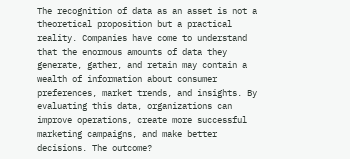The recognition of data as an asset is not a theoretical proposition but a practical reality. Companies have come to understand that the enormous amounts of data they generate, gather, and retain may contain a wealth of information about consumer preferences, market trends, and insights. By evaluating this data, organizations can improve operations, create more successful marketing campaigns, and make better decisions. The outcome?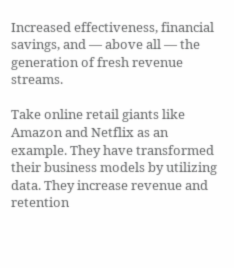Increased effectiveness, financial savings, and — above all — the generation of fresh revenue streams.

Take online retail giants like Amazon and Netflix as an example. They have transformed their business models by utilizing data. They increase revenue and retention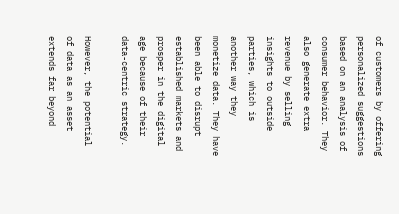of customers by offering personalized suggestions based on an analysis of consumer behavior. They also generate extra revenue by selling insights to outside parties, which is another way they monetize data. They have been able to disrupt established markets and prosper in the digital age because of their data-centric strategy.

However, the potential of data as an asset extends far beyond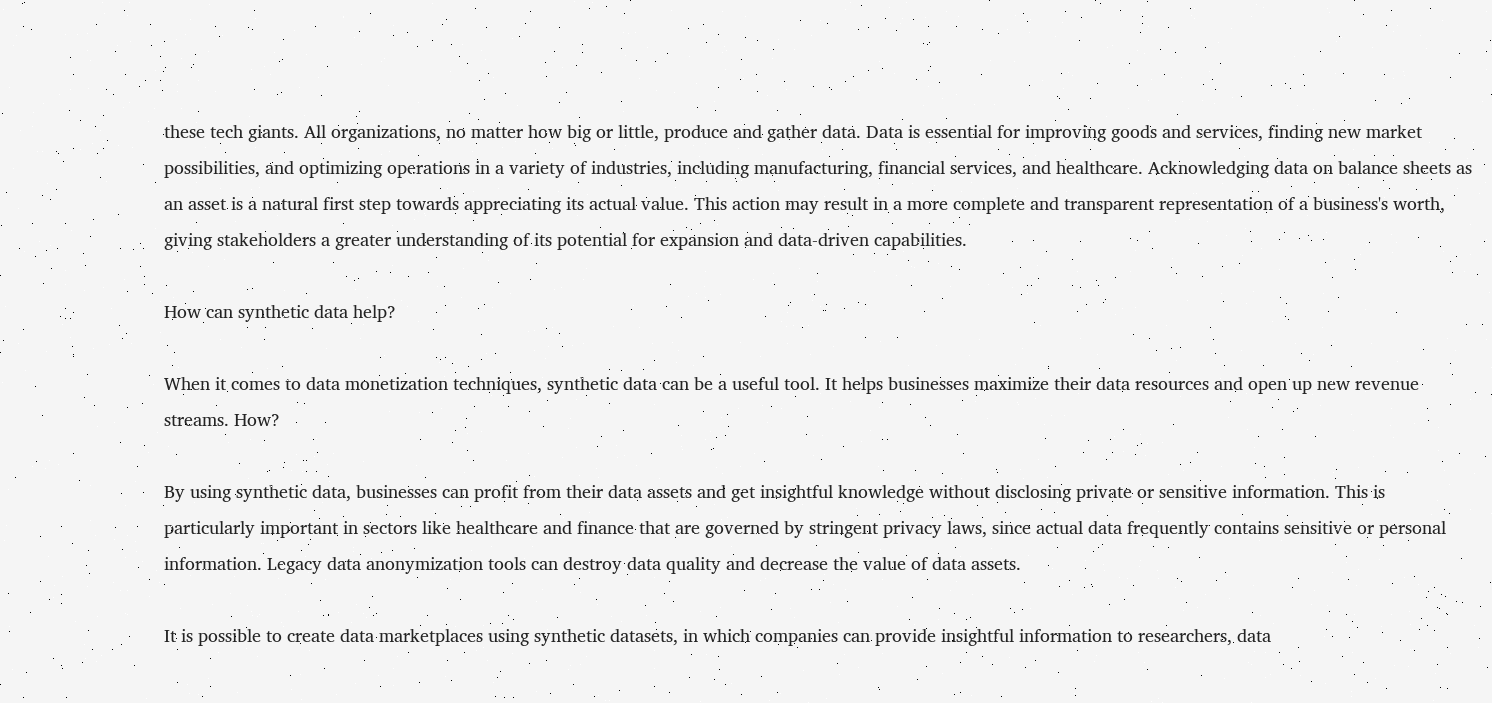these tech giants. All organizations, no matter how big or little, produce and gather data. Data is essential for improving goods and services, finding new market possibilities, and optimizing operations in a variety of industries, including manufacturing, financial services, and healthcare. Acknowledging data on balance sheets as an asset is a natural first step towards appreciating its actual value. This action may result in a more complete and transparent representation of a business's worth, giving stakeholders a greater understanding of its potential for expansion and data-driven capabilities.

How can synthetic data help?

When it comes to data monetization techniques, synthetic data can be a useful tool. It helps businesses maximize their data resources and open up new revenue streams. How?

By using synthetic data, businesses can profit from their data assets and get insightful knowledge without disclosing private or sensitive information. This is particularly important in sectors like healthcare and finance that are governed by stringent privacy laws, since actual data frequently contains sensitive or personal information. Legacy data anonymization tools can destroy data quality and decrease the value of data assets.

It is possible to create data marketplaces using synthetic datasets, in which companies can provide insightful information to researchers, data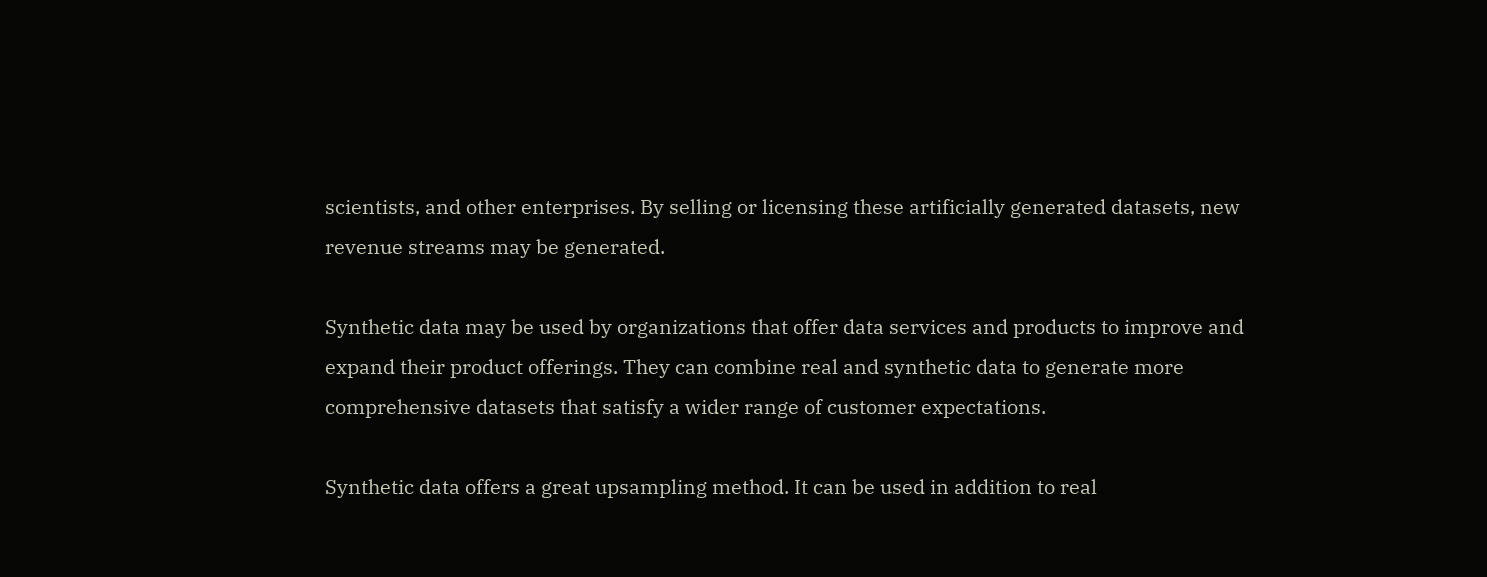scientists, and other enterprises. By selling or licensing these artificially generated datasets, new revenue streams may be generated.

Synthetic data may be used by organizations that offer data services and products to improve and expand their product offerings. They can combine real and synthetic data to generate more comprehensive datasets that satisfy a wider range of customer expectations.

Synthetic data offers a great upsampling method. It can be used in addition to real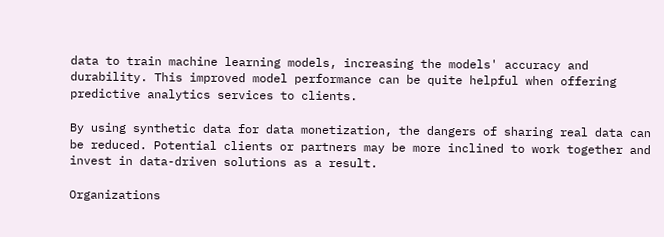data to train machine learning models, increasing the models' accuracy and durability. This improved model performance can be quite helpful when offering predictive analytics services to clients.

By using synthetic data for data monetization, the dangers of sharing real data can be reduced. Potential clients or partners may be more inclined to work together and invest in data-driven solutions as a result.

Organizations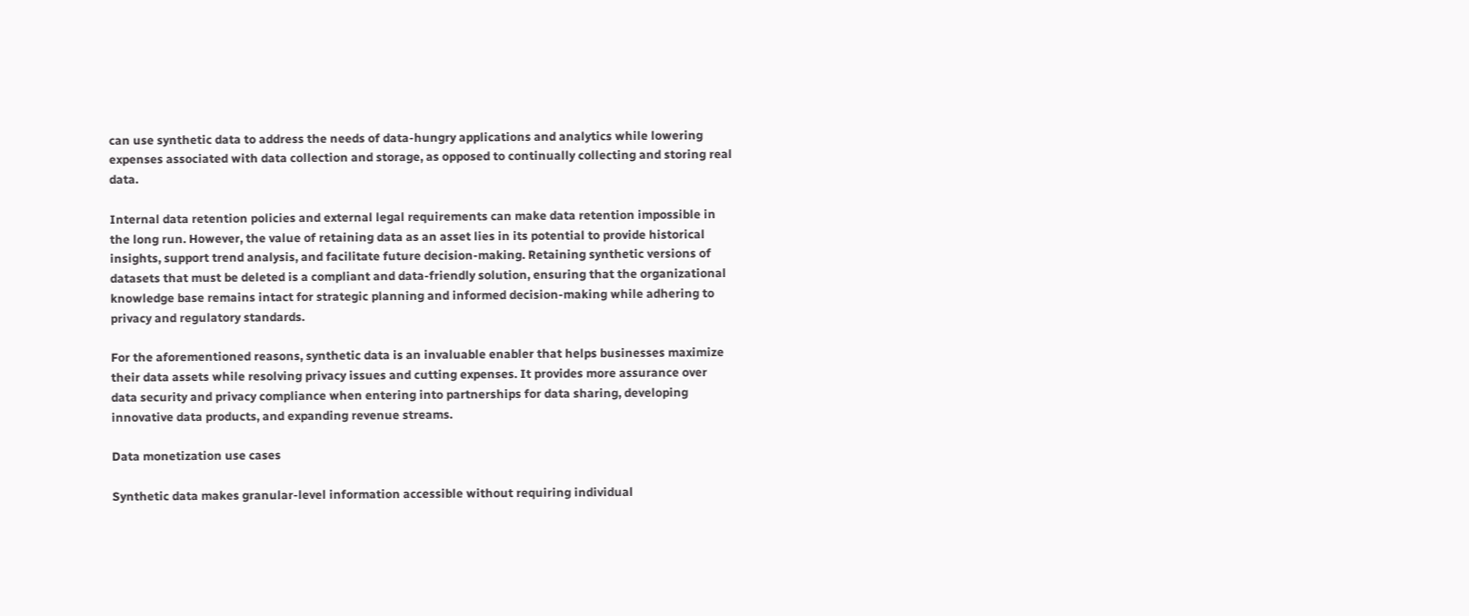can use synthetic data to address the needs of data-hungry applications and analytics while lowering expenses associated with data collection and storage, as opposed to continually collecting and storing real data.

Internal data retention policies and external legal requirements can make data retention impossible in the long run. However, the value of retaining data as an asset lies in its potential to provide historical insights, support trend analysis, and facilitate future decision-making. Retaining synthetic versions of datasets that must be deleted is a compliant and data-friendly solution, ensuring that the organizational knowledge base remains intact for strategic planning and informed decision-making while adhering to privacy and regulatory standards.

For the aforementioned reasons, synthetic data is an invaluable enabler that helps businesses maximize their data assets while resolving privacy issues and cutting expenses. It provides more assurance over data security and privacy compliance when entering into partnerships for data sharing, developing innovative data products, and expanding revenue streams.

Data monetization use cases

Synthetic data makes granular-level information accessible without requiring individual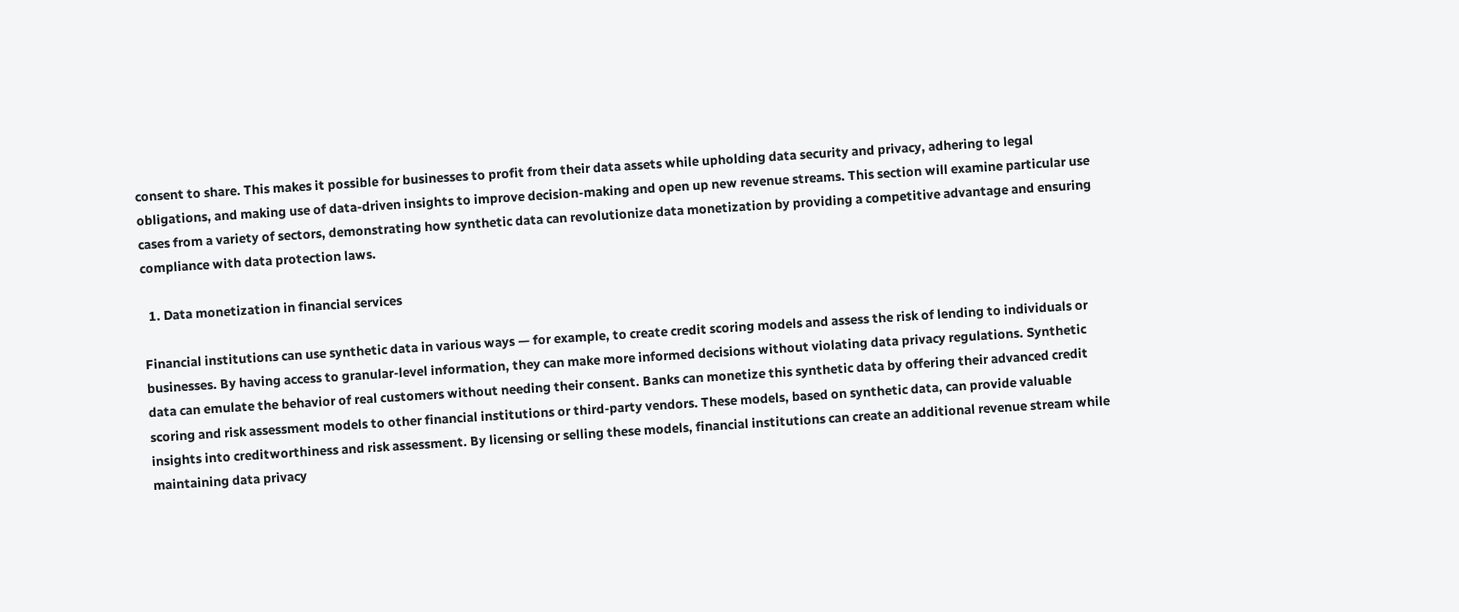consent to share. This makes it possible for businesses to profit from their data assets while upholding data security and privacy, adhering to legal obligations, and making use of data-driven insights to improve decision-making and open up new revenue streams. This section will examine particular use cases from a variety of sectors, demonstrating how synthetic data can revolutionize data monetization by providing a competitive advantage and ensuring compliance with data protection laws.

  1. Data monetization in financial services

Financial institutions can use synthetic data in various ways — for example, to create credit scoring models and assess the risk of lending to individuals or businesses. By having access to granular-level information, they can make more informed decisions without violating data privacy regulations. Synthetic data can emulate the behavior of real customers without needing their consent. Banks can monetize this synthetic data by offering their advanced credit scoring and risk assessment models to other financial institutions or third-party vendors. These models, based on synthetic data, can provide valuable insights into creditworthiness and risk assessment. By licensing or selling these models, financial institutions can create an additional revenue stream while maintaining data privacy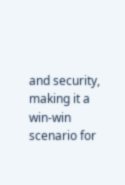and security, making it a win-win scenario for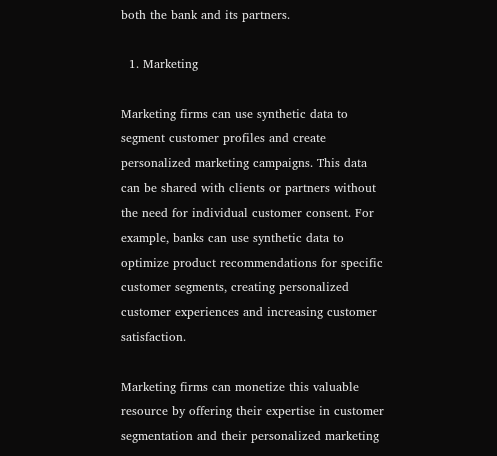both the bank and its partners.

  1. Marketing

Marketing firms can use synthetic data to segment customer profiles and create personalized marketing campaigns. This data can be shared with clients or partners without the need for individual customer consent. For example, banks can use synthetic data to optimize product recommendations for specific customer segments, creating personalized customer experiences and increasing customer satisfaction.

Marketing firms can monetize this valuable resource by offering their expertise in customer segmentation and their personalized marketing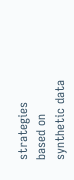strategies based on synthetic data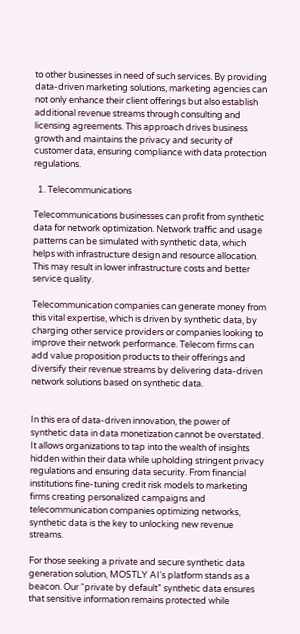to other businesses in need of such services. By providing data-driven marketing solutions, marketing agencies can not only enhance their client offerings but also establish additional revenue streams through consulting and licensing agreements. This approach drives business growth and maintains the privacy and security of customer data, ensuring compliance with data protection regulations.

  1. Telecommunications

Telecommunications businesses can profit from synthetic data for network optimization. Network traffic and usage patterns can be simulated with synthetic data, which helps with infrastructure design and resource allocation. This may result in lower infrastructure costs and better service quality.

Telecommunication companies can generate money from this vital expertise, which is driven by synthetic data, by charging other service providers or companies looking to improve their network performance. Telecom firms can add value proposition products to their offerings and diversify their revenue streams by delivering data-driven network solutions based on synthetic data.


In this era of data-driven innovation, the power of synthetic data in data monetization cannot be overstated. It allows organizations to tap into the wealth of insights hidden within their data while upholding stringent privacy regulations and ensuring data security. From financial institutions fine-tuning credit risk models to marketing firms creating personalized campaigns and telecommunication companies optimizing networks, synthetic data is the key to unlocking new revenue streams.

For those seeking a private and secure synthetic data generation solution, MOSTLY AI's platform stands as a beacon. Our “private by default” synthetic data ensures that sensitive information remains protected while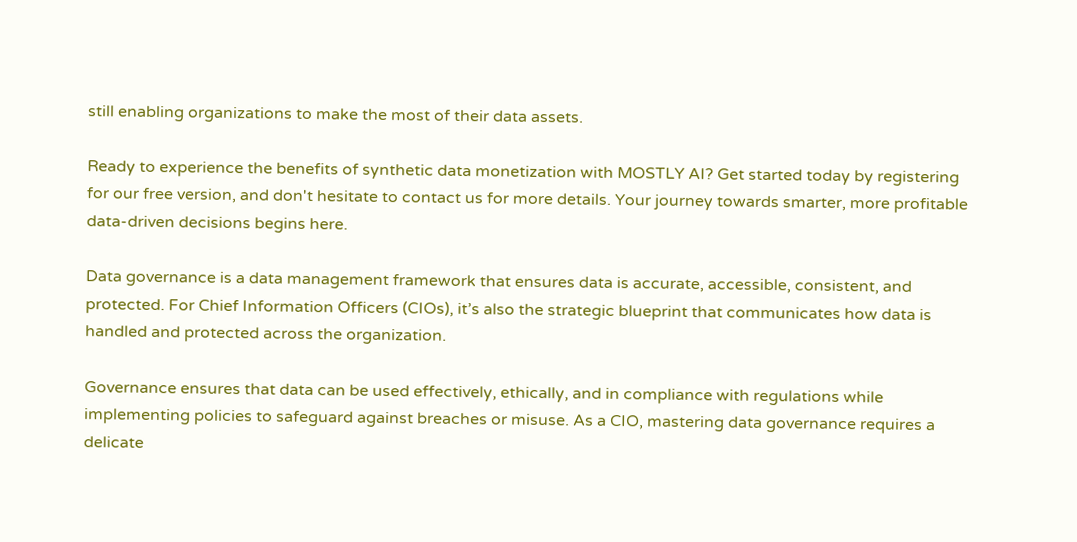still enabling organizations to make the most of their data assets.

Ready to experience the benefits of synthetic data monetization with MOSTLY AI? Get started today by registering for our free version, and don't hesitate to contact us for more details. Your journey towards smarter, more profitable data-driven decisions begins here.

Data governance is a data management framework that ensures data is accurate, accessible, consistent, and protected. For Chief Information Officers (CIOs), it’s also the strategic blueprint that communicates how data is handled and protected across the organization.

Governance ensures that data can be used effectively, ethically, and in compliance with regulations while implementing policies to safeguard against breaches or misuse. As a CIO, mastering data governance requires a delicate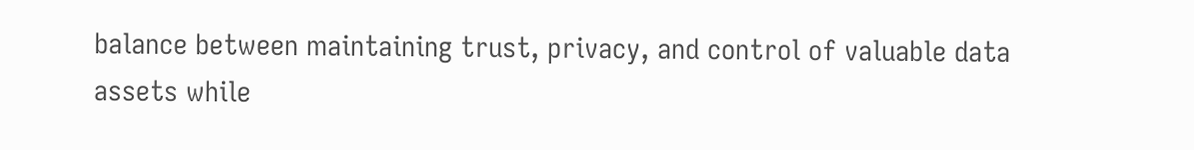balance between maintaining trust, privacy, and control of valuable data assets while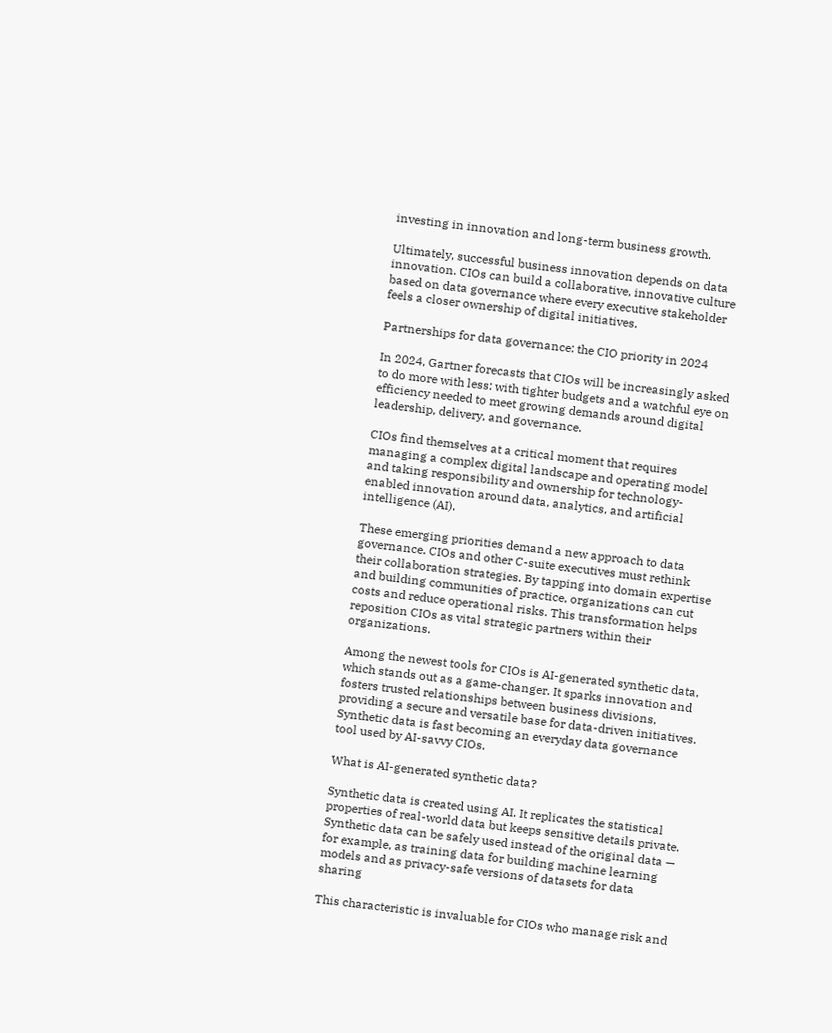investing in innovation and long-term business growth.

Ultimately, successful business innovation depends on data innovation. CIOs can build a collaborative, innovative culture based on data governance where every executive stakeholder feels a closer ownership of digital initiatives.

Partnerships for data governance: the CIO priority in 2024

In 2024, Gartner forecasts that CIOs will be increasingly asked to do more with less: with tighter budgets and a watchful eye on efficiency needed to meet growing demands around digital leadership, delivery, and governance.

CIOs find themselves at a critical moment that requires managing a complex digital landscape and operating model and taking responsibility and ownership for technology-enabled innovation around data, analytics, and artificial intelligence (AI).

These emerging priorities demand a new approach to data governance. CIOs and other C-suite executives must rethink their collaboration strategies. By tapping into domain expertise and building communities of practice, organizations can cut costs and reduce operational risks. This transformation helps reposition CIOs as vital strategic partners within their organizations.

Among the newest tools for CIOs is AI-generated synthetic data, which stands out as a game-changer. It sparks innovation and fosters trusted relationships between business divisions, providing a secure and versatile base for data-driven initiatives. Synthetic data is fast becoming an everyday data governance tool used by AI-savvy CIOs.

What is AI-generated synthetic data?

Synthetic data is created using AI. It replicates the statistical properties of real-world data but keeps sensitive details private. Synthetic data can be safely used instead of the original data — for example, as training data for building machine learning models and as privacy-safe versions of datasets for data sharing

This characteristic is invaluable for CIOs who manage risk and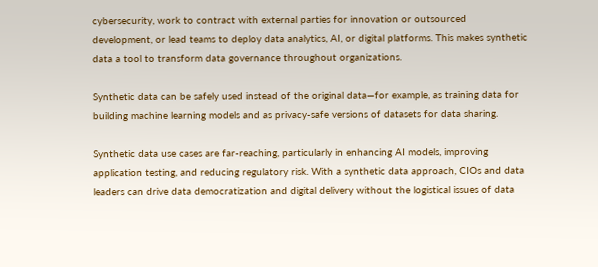cybersecurity, work to contract with external parties for innovation or outsourced development, or lead teams to deploy data analytics, AI, or digital platforms. This makes synthetic data a tool to transform data governance throughout organizations.

Synthetic data can be safely used instead of the original data—for example, as training data for building machine learning models and as privacy-safe versions of datasets for data sharing.

Synthetic data use cases are far-reaching, particularly in enhancing AI models, improving application testing, and reducing regulatory risk. With a synthetic data approach, CIOs and data leaders can drive data democratization and digital delivery without the logistical issues of data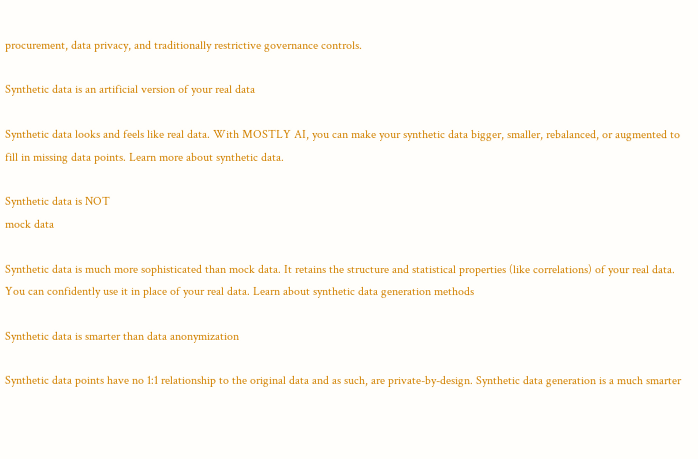procurement, data privacy, and traditionally restrictive governance controls.

Synthetic data is an artificial version of your real data

Synthetic data looks and feels like real data. With MOSTLY AI, you can make your synthetic data bigger, smaller, rebalanced, or augmented to fill in missing data points. Learn more about synthetic data.

Synthetic data is NOT
mock data

Synthetic data is much more sophisticated than mock data. It retains the structure and statistical properties (like correlations) of your real data. You can confidently use it in place of your real data. Learn about synthetic data generation methods

Synthetic data is smarter than data anonymization

Synthetic data points have no 1:1 relationship to the original data and as such, are private-by-design. Synthetic data generation is a much smarter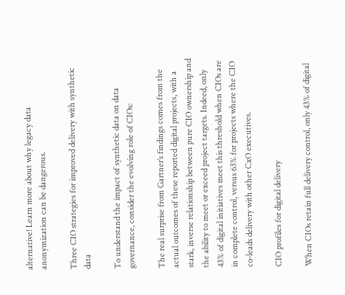alternative! Learn more about why legacy data anonymization can be dangerous.

Three CIO strategies for improved delivery with synthetic data

To understand the impact of synthetic data on data governance, consider the evolving role of CIOs:

The real surprise from Gartner’s findings comes from the actual outcomes of these reported digital projects, with a stark, inverse relationship between pure CIO ownership and the ability to meet or exceed project targets. Indeed, only 43% of digital initiatives meet this threshold when CIOs are in complete control, versus 63% for projects where the CIO co-leads delivery with other CxO executives.

CIO profiles for digital delivery

When CIOs retain full delivery control, only 43% of digital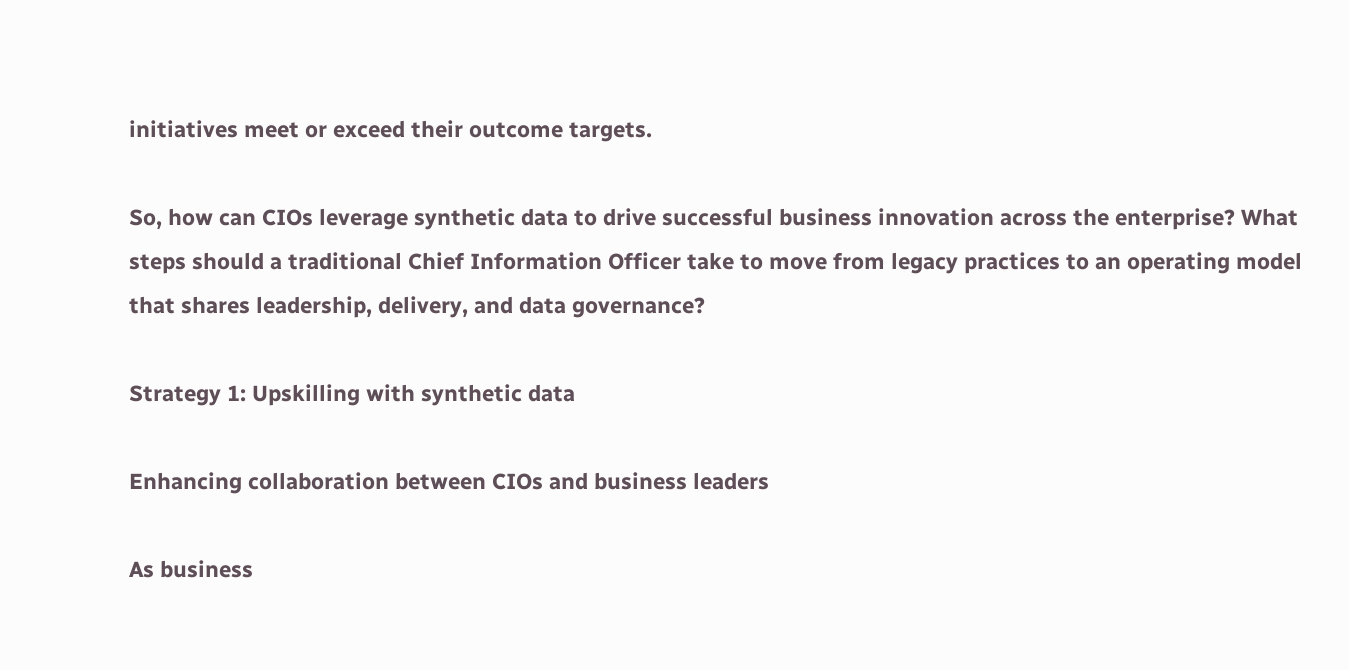initiatives meet or exceed their outcome targets.

So, how can CIOs leverage synthetic data to drive successful business innovation across the enterprise? What steps should a traditional Chief Information Officer take to move from legacy practices to an operating model that shares leadership, delivery, and data governance?

Strategy 1: Upskilling with synthetic data

Enhancing collaboration between CIOs and business leaders

As business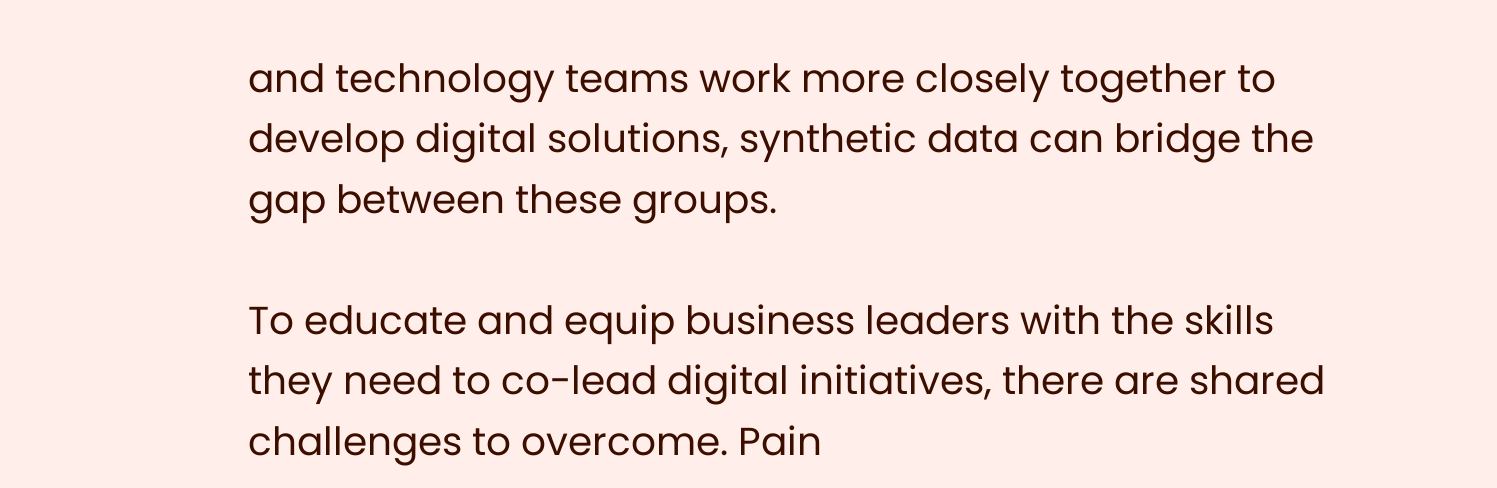and technology teams work more closely together to develop digital solutions, synthetic data can bridge the gap between these groups.

To educate and equip business leaders with the skills they need to co-lead digital initiatives, there are shared challenges to overcome. Pain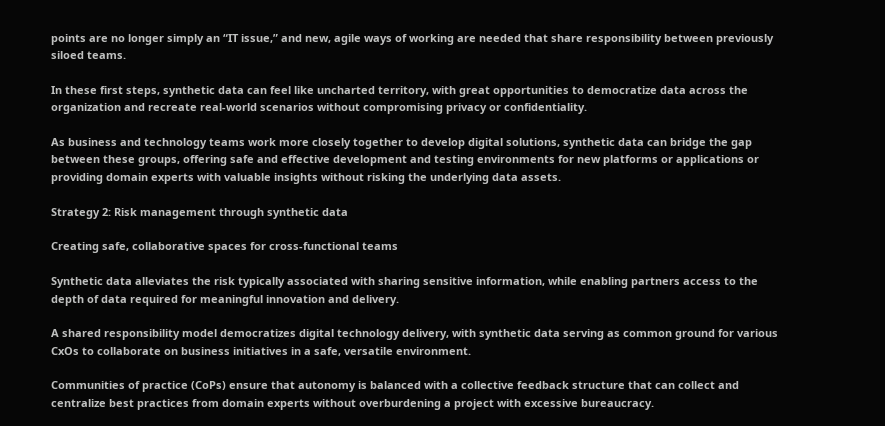points are no longer simply an “IT issue,” and new, agile ways of working are needed that share responsibility between previously siloed teams.

In these first steps, synthetic data can feel like uncharted territory, with great opportunities to democratize data across the organization and recreate real-world scenarios without compromising privacy or confidentiality.

As business and technology teams work more closely together to develop digital solutions, synthetic data can bridge the gap between these groups, offering safe and effective development and testing environments for new platforms or applications or providing domain experts with valuable insights without risking the underlying data assets.

Strategy 2: Risk management through synthetic data

Creating safe, collaborative spaces for cross-functional teams

Synthetic data alleviates the risk typically associated with sharing sensitive information, while enabling partners access to the depth of data required for meaningful innovation and delivery.

A shared responsibility model democratizes digital technology delivery, with synthetic data serving as common ground for various CxOs to collaborate on business initiatives in a safe, versatile environment.

Communities of practice (CoPs) ensure that autonomy is balanced with a collective feedback structure that can collect and centralize best practices from domain experts without overburdening a project with excessive bureaucracy.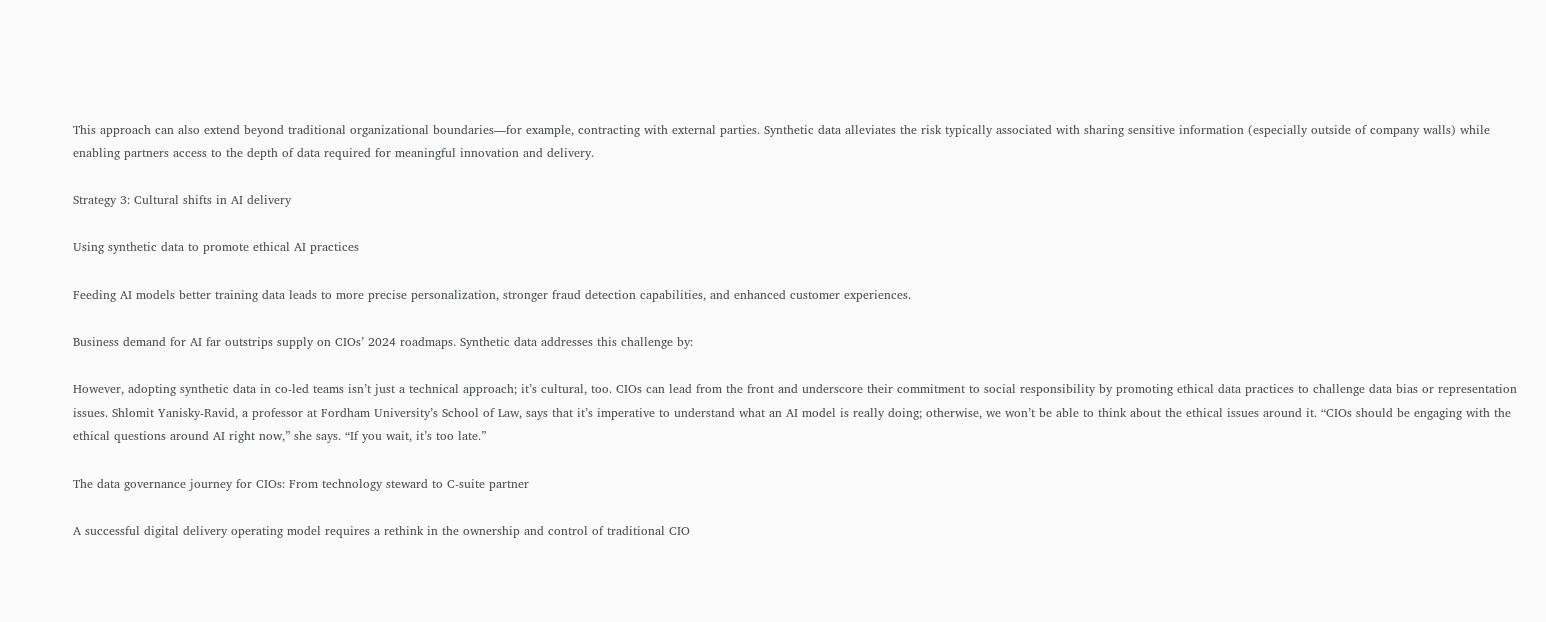This approach can also extend beyond traditional organizational boundaries—for example, contracting with external parties. Synthetic data alleviates the risk typically associated with sharing sensitive information (especially outside of company walls) while enabling partners access to the depth of data required for meaningful innovation and delivery.

Strategy 3: Cultural shifts in AI delivery

Using synthetic data to promote ethical AI practices

Feeding AI models better training data leads to more precise personalization, stronger fraud detection capabilities, and enhanced customer experiences.

Business demand for AI far outstrips supply on CIOs’ 2024 roadmaps. Synthetic data addresses this challenge by:

However, adopting synthetic data in co-led teams isn’t just a technical approach; it’s cultural, too. CIOs can lead from the front and underscore their commitment to social responsibility by promoting ethical data practices to challenge data bias or representation issues. Shlomit Yanisky-Ravid, a professor at Fordham University’s School of Law, says that it’s imperative to understand what an AI model is really doing; otherwise, we won’t be able to think about the ethical issues around it. “CIOs should be engaging with the ethical questions around AI right now,” she says. “If you wait, it’s too late.”

The data governance journey for CIOs: From technology steward to C-suite partner

A successful digital delivery operating model requires a rethink in the ownership and control of traditional CIO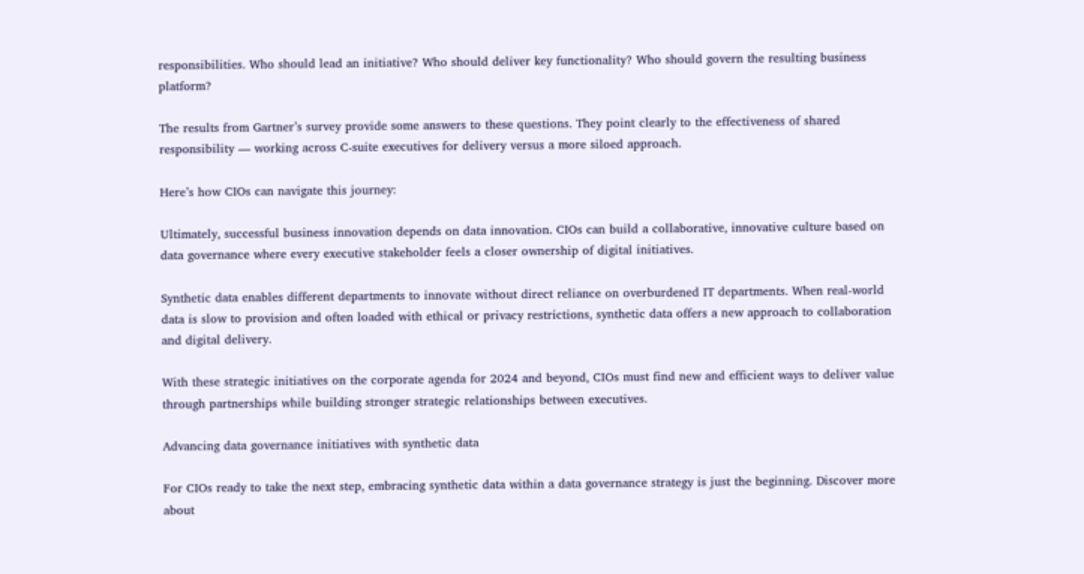responsibilities. Who should lead an initiative? Who should deliver key functionality? Who should govern the resulting business platform?

The results from Gartner’s survey provide some answers to these questions. They point clearly to the effectiveness of shared responsibility — working across C-suite executives for delivery versus a more siloed approach.

Here’s how CIOs can navigate this journey:

Ultimately, successful business innovation depends on data innovation. CIOs can build a collaborative, innovative culture based on data governance where every executive stakeholder feels a closer ownership of digital initiatives.

Synthetic data enables different departments to innovate without direct reliance on overburdened IT departments. When real-world data is slow to provision and often loaded with ethical or privacy restrictions, synthetic data offers a new approach to collaboration and digital delivery.

With these strategic initiatives on the corporate agenda for 2024 and beyond, CIOs must find new and efficient ways to deliver value through partnerships while building stronger strategic relationships between executives.

Advancing data governance initiatives with synthetic data

For CIOs ready to take the next step, embracing synthetic data within a data governance strategy is just the beginning. Discover more about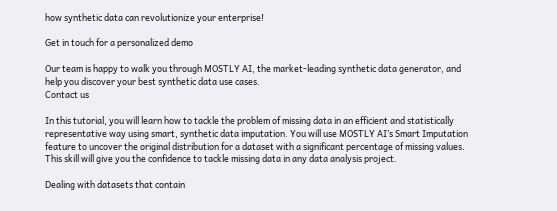how synthetic data can revolutionize your enterprise!

Get in touch for a personalized demo

Our team is happy to walk you through MOSTLY AI, the market-leading synthetic data generator, and help you discover your best synthetic data use cases.
Contact us

In this tutorial, you will learn how to tackle the problem of missing data in an efficient and statistically representative way using smart, synthetic data imputation. You will use MOSTLY AI’s Smart Imputation feature to uncover the original distribution for a dataset with a significant percentage of missing values. This skill will give you the confidence to tackle missing data in any data analysis project.

Dealing with datasets that contain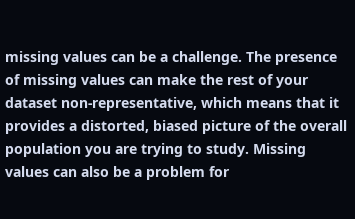missing values can be a challenge. The presence of missing values can make the rest of your dataset non-representative, which means that it provides a distorted, biased picture of the overall population you are trying to study. Missing values can also be a problem for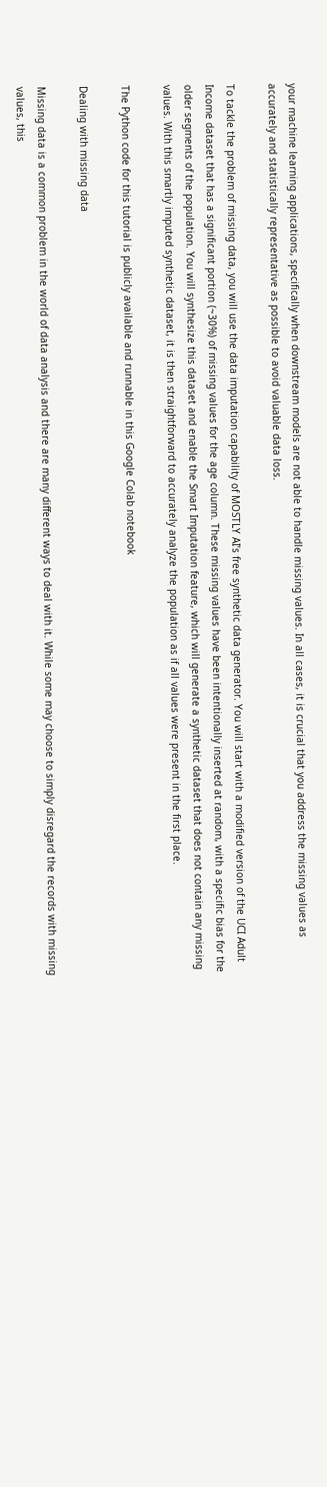your machine learning applications, specifically when downstream models are not able to handle missing values. In all cases, it is crucial that you address the missing values as accurately and statistically representative as possible to avoid valuable data loss.

To tackle the problem of missing data, you will use the data imputation capability of MOSTLY AI’s free synthetic data generator. You will start with a modified version of the UCI Adult Income dataset that has a significant portion (~30%) of missing values for the age column. These missing values have been intentionally inserted at random, with a specific bias for the older segments of the population. You will synthesize this dataset and enable the Smart Imputation feature, which will generate a synthetic dataset that does not contain any missing values. With this smartly imputed synthetic dataset, it is then straightforward to accurately analyze the population as if all values were present in the first place.

The Python code for this tutorial is publicly available and runnable in this Google Colab notebook

Dealing with missing data

Missing data is a common problem in the world of data analysis and there are many different ways to deal with it. While some may choose to simply disregard the records with missing values, this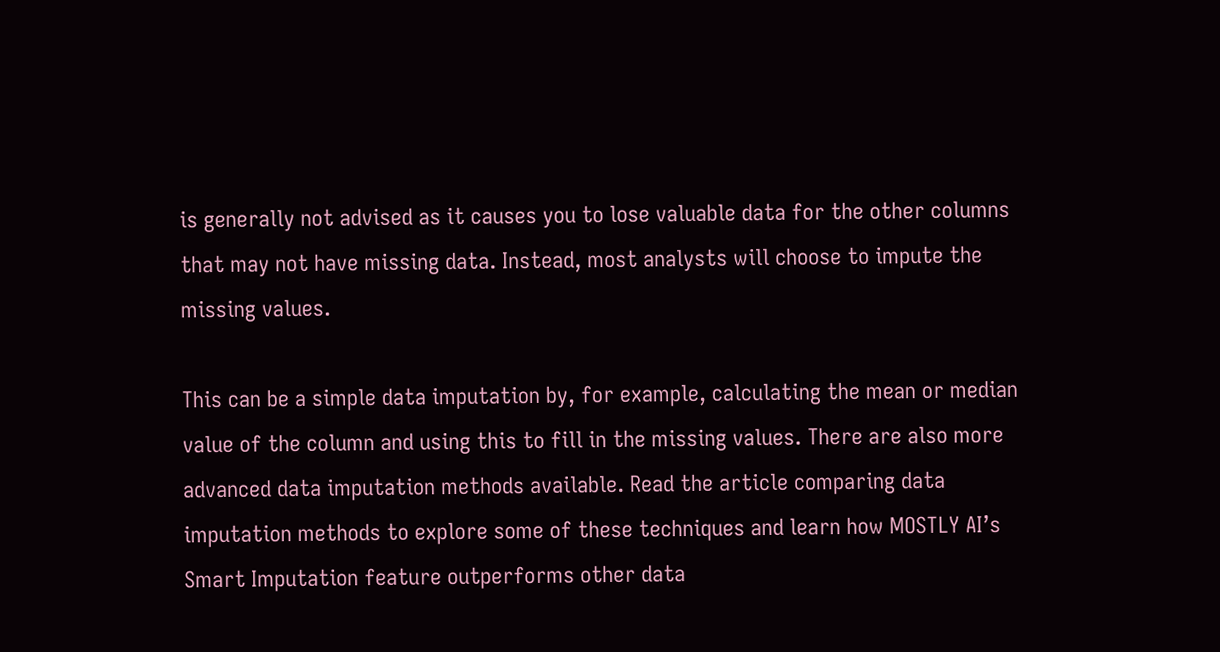is generally not advised as it causes you to lose valuable data for the other columns that may not have missing data. Instead, most analysts will choose to impute the missing values.

This can be a simple data imputation by, for example, calculating the mean or median value of the column and using this to fill in the missing values. There are also more advanced data imputation methods available. Read the article comparing data imputation methods to explore some of these techniques and learn how MOSTLY AI’s Smart Imputation feature outperforms other data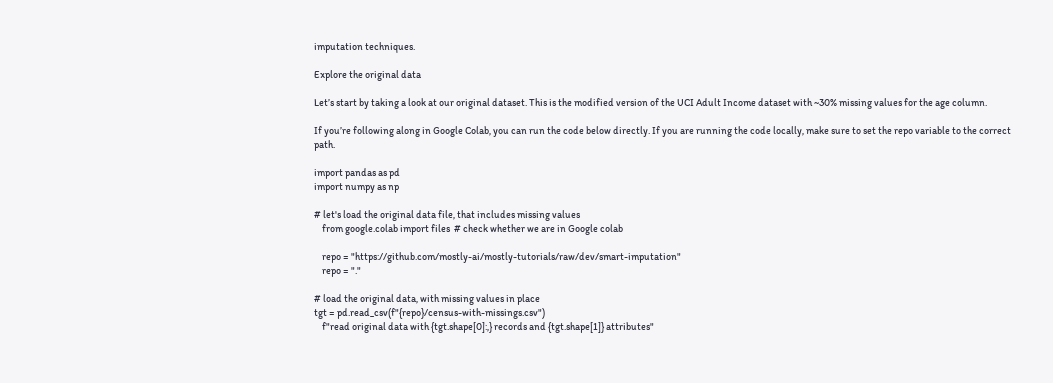imputation techniques.

Explore the original data

Let’s start by taking a look at our original dataset. This is the modified version of the UCI Adult Income dataset with ~30% missing values for the age column.

If you’re following along in Google Colab, you can run the code below directly. If you are running the code locally, make sure to set the repo variable to the correct path.

import pandas as pd
import numpy as np

# let's load the original data file, that includes missing values
    from google.colab import files  # check whether we are in Google colab

    repo = "https://github.com/mostly-ai/mostly-tutorials/raw/dev/smart-imputation"
    repo = "."

# load the original data, with missing values in place
tgt = pd.read_csv(f"{repo}/census-with-missings.csv")
    f"read original data with {tgt.shape[0]:,} records and {tgt.shape[1]} attributes"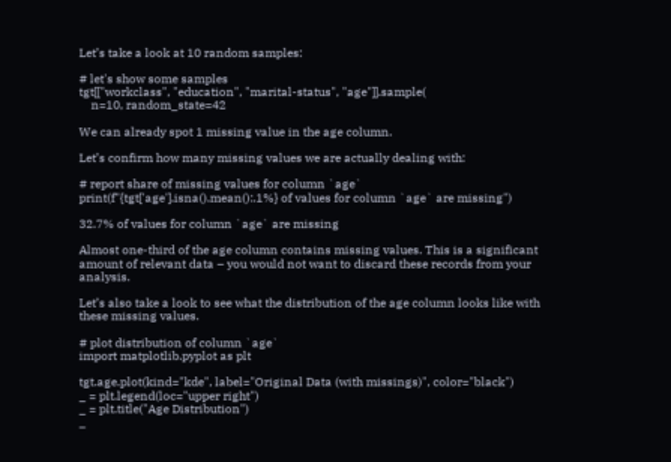Let’s take a look at 10 random samples:

# let's show some samples
tgt[["workclass", "education", "marital-status", "age"]].sample(
    n=10, random_state=42

We can already spot 1 missing value in the age column.

Let’s confirm how many missing values we are actually dealing with:

# report share of missing values for column `age`
print(f"{tgt['age'].isna().mean():.1%} of values for column `age` are missing")

32.7% of values for column `age` are missing

Almost one-third of the age column contains missing values. This is a significant amount of relevant data – you would not want to discard these records from your analysis.

Let’s also take a look to see what the distribution of the age column looks like with these missing values.

# plot distribution of column `age`
import matplotlib.pyplot as plt

tgt.age.plot(kind="kde", label="Original Data (with missings)", color="black")
_ = plt.legend(loc="upper right")
_ = plt.title("Age Distribution")
_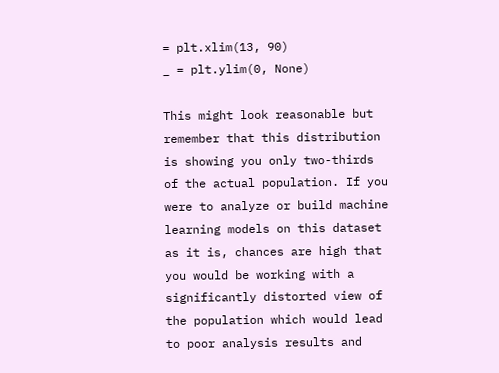= plt.xlim(13, 90)
_ = plt.ylim(0, None)

This might look reasonable but remember that this distribution is showing you only two-thirds of the actual population. If you were to analyze or build machine learning models on this dataset as it is, chances are high that you would be working with a significantly distorted view of the population which would lead to poor analysis results and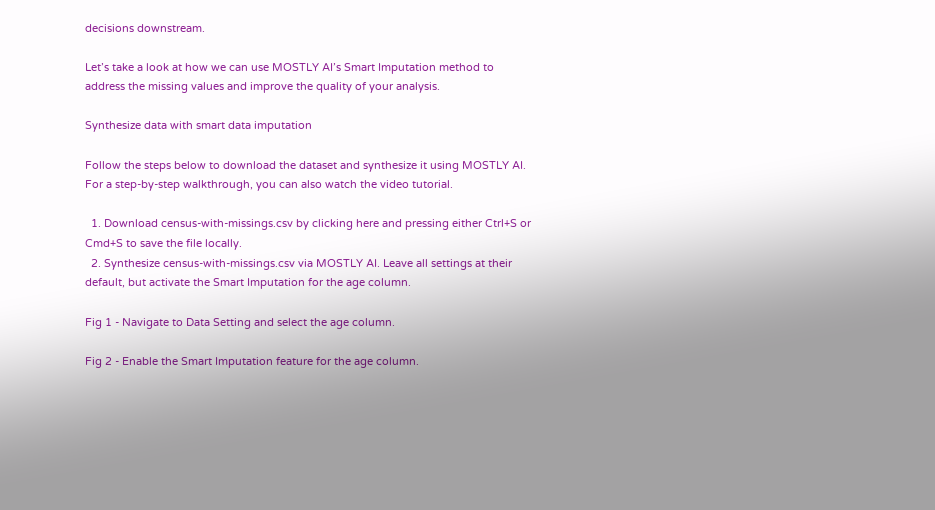decisions downstream.

Let’s take a look at how we can use MOSTLY AI’s Smart Imputation method to address the missing values and improve the quality of your analysis.

Synthesize data with smart data imputation

Follow the steps below to download the dataset and synthesize it using MOSTLY AI. For a step-by-step walkthrough, you can also watch the video tutorial.

  1. Download census-with-missings.csv by clicking here and pressing either Ctrl+S or Cmd+S to save the file locally.
  2. Synthesize census-with-missings.csv via MOSTLY AI. Leave all settings at their default, but activate the Smart Imputation for the age column.

Fig 1 - Navigate to Data Setting and select the age column.

Fig 2 - Enable the Smart Imputation feature for the age column.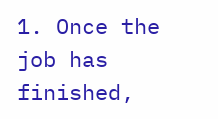1. Once the job has finished,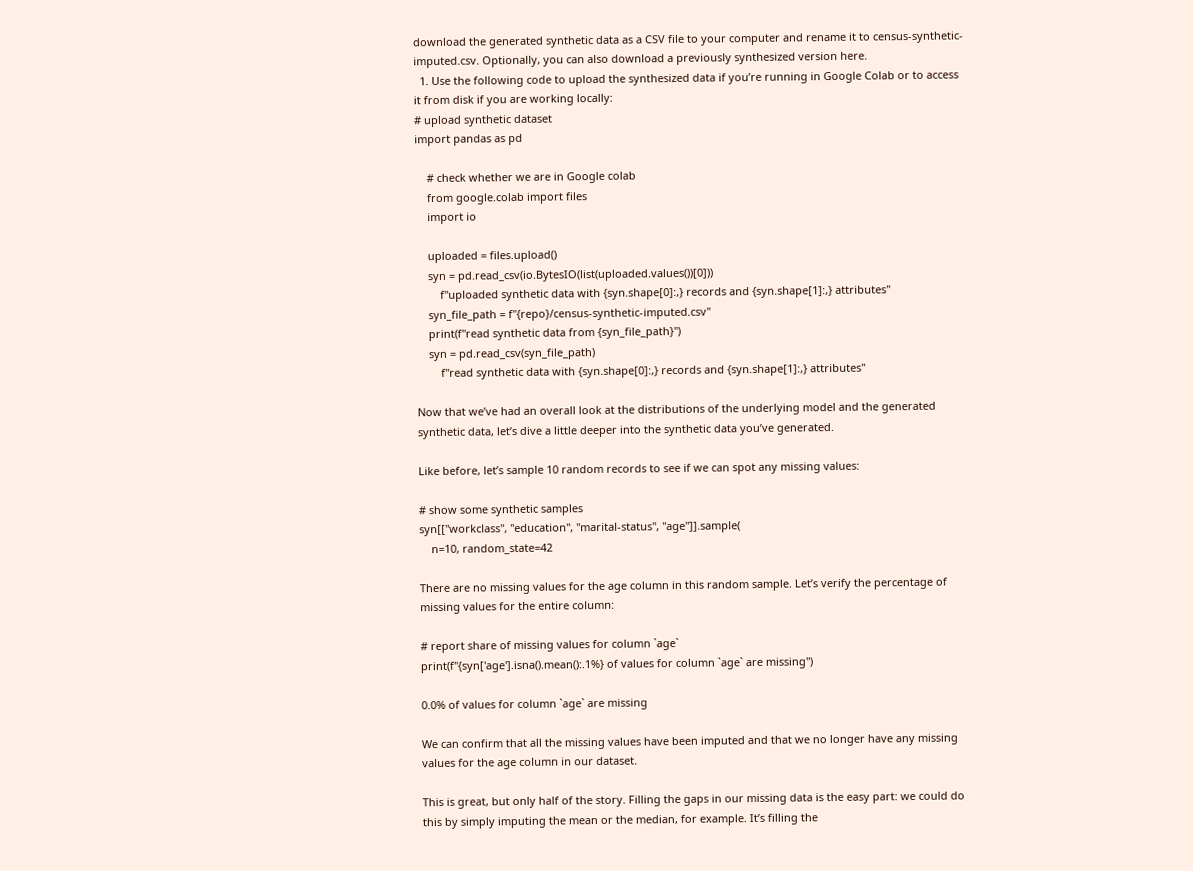download the generated synthetic data as a CSV file to your computer and rename it to census-synthetic-imputed.csv. Optionally, you can also download a previously synthesized version here.
  1. Use the following code to upload the synthesized data if you’re running in Google Colab or to access it from disk if you are working locally:
# upload synthetic dataset
import pandas as pd

    # check whether we are in Google colab
    from google.colab import files
    import io

    uploaded = files.upload()
    syn = pd.read_csv(io.BytesIO(list(uploaded.values())[0]))
        f"uploaded synthetic data with {syn.shape[0]:,} records and {syn.shape[1]:,} attributes"
    syn_file_path = f"{repo}/census-synthetic-imputed.csv"
    print(f"read synthetic data from {syn_file_path}")
    syn = pd.read_csv(syn_file_path)
        f"read synthetic data with {syn.shape[0]:,} records and {syn.shape[1]:,} attributes"

Now that we’ve had an overall look at the distributions of the underlying model and the generated synthetic data, let’s dive a little deeper into the synthetic data you’ve generated.

Like before, let’s sample 10 random records to see if we can spot any missing values:

# show some synthetic samples
syn[["workclass", "education", "marital-status", "age"]].sample(
    n=10, random_state=42

There are no missing values for the age column in this random sample. Let’s verify the percentage of missing values for the entire column:

# report share of missing values for column `age`
print(f"{syn['age'].isna().mean():.1%} of values for column `age` are missing")

0.0% of values for column `age` are missing

We can confirm that all the missing values have been imputed and that we no longer have any missing values for the age column in our dataset.

This is great, but only half of the story. Filling the gaps in our missing data is the easy part: we could do this by simply imputing the mean or the median, for example. It’s filling the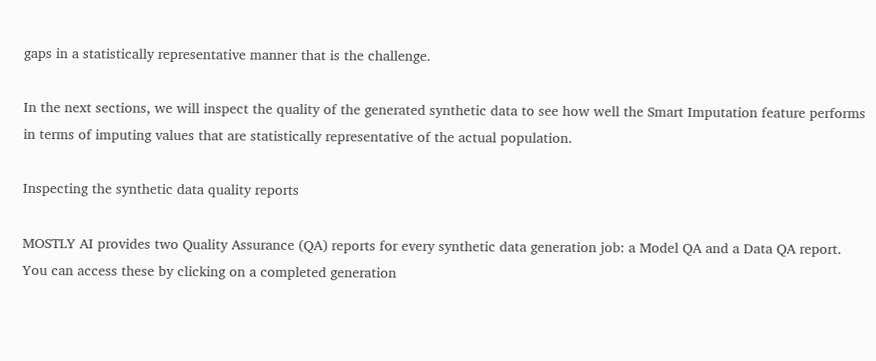gaps in a statistically representative manner that is the challenge.

In the next sections, we will inspect the quality of the generated synthetic data to see how well the Smart Imputation feature performs in terms of imputing values that are statistically representative of the actual population.

Inspecting the synthetic data quality reports

MOSTLY AI provides two Quality Assurance (QA) reports for every synthetic data generation job: a Model QA and a Data QA report. You can access these by clicking on a completed generation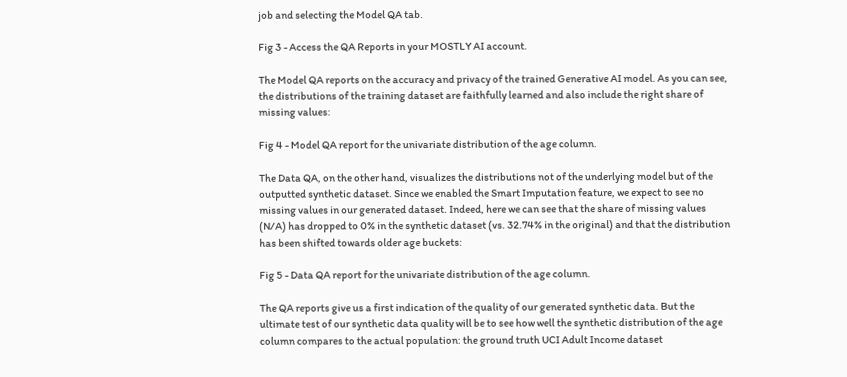job and selecting the Model QA tab.

Fig 3 - Access the QA Reports in your MOSTLY AI account.

The Model QA reports on the accuracy and privacy of the trained Generative AI model. As you can see, the distributions of the training dataset are faithfully learned and also include the right share of missing values:

Fig 4 - Model QA report for the univariate distribution of the age column.

The Data QA, on the other hand, visualizes the distributions not of the underlying model but of the outputted synthetic dataset. Since we enabled the Smart Imputation feature, we expect to see no missing values in our generated dataset. Indeed, here we can see that the share of missing values (N/A) has dropped to 0% in the synthetic dataset (vs. 32.74% in the original) and that the distribution has been shifted towards older age buckets:

Fig 5 - Data QA report for the univariate distribution of the age column.

The QA reports give us a first indication of the quality of our generated synthetic data. But the ultimate test of our synthetic data quality will be to see how well the synthetic distribution of the age column compares to the actual population: the ground truth UCI Adult Income dataset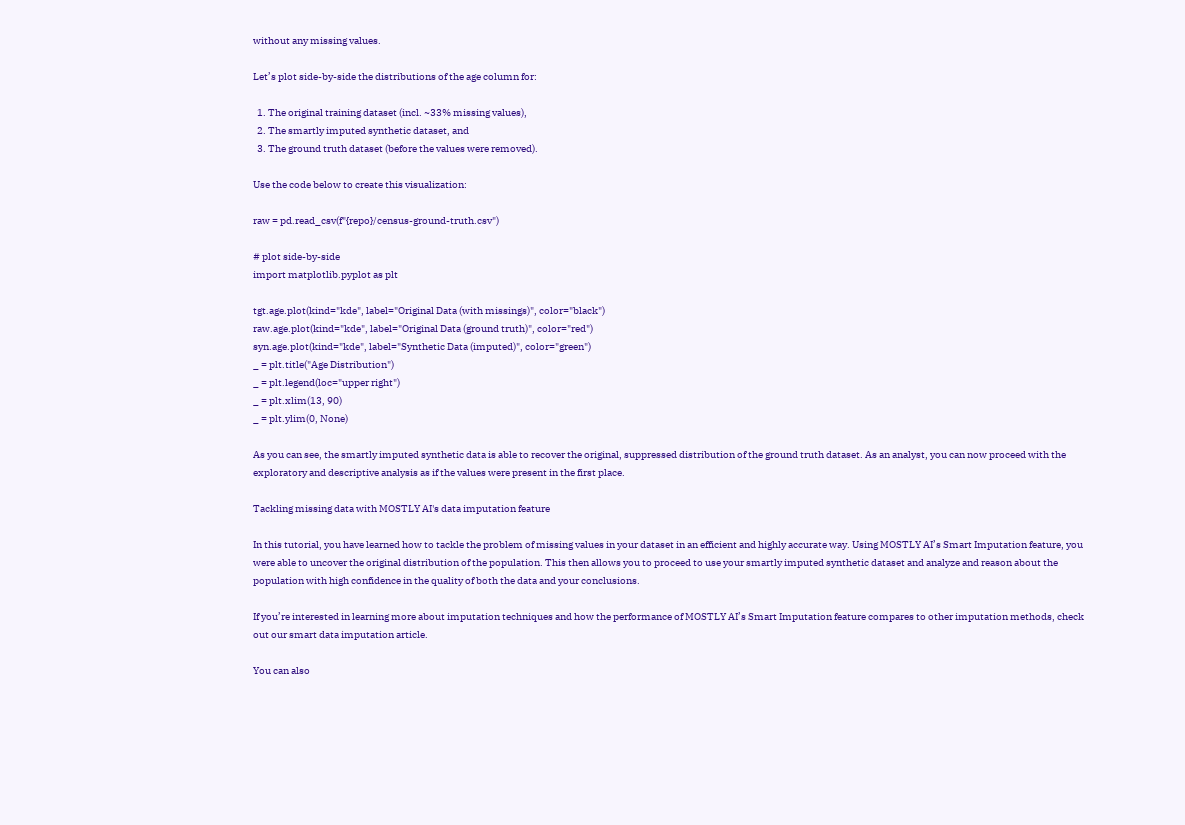without any missing values.

Let’s plot side-by-side the distributions of the age column for:

  1. The original training dataset (incl. ~33% missing values),
  2. The smartly imputed synthetic dataset, and
  3. The ground truth dataset (before the values were removed).

Use the code below to create this visualization:

raw = pd.read_csv(f"{repo}/census-ground-truth.csv")

# plot side-by-side
import matplotlib.pyplot as plt

tgt.age.plot(kind="kde", label="Original Data (with missings)", color="black")
raw.age.plot(kind="kde", label="Original Data (ground truth)", color="red")
syn.age.plot(kind="kde", label="Synthetic Data (imputed)", color="green")
_ = plt.title("Age Distribution")
_ = plt.legend(loc="upper right")
_ = plt.xlim(13, 90)
_ = plt.ylim(0, None)

As you can see, the smartly imputed synthetic data is able to recover the original, suppressed distribution of the ground truth dataset. As an analyst, you can now proceed with the exploratory and descriptive analysis as if the values were present in the first place.

Tackling missing data with MOSTLY AI's data imputation feature

In this tutorial, you have learned how to tackle the problem of missing values in your dataset in an efficient and highly accurate way. Using MOSTLY AI’s Smart Imputation feature, you were able to uncover the original distribution of the population. This then allows you to proceed to use your smartly imputed synthetic dataset and analyze and reason about the population with high confidence in the quality of both the data and your conclusions.

If you’re interested in learning more about imputation techniques and how the performance of MOSTLY AI’s Smart Imputation feature compares to other imputation methods, check out our smart data imputation article.

You can also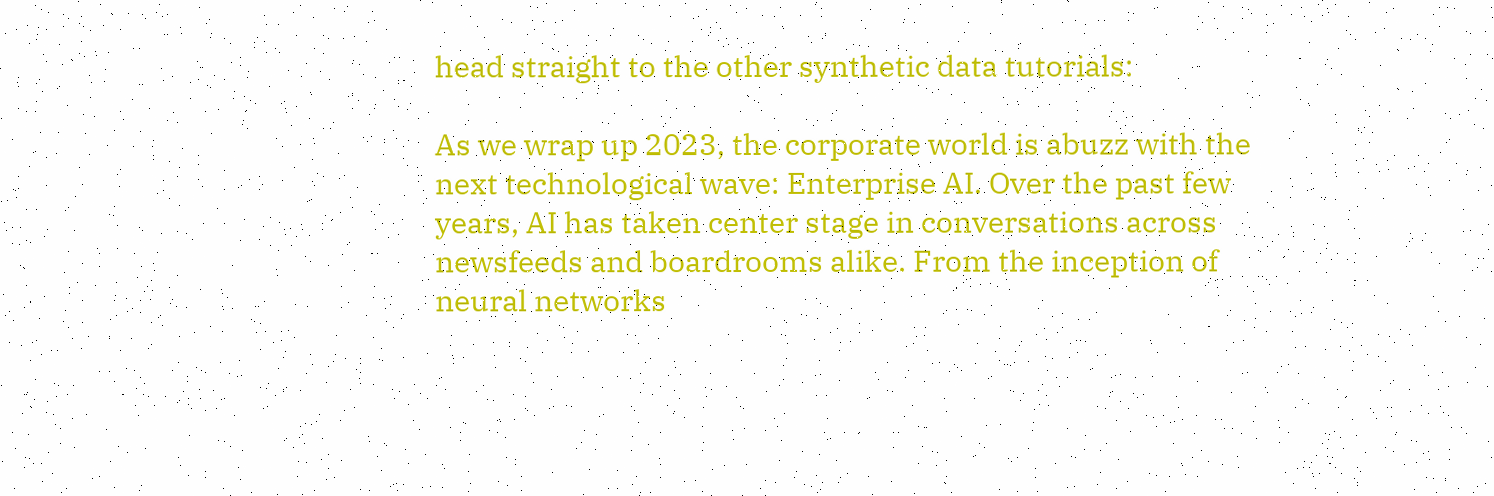head straight to the other synthetic data tutorials:

As we wrap up 2023, the corporate world is abuzz with the next technological wave: Enterprise AI. Over the past few years, AI has taken center stage in conversations across newsfeeds and boardrooms alike. From the inception of neural networks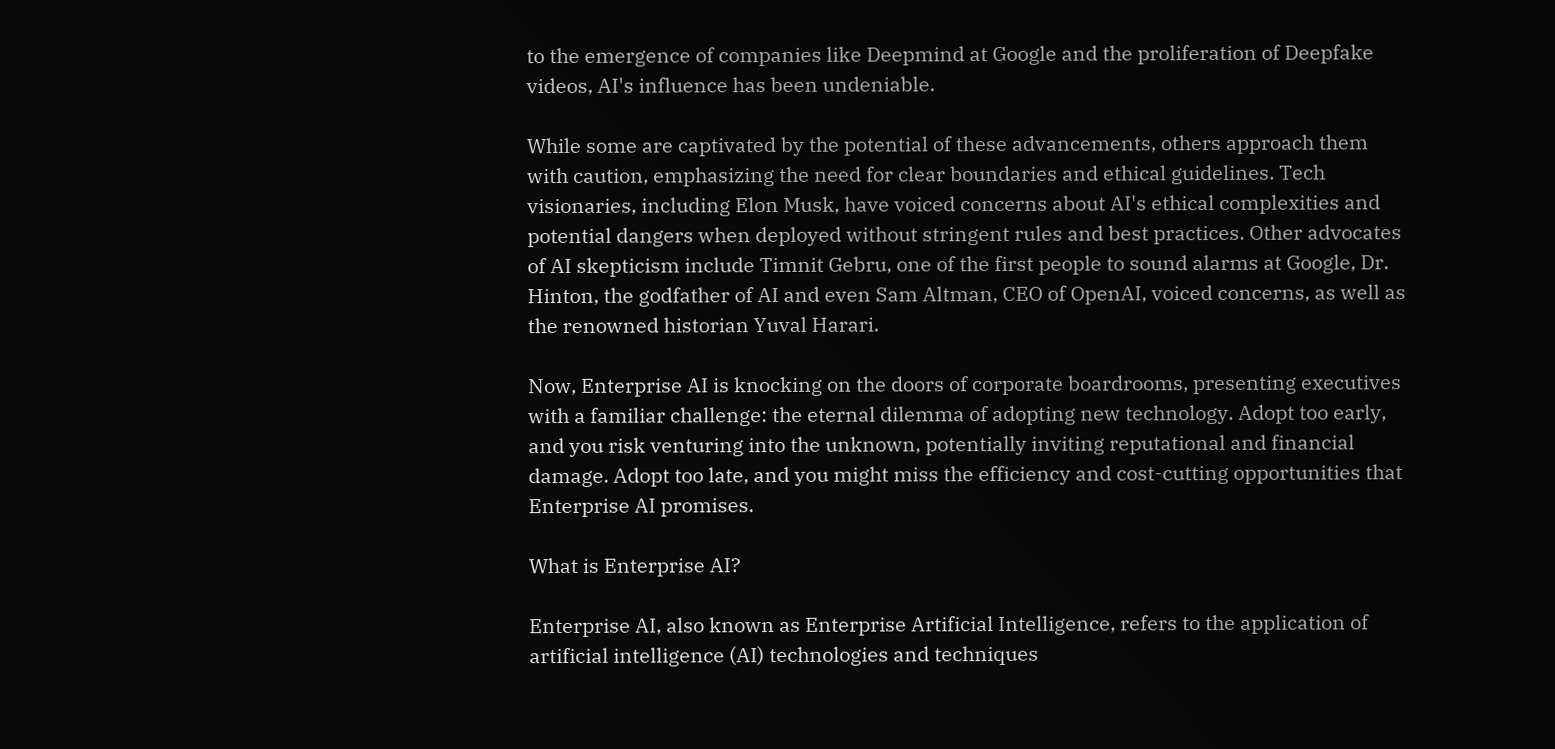to the emergence of companies like Deepmind at Google and the proliferation of Deepfake videos, AI's influence has been undeniable.

While some are captivated by the potential of these advancements, others approach them with caution, emphasizing the need for clear boundaries and ethical guidelines. Tech visionaries, including Elon Musk, have voiced concerns about AI's ethical complexities and potential dangers when deployed without stringent rules and best practices. Other advocates of AI skepticism include Timnit Gebru, one of the first people to sound alarms at Google, Dr. Hinton, the godfather of AI and even Sam Altman, CEO of OpenAI, voiced concerns, as well as the renowned historian Yuval Harari.

Now, Enterprise AI is knocking on the doors of corporate boardrooms, presenting executives with a familiar challenge: the eternal dilemma of adopting new technology. Adopt too early, and you risk venturing into the unknown, potentially inviting reputational and financial damage. Adopt too late, and you might miss the efficiency and cost-cutting opportunities that Enterprise AI promises.

What is Enterprise AI?

Enterprise AI, also known as Enterprise Artificial Intelligence, refers to the application of artificial intelligence (AI) technologies and techniques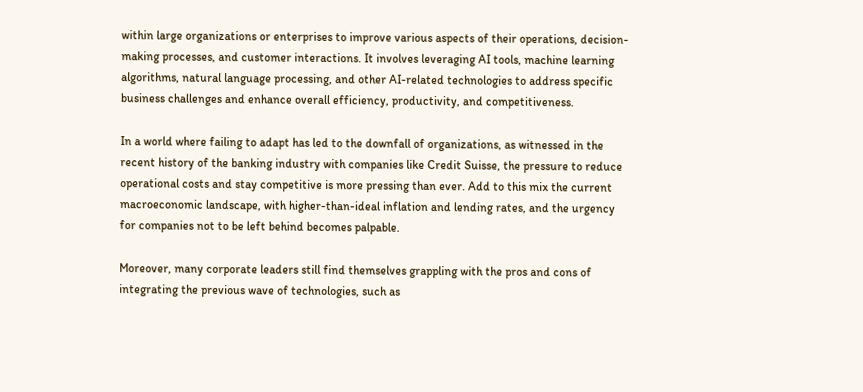within large organizations or enterprises to improve various aspects of their operations, decision-making processes, and customer interactions. It involves leveraging AI tools, machine learning algorithms, natural language processing, and other AI-related technologies to address specific business challenges and enhance overall efficiency, productivity, and competitiveness.

In a world where failing to adapt has led to the downfall of organizations, as witnessed in the recent history of the banking industry with companies like Credit Suisse, the pressure to reduce operational costs and stay competitive is more pressing than ever. Add to this mix the current macroeconomic landscape, with higher-than-ideal inflation and lending rates, and the urgency for companies not to be left behind becomes palpable.

Moreover, many corporate leaders still find themselves grappling with the pros and cons of integrating the previous wave of technologies, such as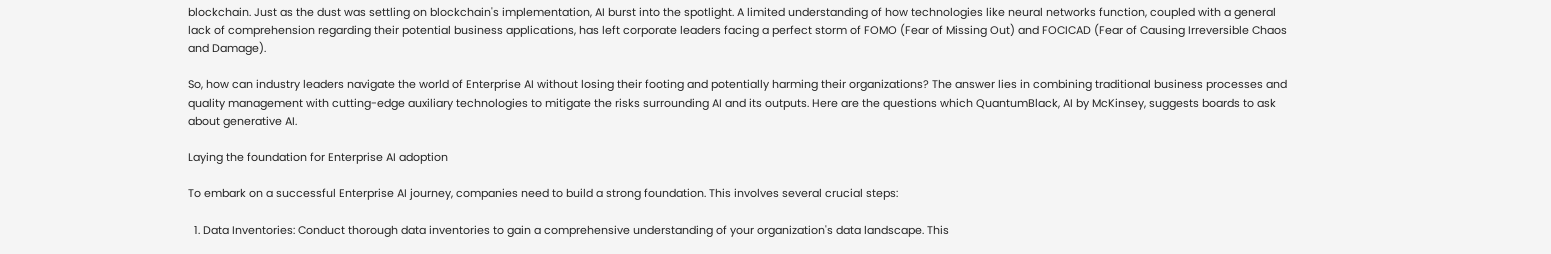blockchain. Just as the dust was settling on blockchain's implementation, AI burst into the spotlight. A limited understanding of how technologies like neural networks function, coupled with a general lack of comprehension regarding their potential business applications, has left corporate leaders facing a perfect storm of FOMO (Fear of Missing Out) and FOCICAD (Fear of Causing Irreversible Chaos and Damage).

So, how can industry leaders navigate the world of Enterprise AI without losing their footing and potentially harming their organizations? The answer lies in combining traditional business processes and quality management with cutting-edge auxiliary technologies to mitigate the risks surrounding AI and its outputs. Here are the questions which QuantumBlack, AI by McKinsey, suggests boards to ask about generative AI.

Laying the foundation for Enterprise AI adoption

To embark on a successful Enterprise AI journey, companies need to build a strong foundation. This involves several crucial steps:

  1. Data Inventories: Conduct thorough data inventories to gain a comprehensive understanding of your organization's data landscape. This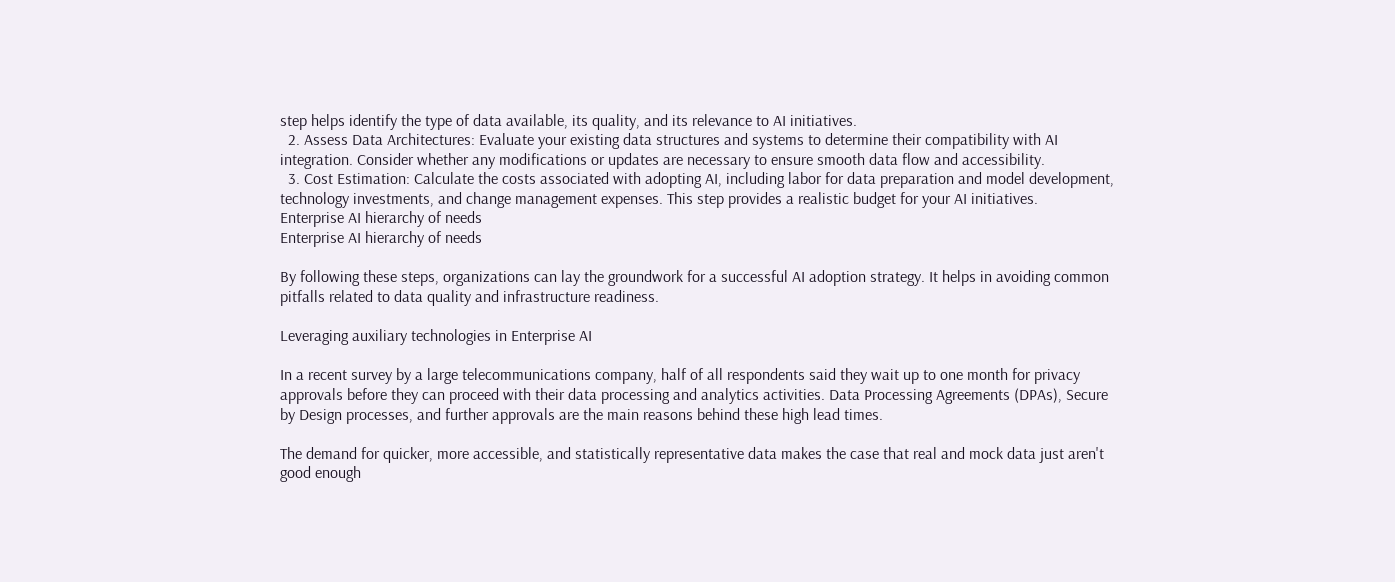step helps identify the type of data available, its quality, and its relevance to AI initiatives.
  2. Assess Data Architectures: Evaluate your existing data structures and systems to determine their compatibility with AI integration. Consider whether any modifications or updates are necessary to ensure smooth data flow and accessibility.
  3. Cost Estimation: Calculate the costs associated with adopting AI, including labor for data preparation and model development, technology investments, and change management expenses. This step provides a realistic budget for your AI initiatives.
Enterprise AI hierarchy of needs
Enterprise AI hierarchy of needs

By following these steps, organizations can lay the groundwork for a successful AI adoption strategy. It helps in avoiding common pitfalls related to data quality and infrastructure readiness.

Leveraging auxiliary technologies in Enterprise AI

In a recent survey by a large telecommunications company, half of all respondents said they wait up to one month for privacy approvals before they can proceed with their data processing and analytics activities. Data Processing Agreements (DPAs), Secure by Design processes, and further approvals are the main reasons behind these high lead times.

The demand for quicker, more accessible, and statistically representative data makes the case that real and mock data just aren't good enough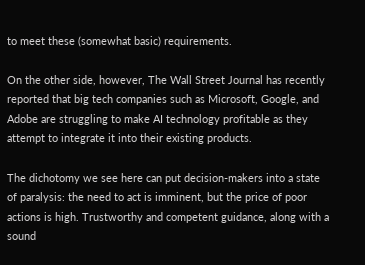to meet these (somewhat basic) requirements.

On the other side, however, The Wall Street Journal has recently reported that big tech companies such as Microsoft, Google, and Adobe are struggling to make AI technology profitable as they attempt to integrate it into their existing products.

The dichotomy we see here can put decision-makers into a state of paralysis: the need to act is imminent, but the price of poor actions is high. Trustworthy and competent guidance, along with a sound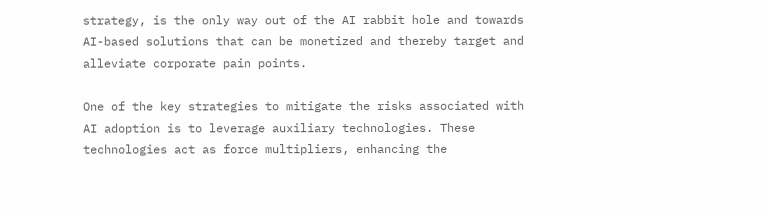strategy, is the only way out of the AI rabbit hole and towards AI-based solutions that can be monetized and thereby target and alleviate corporate pain points.

One of the key strategies to mitigate the risks associated with AI adoption is to leverage auxiliary technologies. These technologies act as force multipliers, enhancing the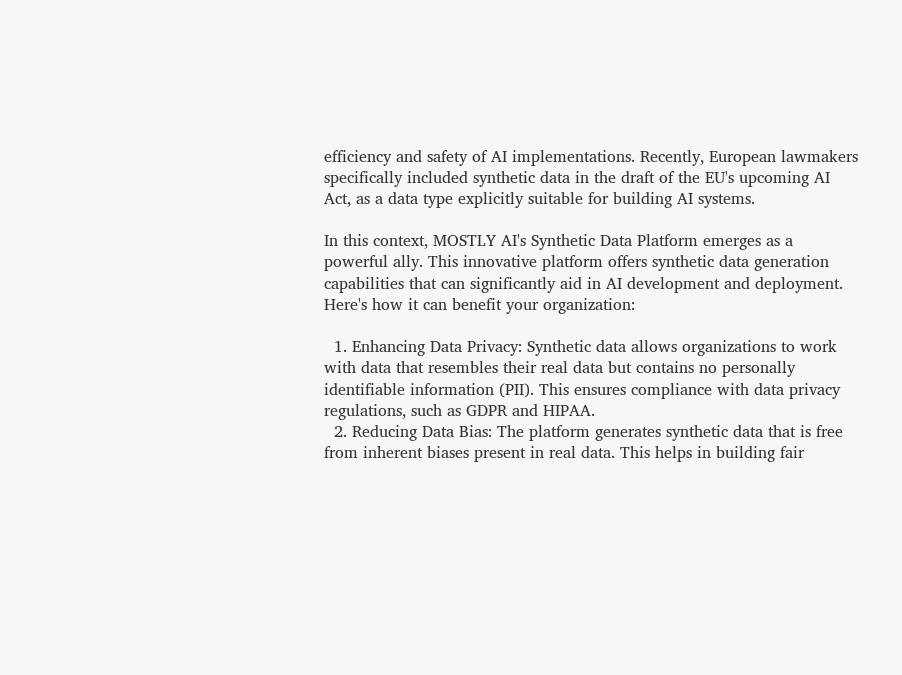efficiency and safety of AI implementations. Recently, European lawmakers specifically included synthetic data in the draft of the EU's upcoming AI Act, as a data type explicitly suitable for building AI systems.

In this context, MOSTLY AI's Synthetic Data Platform emerges as a powerful ally. This innovative platform offers synthetic data generation capabilities that can significantly aid in AI development and deployment. Here's how it can benefit your organization:

  1. Enhancing Data Privacy: Synthetic data allows organizations to work with data that resembles their real data but contains no personally identifiable information (PII). This ensures compliance with data privacy regulations, such as GDPR and HIPAA.
  2. Reducing Data Bias: The platform generates synthetic data that is free from inherent biases present in real data. This helps in building fair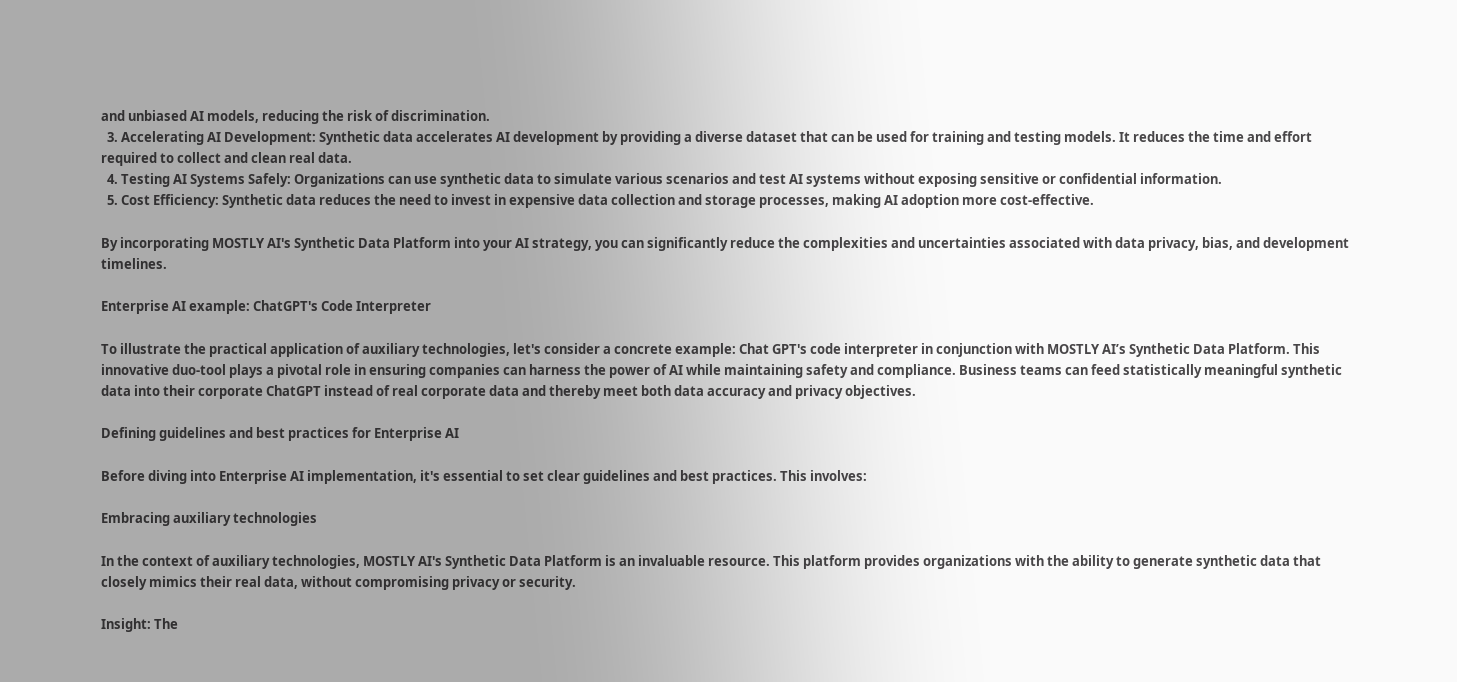and unbiased AI models, reducing the risk of discrimination.
  3. Accelerating AI Development: Synthetic data accelerates AI development by providing a diverse dataset that can be used for training and testing models. It reduces the time and effort required to collect and clean real data.
  4. Testing AI Systems Safely: Organizations can use synthetic data to simulate various scenarios and test AI systems without exposing sensitive or confidential information.
  5. Cost Efficiency: Synthetic data reduces the need to invest in expensive data collection and storage processes, making AI adoption more cost-effective.

By incorporating MOSTLY AI's Synthetic Data Platform into your AI strategy, you can significantly reduce the complexities and uncertainties associated with data privacy, bias, and development timelines.

Enterprise AI example: ChatGPT's Code Interpreter

To illustrate the practical application of auxiliary technologies, let's consider a concrete example: Chat GPT's code interpreter in conjunction with MOSTLY AI’s Synthetic Data Platform. This innovative duo-tool plays a pivotal role in ensuring companies can harness the power of AI while maintaining safety and compliance. Business teams can feed statistically meaningful synthetic data into their corporate ChatGPT instead of real corporate data and thereby meet both data accuracy and privacy objectives.

Defining guidelines and best practices for Enterprise AI

Before diving into Enterprise AI implementation, it's essential to set clear guidelines and best practices. This involves:

Embracing auxiliary technologies

In the context of auxiliary technologies, MOSTLY AI's Synthetic Data Platform is an invaluable resource. This platform provides organizations with the ability to generate synthetic data that closely mimics their real data, without compromising privacy or security.

Insight: The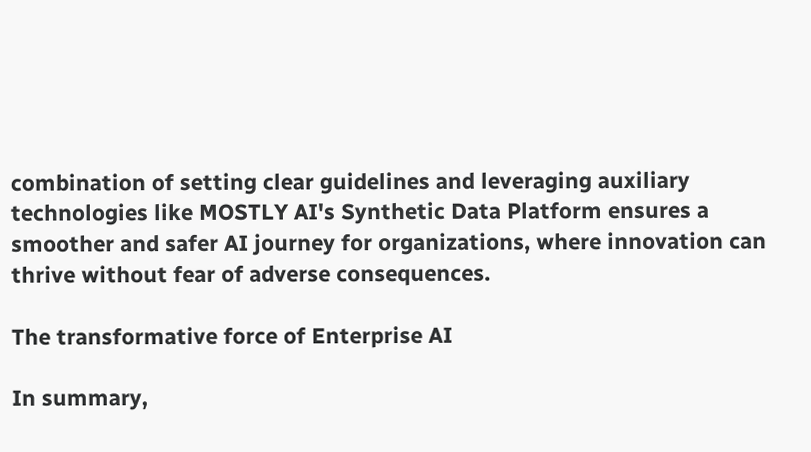combination of setting clear guidelines and leveraging auxiliary technologies like MOSTLY AI's Synthetic Data Platform ensures a smoother and safer AI journey for organizations, where innovation can thrive without fear of adverse consequences.

The transformative force of Enterprise AI

In summary,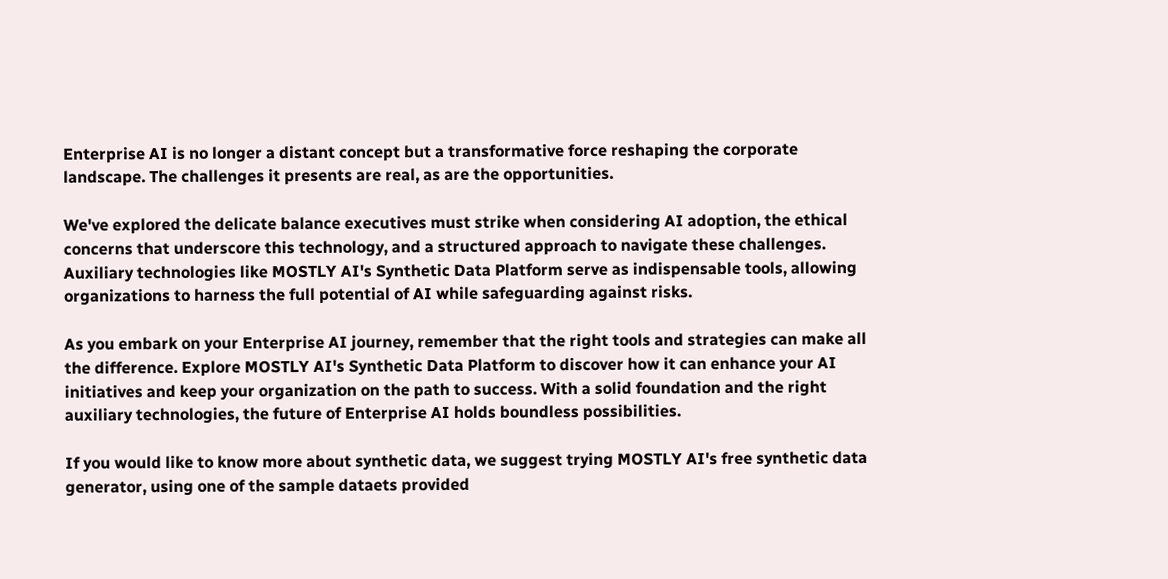Enterprise AI is no longer a distant concept but a transformative force reshaping the corporate landscape. The challenges it presents are real, as are the opportunities.

We've explored the delicate balance executives must strike when considering AI adoption, the ethical concerns that underscore this technology, and a structured approach to navigate these challenges. Auxiliary technologies like MOSTLY AI's Synthetic Data Platform serve as indispensable tools, allowing organizations to harness the full potential of AI while safeguarding against risks.

As you embark on your Enterprise AI journey, remember that the right tools and strategies can make all the difference. Explore MOSTLY AI's Synthetic Data Platform to discover how it can enhance your AI initiatives and keep your organization on the path to success. With a solid foundation and the right auxiliary technologies, the future of Enterprise AI holds boundless possibilities.

If you would like to know more about synthetic data, we suggest trying MOSTLY AI's free synthetic data generator, using one of the sample dataets provided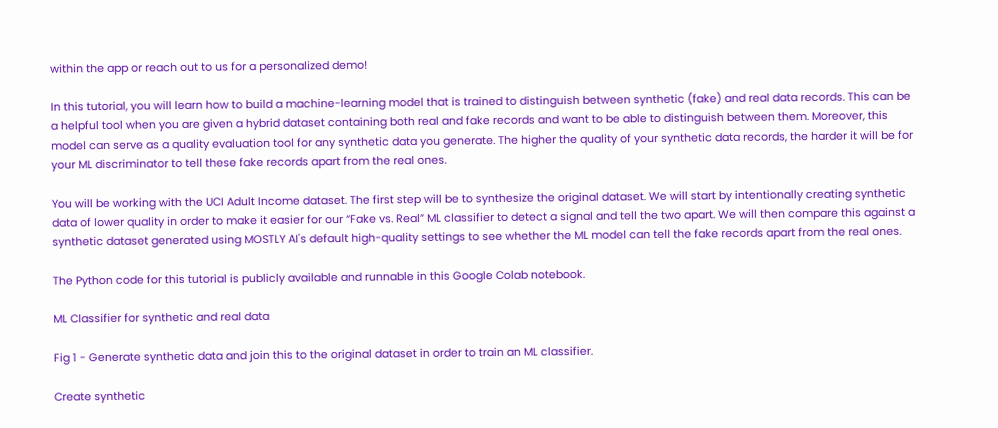within the app or reach out to us for a personalized demo!

In this tutorial, you will learn how to build a machine-learning model that is trained to distinguish between synthetic (fake) and real data records. This can be a helpful tool when you are given a hybrid dataset containing both real and fake records and want to be able to distinguish between them. Moreover, this model can serve as a quality evaluation tool for any synthetic data you generate. The higher the quality of your synthetic data records, the harder it will be for your ML discriminator to tell these fake records apart from the real ones.

You will be working with the UCI Adult Income dataset. The first step will be to synthesize the original dataset. We will start by intentionally creating synthetic data of lower quality in order to make it easier for our “Fake vs. Real” ML classifier to detect a signal and tell the two apart. We will then compare this against a synthetic dataset generated using MOSTLY AI's default high-quality settings to see whether the ML model can tell the fake records apart from the real ones.

The Python code for this tutorial is publicly available and runnable in this Google Colab notebook.

ML Classifier for synthetic and real data

Fig 1 - Generate synthetic data and join this to the original dataset in order to train an ML classifier.

Create synthetic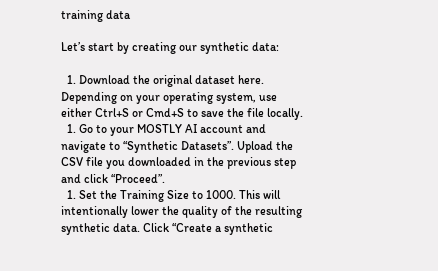training data

Let’s start by creating our synthetic data:

  1. Download the original dataset here. Depending on your operating system, use either Ctrl+S or Cmd+S to save the file locally.
  1. Go to your MOSTLY AI account and navigate to “Synthetic Datasets”. Upload the CSV file you downloaded in the previous step and click “Proceed”.
  1. Set the Training Size to 1000. This will intentionally lower the quality of the resulting synthetic data. Click “Create a synthetic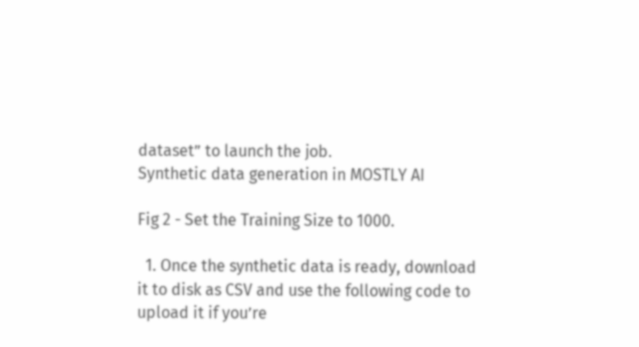dataset” to launch the job.
Synthetic data generation in MOSTLY AI

Fig 2 - Set the Training Size to 1000.

  1. Once the synthetic data is ready, download it to disk as CSV and use the following code to upload it if you’re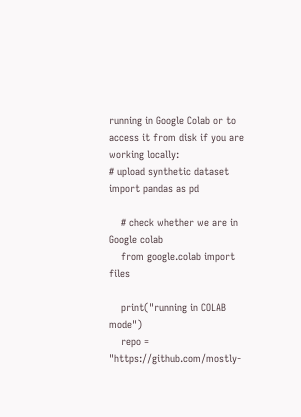running in Google Colab or to access it from disk if you are working locally:
# upload synthetic dataset
import pandas as pd

    # check whether we are in Google colab
    from google.colab import files

    print("running in COLAB mode")
    repo = "https://github.com/mostly-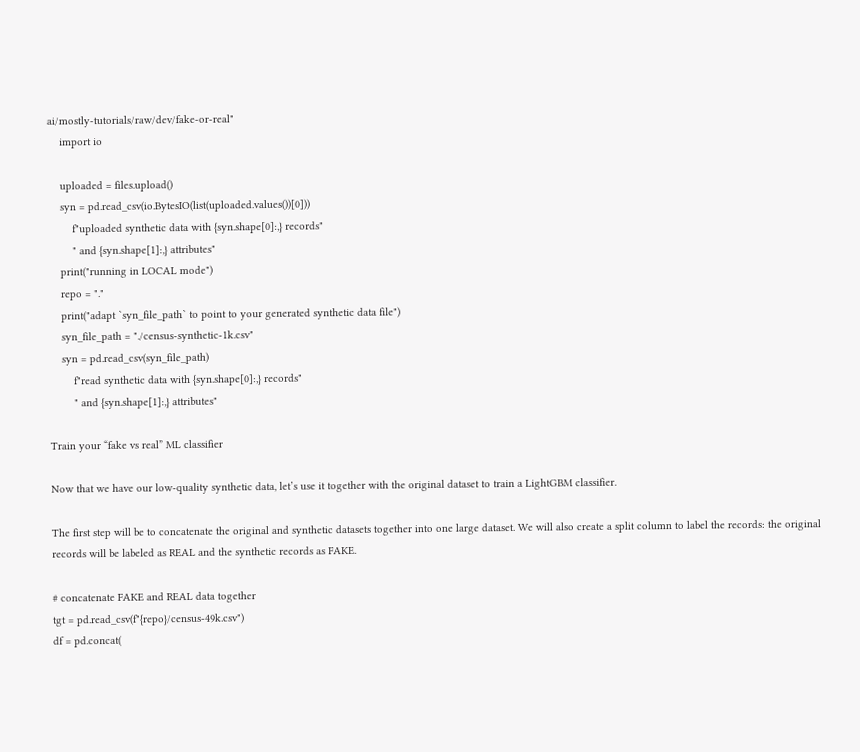ai/mostly-tutorials/raw/dev/fake-or-real"
    import io

    uploaded = files.upload()
    syn = pd.read_csv(io.BytesIO(list(uploaded.values())[0]))
        f"uploaded synthetic data with {syn.shape[0]:,} records"
        " and {syn.shape[1]:,} attributes"
    print("running in LOCAL mode")
    repo = "."
    print("adapt `syn_file_path` to point to your generated synthetic data file")
    syn_file_path = "./census-synthetic-1k.csv"
    syn = pd.read_csv(syn_file_path)
        f"read synthetic data with {syn.shape[0]:,} records"
        " and {syn.shape[1]:,} attributes"

Train your “fake vs real” ML classifier

Now that we have our low-quality synthetic data, let’s use it together with the original dataset to train a LightGBM classifier.

The first step will be to concatenate the original and synthetic datasets together into one large dataset. We will also create a split column to label the records: the original records will be labeled as REAL and the synthetic records as FAKE.

# concatenate FAKE and REAL data together
tgt = pd.read_csv(f"{repo}/census-49k.csv")
df = pd.concat(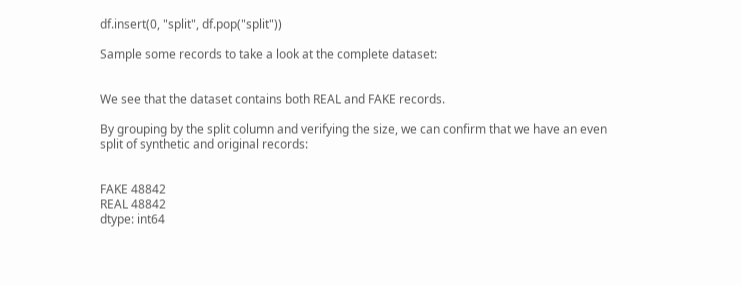df.insert(0, "split", df.pop("split"))

Sample some records to take a look at the complete dataset:


We see that the dataset contains both REAL and FAKE records.

By grouping by the split column and verifying the size, we can confirm that we have an even split of synthetic and original records:


FAKE 48842
REAL 48842
dtype: int64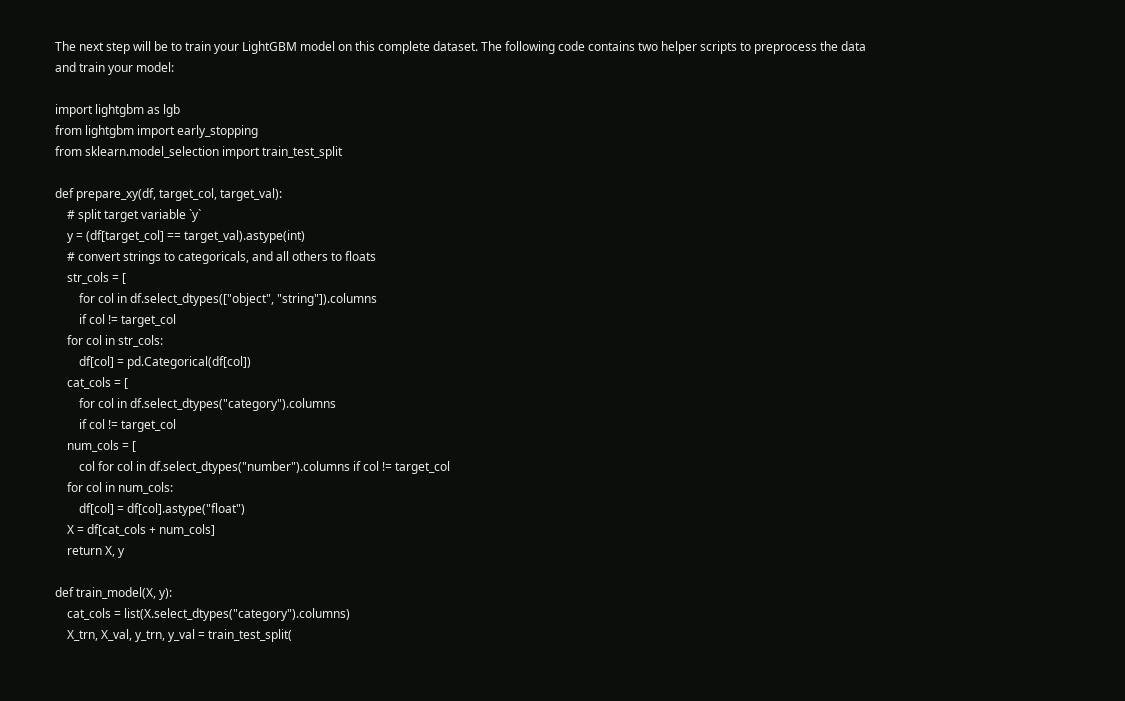The next step will be to train your LightGBM model on this complete dataset. The following code contains two helper scripts to preprocess the data and train your model:

import lightgbm as lgb
from lightgbm import early_stopping
from sklearn.model_selection import train_test_split

def prepare_xy(df, target_col, target_val):
    # split target variable `y`
    y = (df[target_col] == target_val).astype(int)
    # convert strings to categoricals, and all others to floats
    str_cols = [
        for col in df.select_dtypes(["object", "string"]).columns
        if col != target_col
    for col in str_cols:
        df[col] = pd.Categorical(df[col])
    cat_cols = [
        for col in df.select_dtypes("category").columns
        if col != target_col
    num_cols = [
        col for col in df.select_dtypes("number").columns if col != target_col
    for col in num_cols:
        df[col] = df[col].astype("float")
    X = df[cat_cols + num_cols]
    return X, y

def train_model(X, y):
    cat_cols = list(X.select_dtypes("category").columns)
    X_trn, X_val, y_trn, y_val = train_test_split(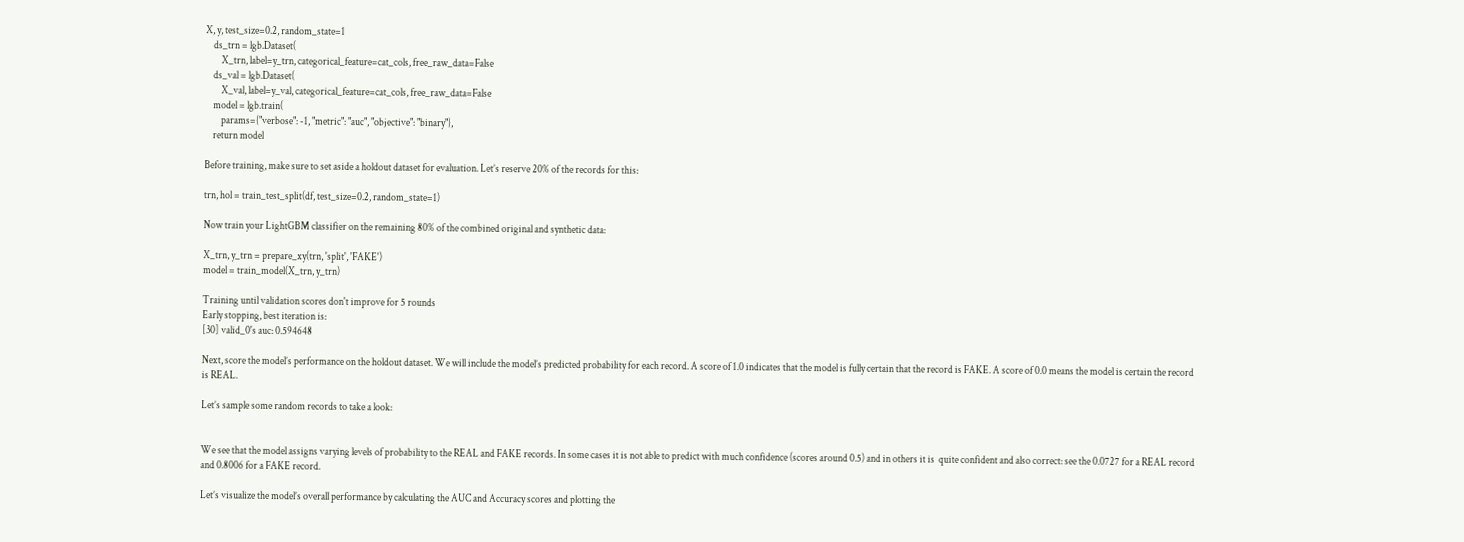X, y, test_size=0.2, random_state=1
    ds_trn = lgb.Dataset(
        X_trn, label=y_trn, categorical_feature=cat_cols, free_raw_data=False
    ds_val = lgb.Dataset(
        X_val, label=y_val, categorical_feature=cat_cols, free_raw_data=False
    model = lgb.train(
        params={"verbose": -1, "metric": "auc", "objective": "binary"},
    return model

Before training, make sure to set aside a holdout dataset for evaluation. Let’s reserve 20% of the records for this:

trn, hol = train_test_split(df, test_size=0.2, random_state=1)

Now train your LightGBM classifier on the remaining 80% of the combined original and synthetic data:

X_trn, y_trn = prepare_xy(trn, 'split', 'FAKE')
model = train_model(X_trn, y_trn)

Training until validation scores don't improve for 5 rounds
Early stopping, best iteration is:
[30] valid_0's auc: 0.594648

Next, score the model’s performance on the holdout dataset. We will include the model’s predicted probability for each record. A score of 1.0 indicates that the model is fully certain that the record is FAKE. A score of 0.0 means the model is certain the record is REAL.

Let’s sample some random records to take a look:


We see that the model assigns varying levels of probability to the REAL and FAKE records. In some cases it is not able to predict with much confidence (scores around 0.5) and in others it is  quite confident and also correct: see the 0.0727 for a REAL record and 0.8006 for a FAKE record.

Let’s visualize the model’s overall performance by calculating the AUC and Accuracy scores and plotting the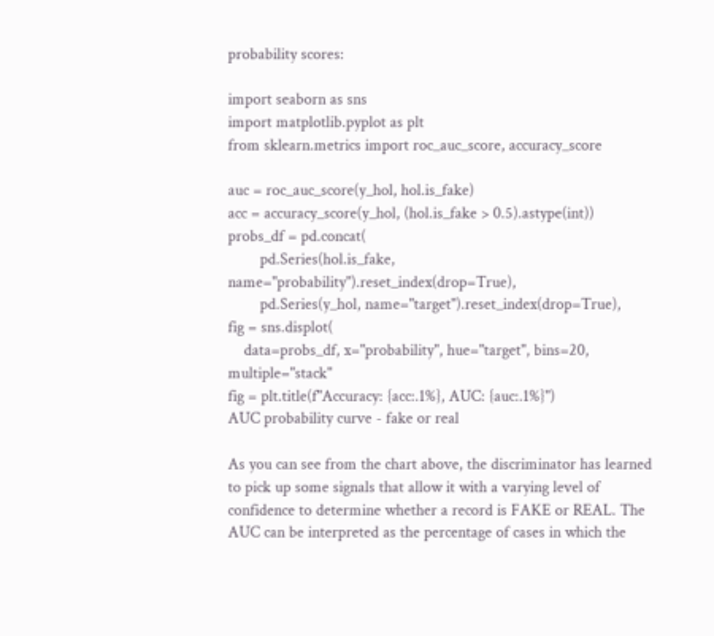probability scores:

import seaborn as sns
import matplotlib.pyplot as plt
from sklearn.metrics import roc_auc_score, accuracy_score

auc = roc_auc_score(y_hol, hol.is_fake)
acc = accuracy_score(y_hol, (hol.is_fake > 0.5).astype(int))
probs_df = pd.concat(
        pd.Series(hol.is_fake, name="probability").reset_index(drop=True),
        pd.Series(y_hol, name="target").reset_index(drop=True),
fig = sns.displot(
    data=probs_df, x="probability", hue="target", bins=20, multiple="stack"
fig = plt.title(f"Accuracy: {acc:.1%}, AUC: {auc:.1%}")
AUC probability curve - fake or real

As you can see from the chart above, the discriminator has learned to pick up some signals that allow it with a varying level of confidence to determine whether a record is FAKE or REAL. The AUC can be interpreted as the percentage of cases in which the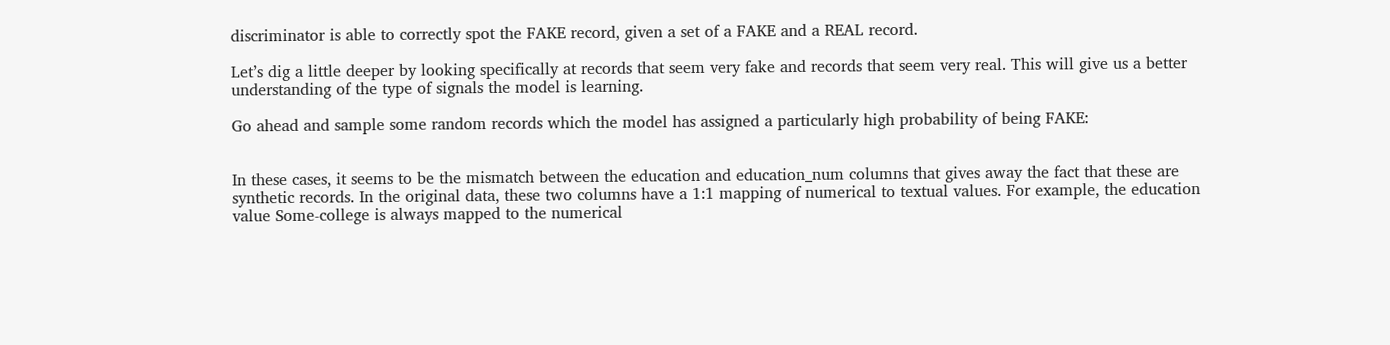discriminator is able to correctly spot the FAKE record, given a set of a FAKE and a REAL record.

Let’s dig a little deeper by looking specifically at records that seem very fake and records that seem very real. This will give us a better understanding of the type of signals the model is learning.

Go ahead and sample some random records which the model has assigned a particularly high probability of being FAKE:


In these cases, it seems to be the mismatch between the education and education_num columns that gives away the fact that these are synthetic records. In the original data, these two columns have a 1:1 mapping of numerical to textual values. For example, the education value Some-college is always mapped to the numerical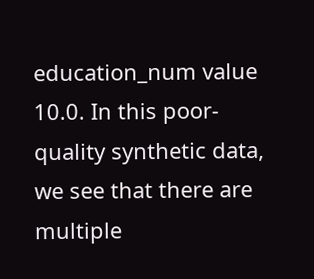education_num value 10.0. In this poor-quality synthetic data, we see that there are multiple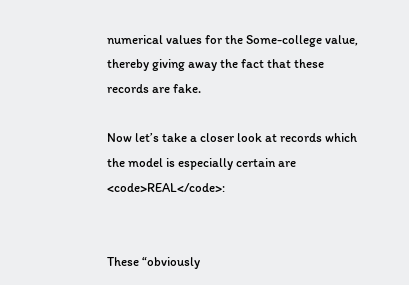numerical values for the Some-college value, thereby giving away the fact that these records are fake.

Now let’s take a closer look at records which the model is especially certain are <code>REAL</code>:


These “obviously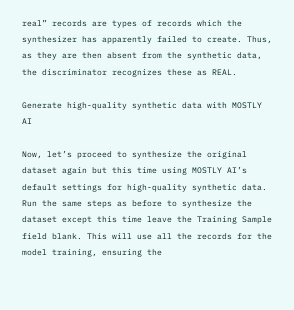real” records are types of records which the synthesizer has apparently failed to create. Thus, as they are then absent from the synthetic data, the discriminator recognizes these as REAL.

Generate high-quality synthetic data with MOSTLY AI

Now, let’s proceed to synthesize the original dataset again but this time using MOSTLY AI’s default settings for high-quality synthetic data. Run the same steps as before to synthesize the dataset except this time leave the Training Sample field blank. This will use all the records for the model training, ensuring the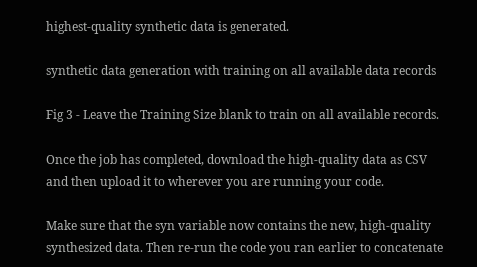highest-quality synthetic data is generated.

synthetic data generation with training on all available data records

Fig 3 - Leave the Training Size blank to train on all available records.

Once the job has completed, download the high-quality data as CSV and then upload it to wherever you are running your code.

Make sure that the syn variable now contains the new, high-quality synthesized data. Then re-run the code you ran earlier to concatenate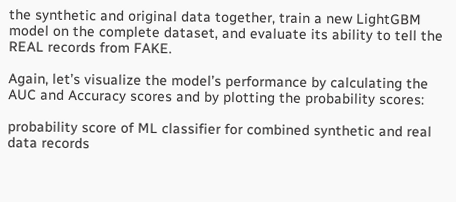the synthetic and original data together, train a new LightGBM model on the complete dataset, and evaluate its ability to tell the REAL records from FAKE.

Again, let’s visualize the model’s performance by calculating the AUC and Accuracy scores and by plotting the probability scores:

probability score of ML classifier for combined synthetic and real data records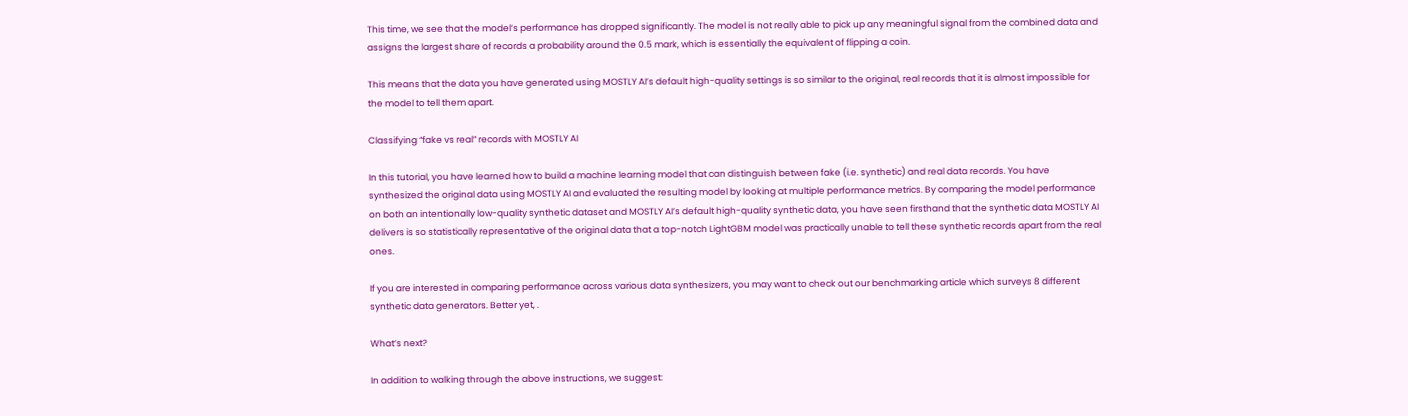This time, we see that the model’s performance has dropped significantly. The model is not really able to pick up any meaningful signal from the combined data and assigns the largest share of records a probability around the 0.5 mark, which is essentially the equivalent of flipping a coin.

This means that the data you have generated using MOSTLY AI’s default high-quality settings is so similar to the original, real records that it is almost impossible for the model to tell them apart.

Classifying “fake vs real” records with MOSTLY AI

In this tutorial, you have learned how to build a machine learning model that can distinguish between fake (i.e. synthetic) and real data records. You have synthesized the original data using MOSTLY AI and evaluated the resulting model by looking at multiple performance metrics. By comparing the model performance on both an intentionally low-quality synthetic dataset and MOSTLY AI’s default high-quality synthetic data, you have seen firsthand that the synthetic data MOSTLY AI delivers is so statistically representative of the original data that a top-notch LightGBM model was practically unable to tell these synthetic records apart from the real ones.

If you are interested in comparing performance across various data synthesizers, you may want to check out our benchmarking article which surveys 8 different synthetic data generators. Better yet, .

What’s next?

In addition to walking through the above instructions, we suggest: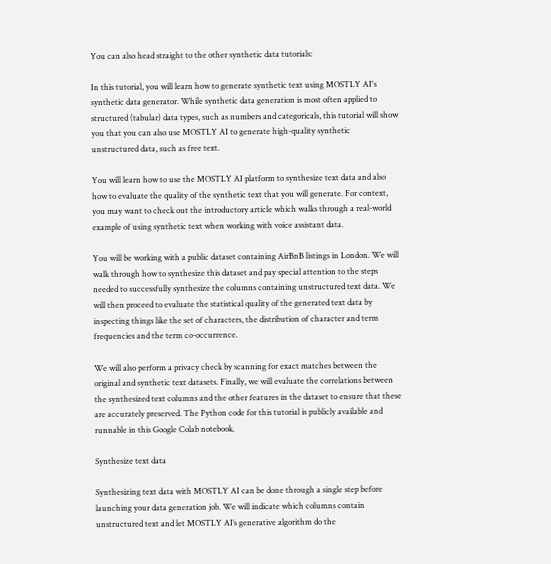You can also head straight to the other synthetic data tutorials:

In this tutorial, you will learn how to generate synthetic text using MOSTLY AI's synthetic data generator. While synthetic data generation is most often applied to structured (tabular) data types, such as numbers and categoricals, this tutorial will show you that you can also use MOSTLY AI to generate high-quality synthetic unstructured data, such as free text.

You will learn how to use the MOSTLY AI platform to synthesize text data and also how to evaluate the quality of the synthetic text that you will generate. For context, you may want to check out the introductory article which walks through a real-world example of using synthetic text when working with voice assistant data.

You will be working with a public dataset containing AirBnB listings in London. We will walk through how to synthesize this dataset and pay special attention to the steps needed to successfully synthesize the columns containing unstructured text data. We will then proceed to evaluate the statistical quality of the generated text data by inspecting things like the set of characters, the distribution of character and term frequencies and the term co-occurrence.

We will also perform a privacy check by scanning for exact matches between the original and synthetic text datasets. Finally, we will evaluate the correlations between the synthesized text columns and the other features in the dataset to ensure that these are accurately preserved. The Python code for this tutorial is publicly available and runnable in this Google Colab notebook.

Synthesize text data

Synthesizing text data with MOSTLY AI can be done through a single step before launching your data generation job. We will indicate which columns contain unstructured text and let MOSTLY AI’s generative algorithm do the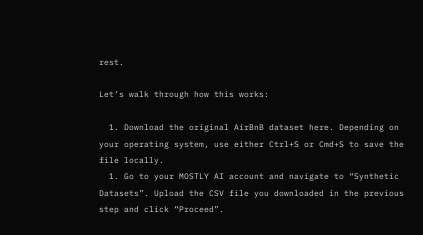rest.

Let’s walk through how this works:

  1. Download the original AirBnB dataset here. Depending on your operating system, use either Ctrl+S or Cmd+S to save the file locally.
  1. Go to your MOSTLY AI account and navigate to “Synthetic Datasets”. Upload the CSV file you downloaded in the previous step and click “Proceed”.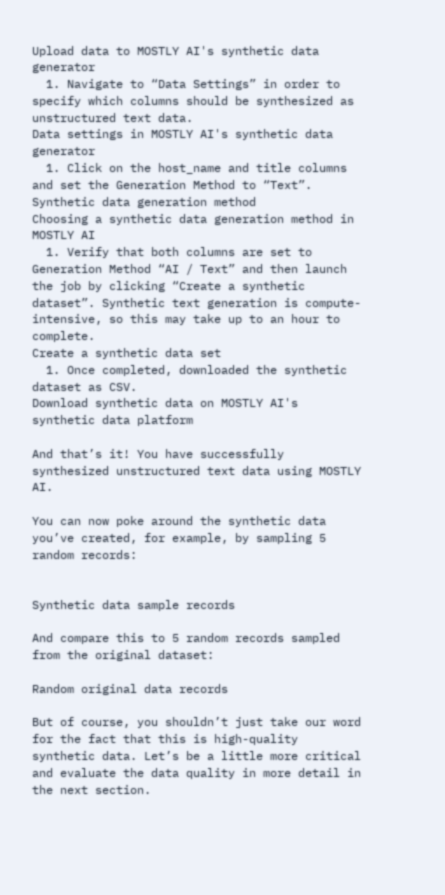Upload data to MOSTLY AI's synthetic data generator
  1. Navigate to “Data Settings” in order to specify which columns should be synthesized as unstructured text data.
Data settings in MOSTLY AI's synthetic data generator
  1. Click on the host_name and title columns and set the Generation Method to “Text”.
Synthetic data generation method
Choosing a synthetic data generation method in MOSTLY AI
  1. Verify that both columns are set to Generation Method “AI / Text” and then launch the job by clicking “Create a synthetic dataset”. Synthetic text generation is compute-intensive, so this may take up to an hour to complete.
Create a synthetic data set
  1. Once completed, downloaded the synthetic dataset as CSV.
Download synthetic data on MOSTLY AI's synthetic data platform

And that’s it! You have successfully synthesized unstructured text data using MOSTLY AI.

You can now poke around the synthetic data you’ve created, for example, by sampling 5 random records:


Synthetic data sample records

And compare this to 5 random records sampled from the original dataset:

Random original data records

But of course, you shouldn’t just take our word for the fact that this is high-quality synthetic data. Let’s be a little more critical and evaluate the data quality in more detail in the next section.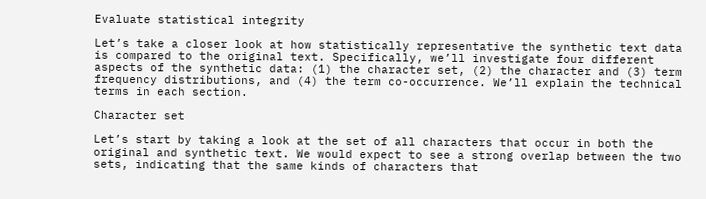Evaluate statistical integrity

Let’s take a closer look at how statistically representative the synthetic text data is compared to the original text. Specifically, we’ll investigate four different aspects of the synthetic data: (1) the character set, (2) the character and (3) term frequency distributions, and (4) the term co-occurrence. We’ll explain the technical terms in each section.

Character set

Let’s start by taking a look at the set of all characters that occur in both the original and synthetic text. We would expect to see a strong overlap between the two sets, indicating that the same kinds of characters that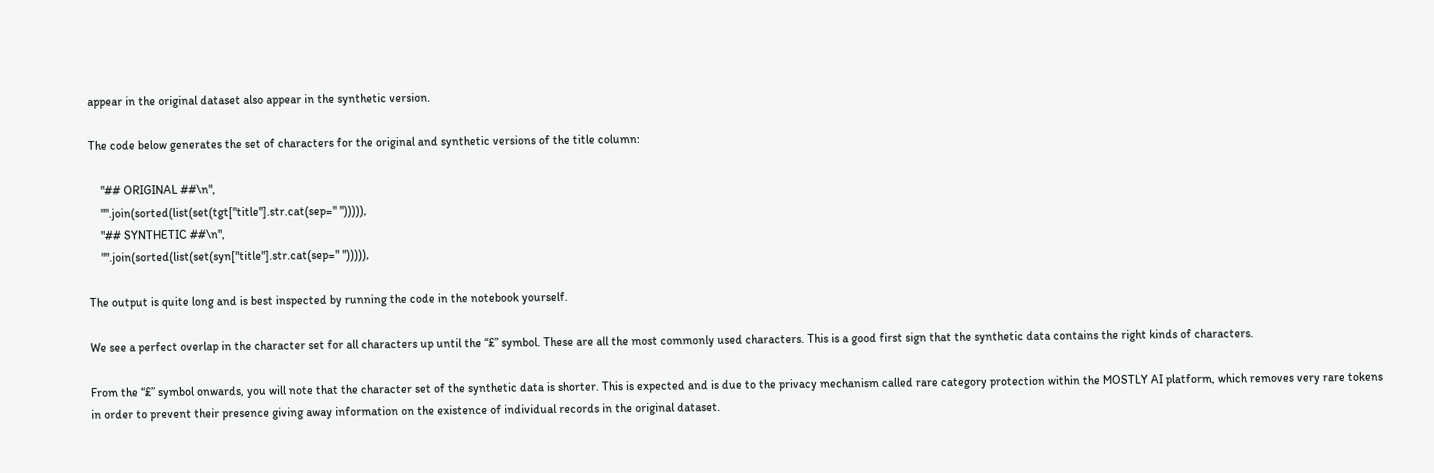appear in the original dataset also appear in the synthetic version.

The code below generates the set of characters for the original and synthetic versions of the title column:

    "## ORIGINAL ##\n",
    "".join(sorted(list(set(tgt["title"].str.cat(sep=" "))))),
    "## SYNTHETIC ##\n",
    "".join(sorted(list(set(syn["title"].str.cat(sep=" "))))),

The output is quite long and is best inspected by running the code in the notebook yourself.

We see a perfect overlap in the character set for all characters up until the “£” symbol. These are all the most commonly used characters. This is a good first sign that the synthetic data contains the right kinds of characters.

From the “£” symbol onwards, you will note that the character set of the synthetic data is shorter. This is expected and is due to the privacy mechanism called rare category protection within the MOSTLY AI platform, which removes very rare tokens in order to prevent their presence giving away information on the existence of individual records in the original dataset.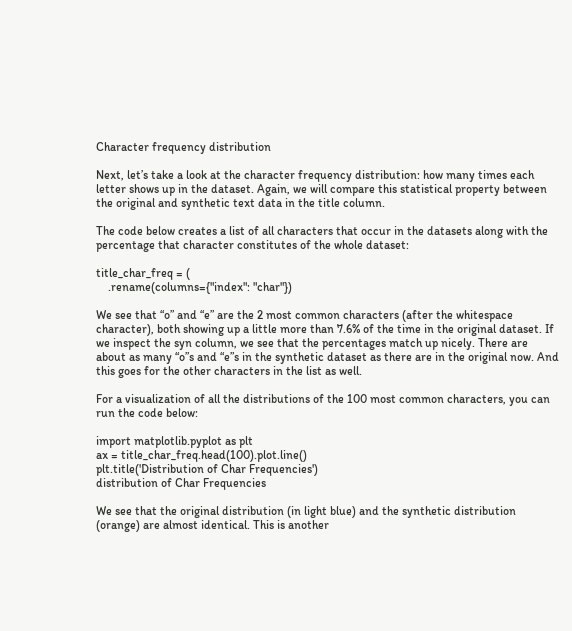Character frequency distribution

Next, let’s take a look at the character frequency distribution: how many times each letter shows up in the dataset. Again, we will compare this statistical property between the original and synthetic text data in the title column.

The code below creates a list of all characters that occur in the datasets along with the percentage that character constitutes of the whole dataset:

title_char_freq = (
    .rename(columns={"index": "char"})

We see that “o” and “e” are the 2 most common characters (after the whitespace character), both showing up a little more than 7.6% of the time in the original dataset. If we inspect the syn column, we see that the percentages match up nicely. There are about as many “o”s and “e”s in the synthetic dataset as there are in the original now. And this goes for the other characters in the list as well.

For a visualization of all the distributions of the 100 most common characters, you can run the code below:

import matplotlib.pyplot as plt
ax = title_char_freq.head(100).plot.line()
plt.title('Distribution of Char Frequencies')
distribution of Char Frequencies

We see that the original distribution (in light blue) and the synthetic distribution (orange) are almost identical. This is another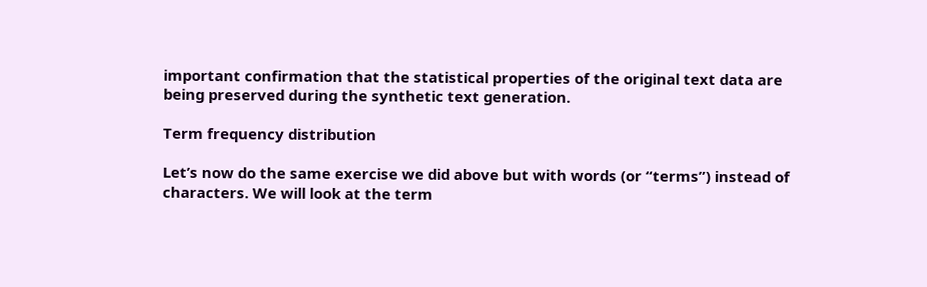important confirmation that the statistical properties of the original text data are being preserved during the synthetic text generation.

Term frequency distribution

Let’s now do the same exercise we did above but with words (or “terms”) instead of characters. We will look at the term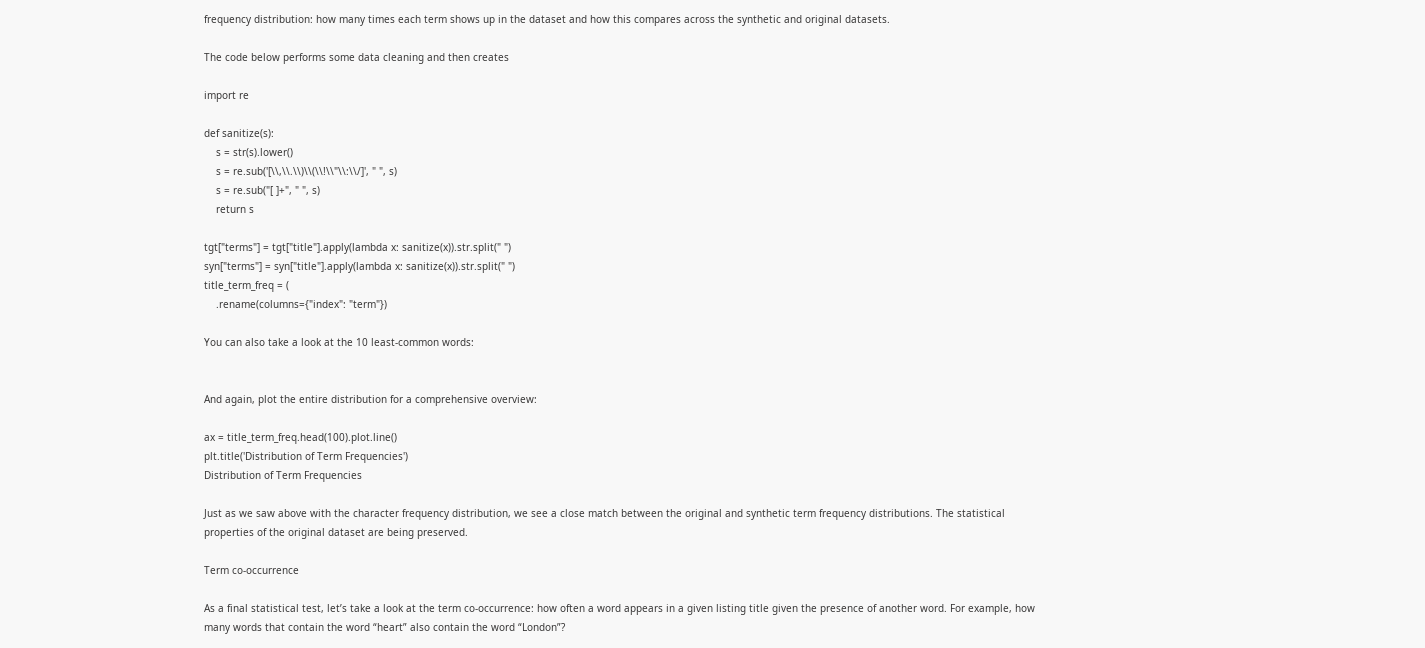frequency distribution: how many times each term shows up in the dataset and how this compares across the synthetic and original datasets.

The code below performs some data cleaning and then creates

import re

def sanitize(s):
    s = str(s).lower()
    s = re.sub('[\\,\\.\\)\\(\\!\\"\\:\\/]', " ", s)
    s = re.sub("[ ]+", " ", s)
    return s

tgt["terms"] = tgt["title"].apply(lambda x: sanitize(x)).str.split(" ")
syn["terms"] = syn["title"].apply(lambda x: sanitize(x)).str.split(" ")
title_term_freq = (
    .rename(columns={"index": "term"})

You can also take a look at the 10 least-common words:


And again, plot the entire distribution for a comprehensive overview:

ax = title_term_freq.head(100).plot.line()
plt.title('Distribution of Term Frequencies')
Distribution of Term Frequencies

Just as we saw above with the character frequency distribution, we see a close match between the original and synthetic term frequency distributions. The statistical properties of the original dataset are being preserved.

Term co-occurrence

As a final statistical test, let’s take a look at the term co-occurrence: how often a word appears in a given listing title given the presence of another word. For example, how many words that contain the word “heart” also contain the word “London”?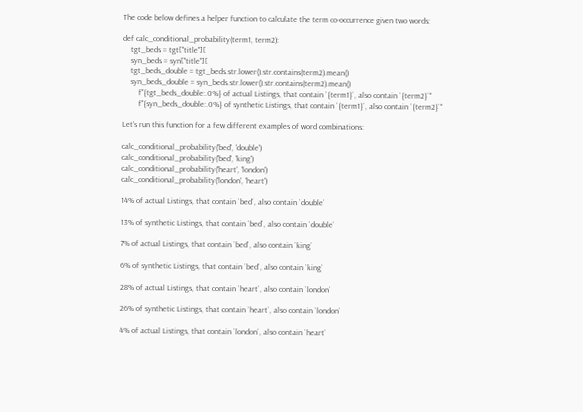The code below defines a helper function to calculate the term co-occurrence given two words:

def calc_conditional_probability(term1, term2):
    tgt_beds = tgt["title"][
    syn_beds = syn["title"][
    tgt_beds_double = tgt_beds.str.lower().str.contains(term2).mean()
    syn_beds_double = syn_beds.str.lower().str.contains(term2).mean()
        f"{tgt_beds_double:.0%} of actual Listings, that contain `{term1}`, also contain `{term2}`"
        f"{syn_beds_double:.0%} of synthetic Listings, that contain `{term1}`, also contain `{term2}`"

Let’s run this function for a few different examples of word combinations:

calc_conditional_probability('bed', 'double')
calc_conditional_probability('bed', 'king')
calc_conditional_probability('heart', 'london')
calc_conditional_probability('london', 'heart')

14% of actual Listings, that contain `bed`, also contain `double`

13% of synthetic Listings, that contain `bed`, also contain `double`

7% of actual Listings, that contain `bed`, also contain `king`

6% of synthetic Listings, that contain `bed`, also contain `king`

28% of actual Listings, that contain `heart`, also contain `london`

26% of synthetic Listings, that contain `heart`, also contain `london`

4% of actual Listings, that contain `london`, also contain `heart`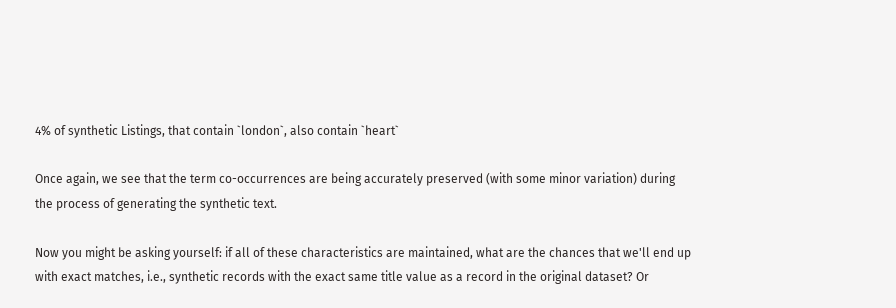4% of synthetic Listings, that contain `london`, also contain `heart`

Once again, we see that the term co-occurrences are being accurately preserved (with some minor variation) during the process of generating the synthetic text.

Now you might be asking yourself: if all of these characteristics are maintained, what are the chances that we'll end up with exact matches, i.e., synthetic records with the exact same title value as a record in the original dataset? Or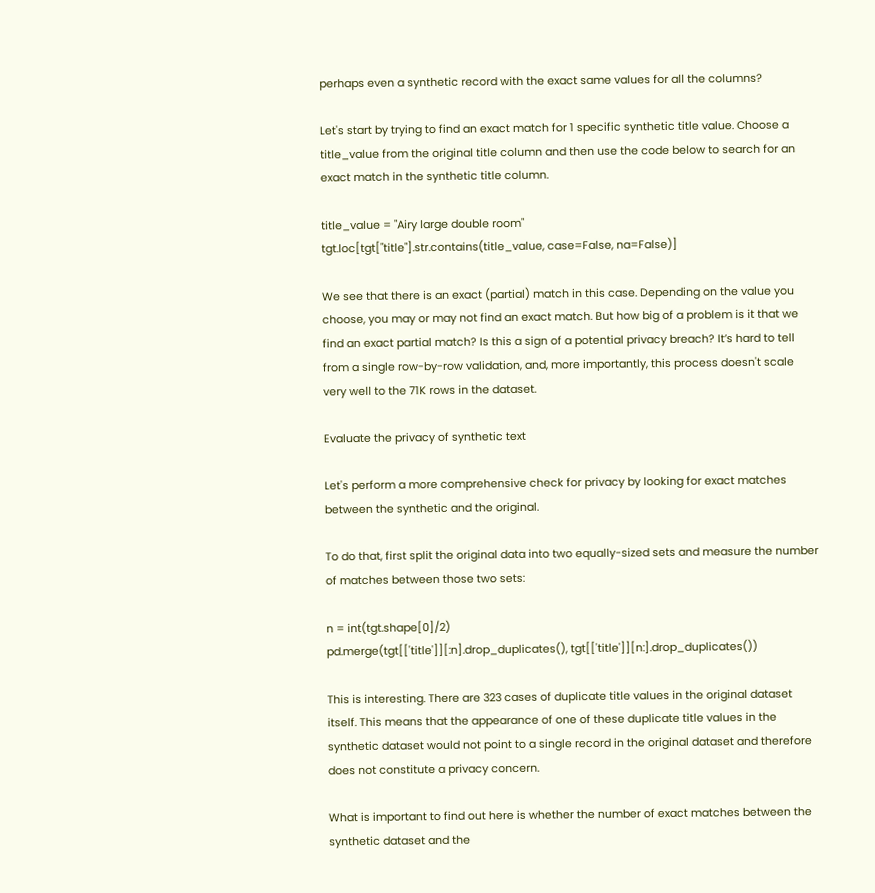perhaps even a synthetic record with the exact same values for all the columns?

Let's start by trying to find an exact match for 1 specific synthetic title value. Choose a title_value from the original title column and then use the code below to search for an exact match in the synthetic title column.

title_value = "Airy large double room"
tgt.loc[tgt["title"].str.contains(title_value, case=False, na=False)]

We see that there is an exact (partial) match in this case. Depending on the value you choose, you may or may not find an exact match. But how big of a problem is it that we find an exact partial match? Is this a sign of a potential privacy breach? It’s hard to tell from a single row-by-row validation, and, more importantly, this process doesn't scale very well to the 71K rows in the dataset.

Evaluate the privacy of synthetic text

Let's perform a more comprehensive check for privacy by looking for exact matches between the synthetic and the original.

To do that, first split the original data into two equally-sized sets and measure the number of matches between those two sets:

n = int(tgt.shape[0]/2)
pd.merge(tgt[['title']][:n].drop_duplicates(), tgt[['title']][n:].drop_duplicates())

This is interesting. There are 323 cases of duplicate title values in the original dataset itself. This means that the appearance of one of these duplicate title values in the synthetic dataset would not point to a single record in the original dataset and therefore does not constitute a privacy concern.

What is important to find out here is whether the number of exact matches between the synthetic dataset and the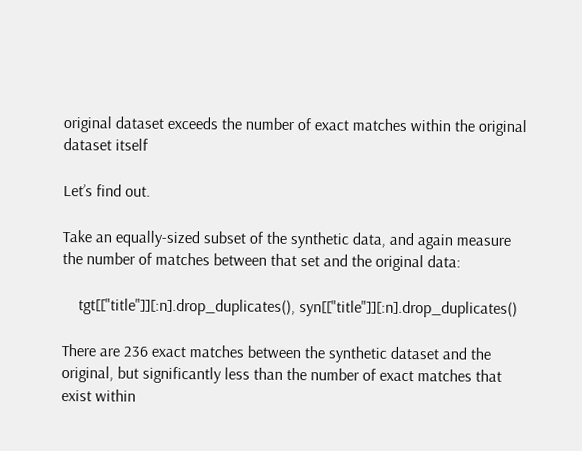original dataset exceeds the number of exact matches within the original dataset itself

Let’s find out.

Take an equally-sized subset of the synthetic data, and again measure the number of matches between that set and the original data:

    tgt[["title"]][:n].drop_duplicates(), syn[["title"]][:n].drop_duplicates()

There are 236 exact matches between the synthetic dataset and the original, but significantly less than the number of exact matches that exist within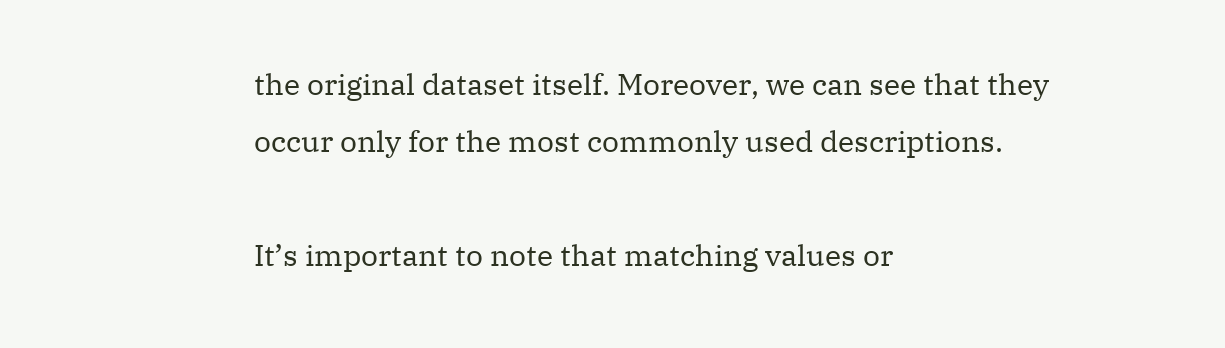the original dataset itself. Moreover, we can see that they occur only for the most commonly used descriptions.

It’s important to note that matching values or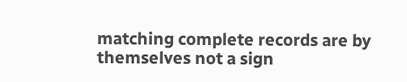matching complete records are by themselves not a sign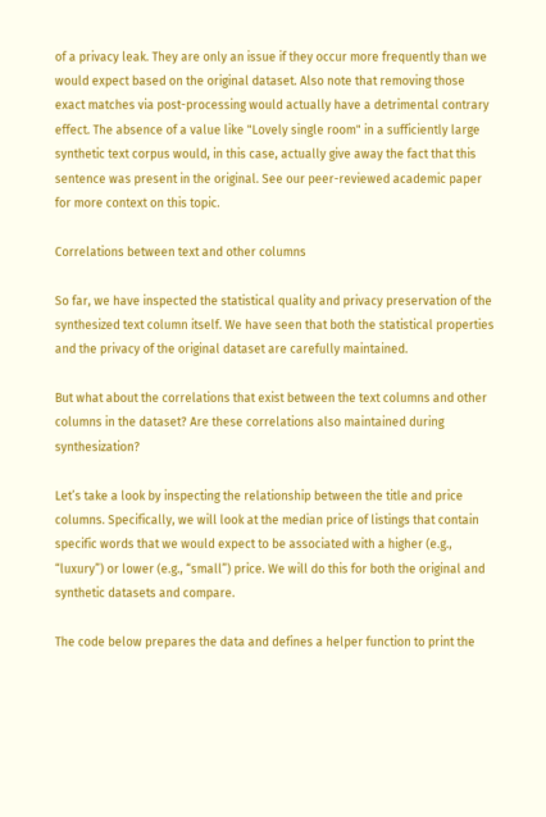of a privacy leak. They are only an issue if they occur more frequently than we would expect based on the original dataset. Also note that removing those exact matches via post-processing would actually have a detrimental contrary effect. The absence of a value like "Lovely single room" in a sufficiently large synthetic text corpus would, in this case, actually give away the fact that this sentence was present in the original. See our peer-reviewed academic paper for more context on this topic.

Correlations between text and other columns

So far, we have inspected the statistical quality and privacy preservation of the synthesized text column itself. We have seen that both the statistical properties and the privacy of the original dataset are carefully maintained.

But what about the correlations that exist between the text columns and other columns in the dataset? Are these correlations also maintained during synthesization?

Let’s take a look by inspecting the relationship between the title and price columns. Specifically, we will look at the median price of listings that contain specific words that we would expect to be associated with a higher (e.g., “luxury”) or lower (e.g., “small”) price. We will do this for both the original and synthetic datasets and compare.

The code below prepares the data and defines a helper function to print the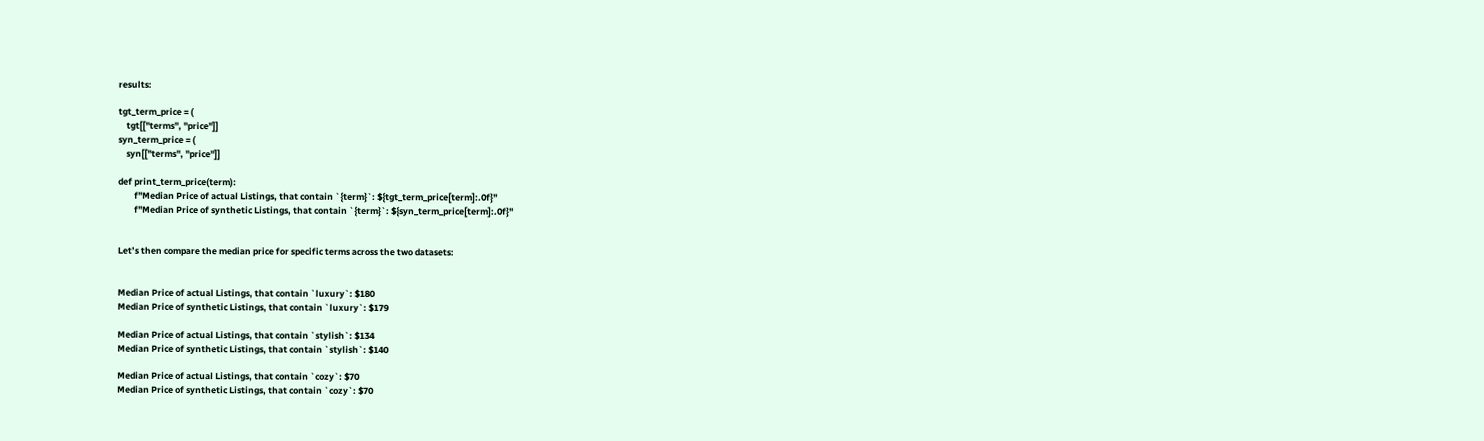results:

tgt_term_price = (
    tgt[["terms", "price"]]
syn_term_price = (
    syn[["terms", "price"]]

def print_term_price(term):
        f"Median Price of actual Listings, that contain `{term}`: ${tgt_term_price[term]:.0f}"
        f"Median Price of synthetic Listings, that contain `{term}`: ${syn_term_price[term]:.0f}"


Let’s then compare the median price for specific terms across the two datasets:


Median Price of actual Listings, that contain `luxury`: $180
Median Price of synthetic Listings, that contain `luxury`: $179

Median Price of actual Listings, that contain `stylish`: $134
Median Price of synthetic Listings, that contain `stylish`: $140

Median Price of actual Listings, that contain `cozy`: $70
Median Price of synthetic Listings, that contain `cozy`: $70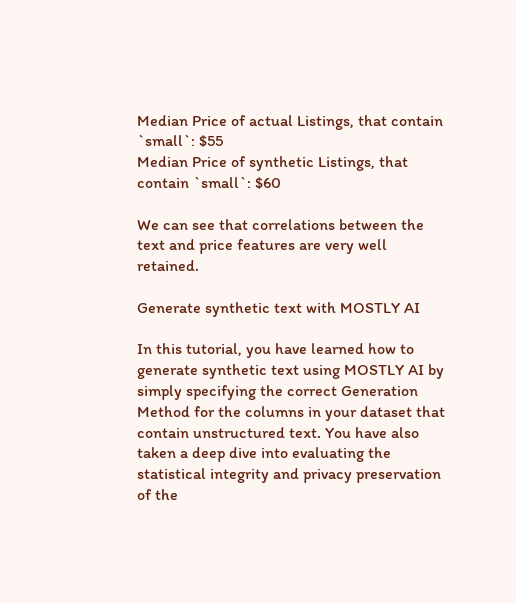Median Price of actual Listings, that contain `small`: $55
Median Price of synthetic Listings, that contain `small`: $60

We can see that correlations between the text and price features are very well retained.

Generate synthetic text with MOSTLY AI

In this tutorial, you have learned how to generate synthetic text using MOSTLY AI by simply specifying the correct Generation Method for the columns in your dataset that contain unstructured text. You have also taken a deep dive into evaluating the statistical integrity and privacy preservation of the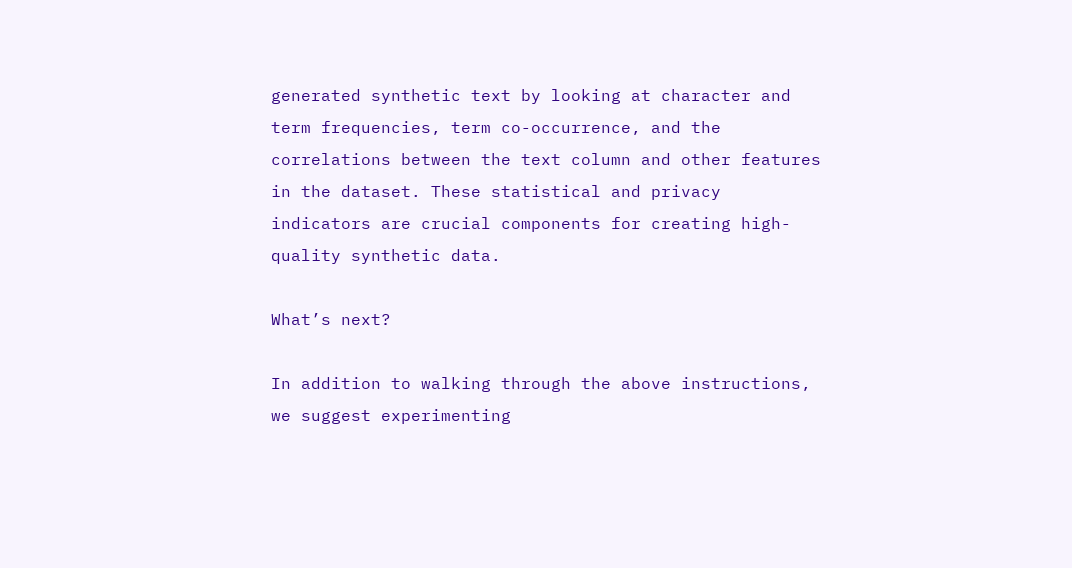generated synthetic text by looking at character and term frequencies, term co-occurrence, and the correlations between the text column and other features in the dataset. These statistical and privacy indicators are crucial components for creating high-quality synthetic data.

What’s next?

In addition to walking through the above instructions, we suggest experimenting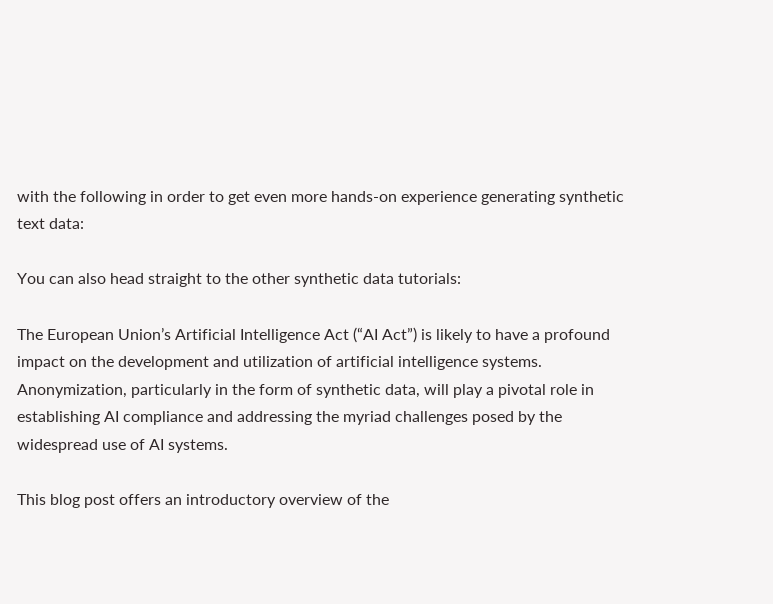with the following in order to get even more hands-on experience generating synthetic text data:

You can also head straight to the other synthetic data tutorials:

The European Union’s Artificial Intelligence Act (“AI Act”) is likely to have a profound impact on the development and utilization of artificial intelligence systems. Anonymization, particularly in the form of synthetic data, will play a pivotal role in establishing AI compliance and addressing the myriad challenges posed by the widespread use of AI systems.

This blog post offers an introductory overview of the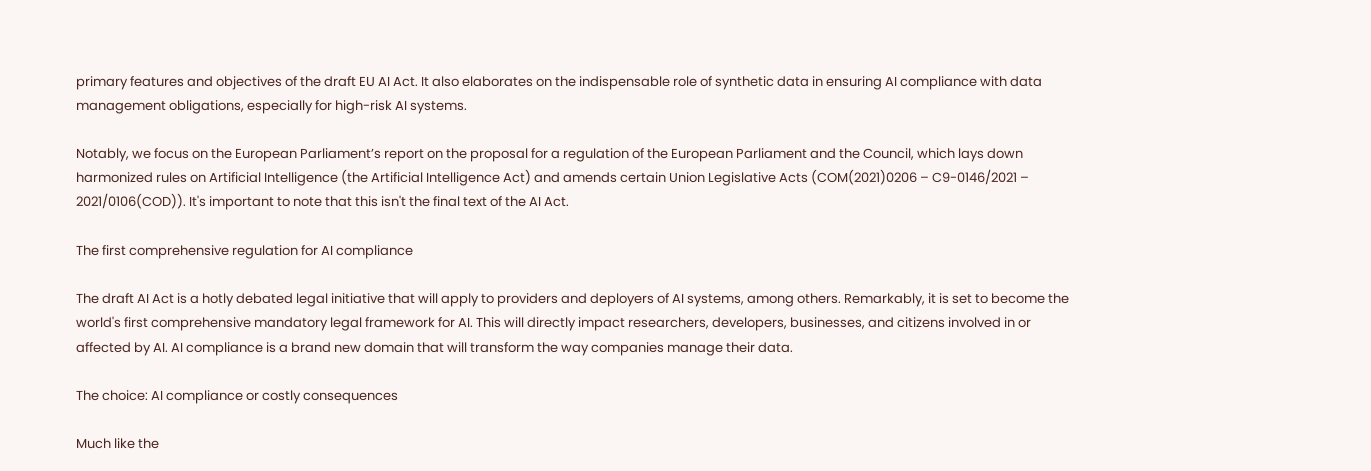primary features and objectives of the draft EU AI Act. It also elaborates on the indispensable role of synthetic data in ensuring AI compliance with data management obligations, especially for high-risk AI systems.

Notably, we focus on the European Parliament’s report on the proposal for a regulation of the European Parliament and the Council, which lays down harmonized rules on Artificial Intelligence (the Artificial Intelligence Act) and amends certain Union Legislative Acts (COM(2021)0206 – C9-0146/2021 – 2021/0106(COD)). It's important to note that this isn't the final text of the AI Act.

The first comprehensive regulation for AI compliance

The draft AI Act is a hotly debated legal initiative that will apply to providers and deployers of AI systems, among others. Remarkably, it is set to become the world's first comprehensive mandatory legal framework for AI. This will directly impact researchers, developers, businesses, and citizens involved in or affected by AI. AI compliance is a brand new domain that will transform the way companies manage their data.

The choice: AI compliance or costly consequences

Much like the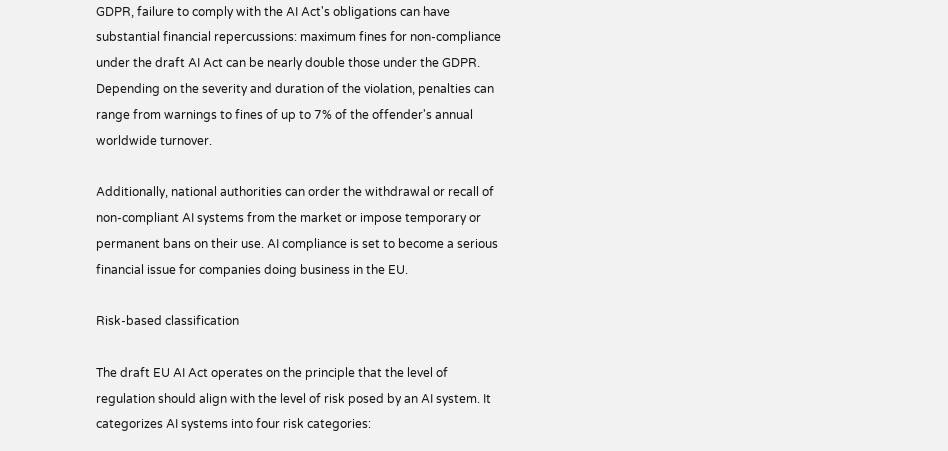GDPR, failure to comply with the AI Act's obligations can have substantial financial repercussions: maximum fines for non-compliance under the draft AI Act can be nearly double those under the GDPR. Depending on the severity and duration of the violation, penalties can range from warnings to fines of up to 7% of the offender's annual worldwide turnover.

Additionally, national authorities can order the withdrawal or recall of non-compliant AI systems from the market or impose temporary or permanent bans on their use. AI compliance is set to become a serious financial issue for companies doing business in the EU.

Risk-based classification

The draft EU AI Act operates on the principle that the level of regulation should align with the level of risk posed by an AI system. It categorizes AI systems into four risk categories: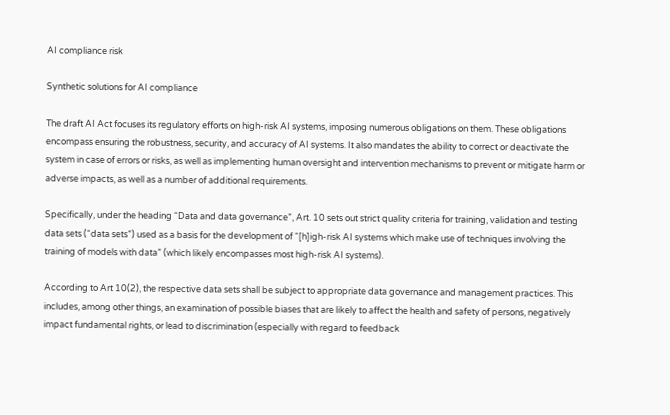AI compliance risk

Synthetic solutions for AI compliance

The draft AI Act focuses its regulatory efforts on high-risk AI systems, imposing numerous obligations on them. These obligations encompass ensuring the robustness, security, and accuracy of AI systems. It also mandates the ability to correct or deactivate the system in case of errors or risks, as well as implementing human oversight and intervention mechanisms to prevent or mitigate harm or adverse impacts, as well as a number of additional requirements.

Specifically, under the heading “Data and data governance”, Art. 10 sets out strict quality criteria for training, validation and testing data sets (“data sets”) used as a basis for the development of “[h]igh-risk AI systems which make use of techniques involving the training of models with data” (which likely encompasses most high-risk AI systems).

According to Art 10(2), the respective data sets shall be subject to appropriate data governance and management practices. This includes, among other things, an examination of possible biases that are likely to affect the health and safety of persons, negatively impact fundamental rights, or lead to discrimination (especially with regard to feedback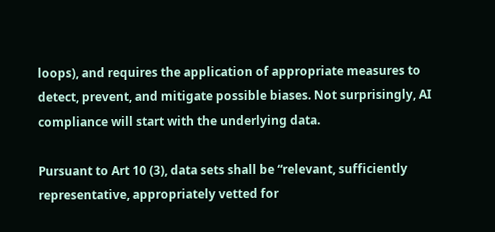loops), and requires the application of appropriate measures to detect, prevent, and mitigate possible biases. Not surprisingly, AI compliance will start with the underlying data.

Pursuant to Art 10 (3), data sets shall be “relevant, sufficiently representative, appropriately vetted for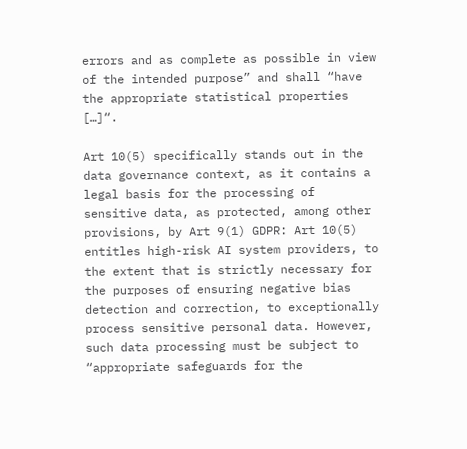errors and as complete as possible in view of the intended purpose” and shall “have the appropriate statistical properties […]“.

Art 10(5) specifically stands out in the data governance context, as it contains a legal basis for the processing of sensitive data, as protected, among other provisions, by Art 9(1) GDPR: Art 10(5) entitles high-risk AI system providers, to the extent that is strictly necessary for the purposes of ensuring negative bias detection and correction, to exceptionally process sensitive personal data. However, such data processing must be subject to “appropriate safeguards for the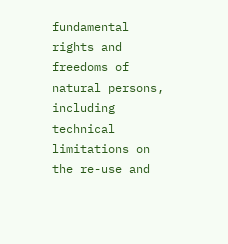fundamental rights and freedoms of natural persons, including technical limitations on the re-use and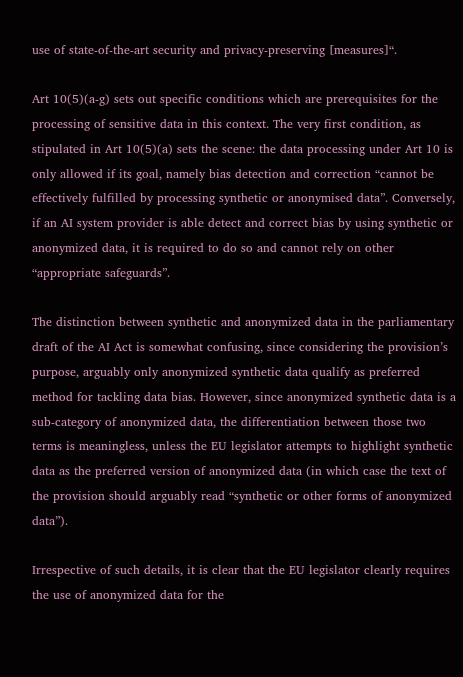use of state-of-the-art security and privacy-preserving [measures]“.

Art 10(5)(a-g) sets out specific conditions which are prerequisites for the processing of sensitive data in this context. The very first condition, as stipulated in Art 10(5)(a) sets the scene: the data processing under Art 10 is only allowed if its goal, namely bias detection and correction “cannot be effectively fulfilled by processing synthetic or anonymised data”. Conversely, if an AI system provider is able detect and correct bias by using synthetic or anonymized data, it is required to do so and cannot rely on other “appropriate safeguards”.

The distinction between synthetic and anonymized data in the parliamentary draft of the AI Act is somewhat confusing, since considering the provision’s purpose, arguably only anonymized synthetic data qualify as preferred method for tackling data bias. However, since anonymized synthetic data is a sub-category of anonymized data, the differentiation between those two terms is meaningless, unless the EU legislator attempts to highlight synthetic data as the preferred version of anonymized data (in which case the text of the provision should arguably read “synthetic or other forms of anonymized data”).

Irrespective of such details, it is clear that the EU legislator clearly requires the use of anonymized data for the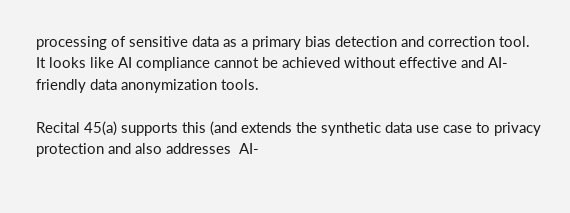processing of sensitive data as a primary bias detection and correction tool. It looks like AI compliance cannot be achieved without effective and AI-friendly data anonymization tools.

Recital 45(a) supports this (and extends the synthetic data use case to privacy protection and also addresses  AI-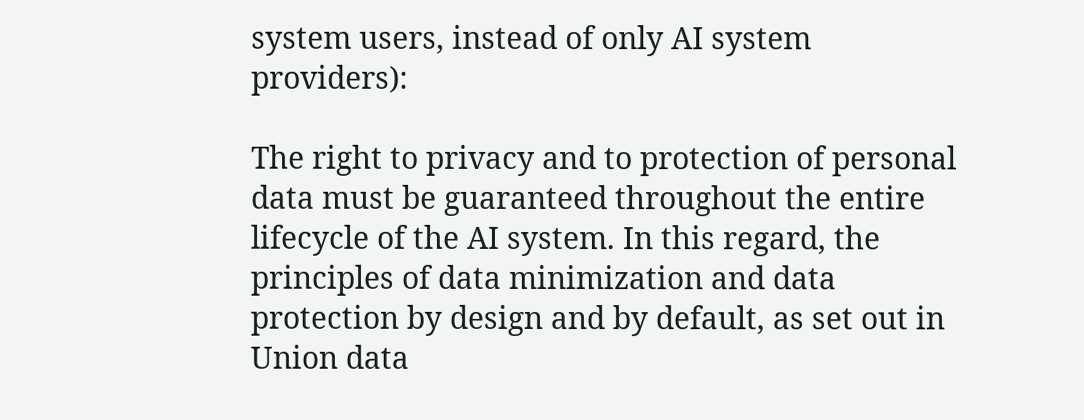system users, instead of only AI system providers):

The right to privacy and to protection of personal data must be guaranteed throughout the entire lifecycle of the AI system. In this regard, the principles of data minimization and data protection by design and by default, as set out in Union data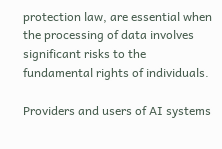protection law, are essential when the processing of data involves significant risks to the fundamental rights of individuals.

Providers and users of AI systems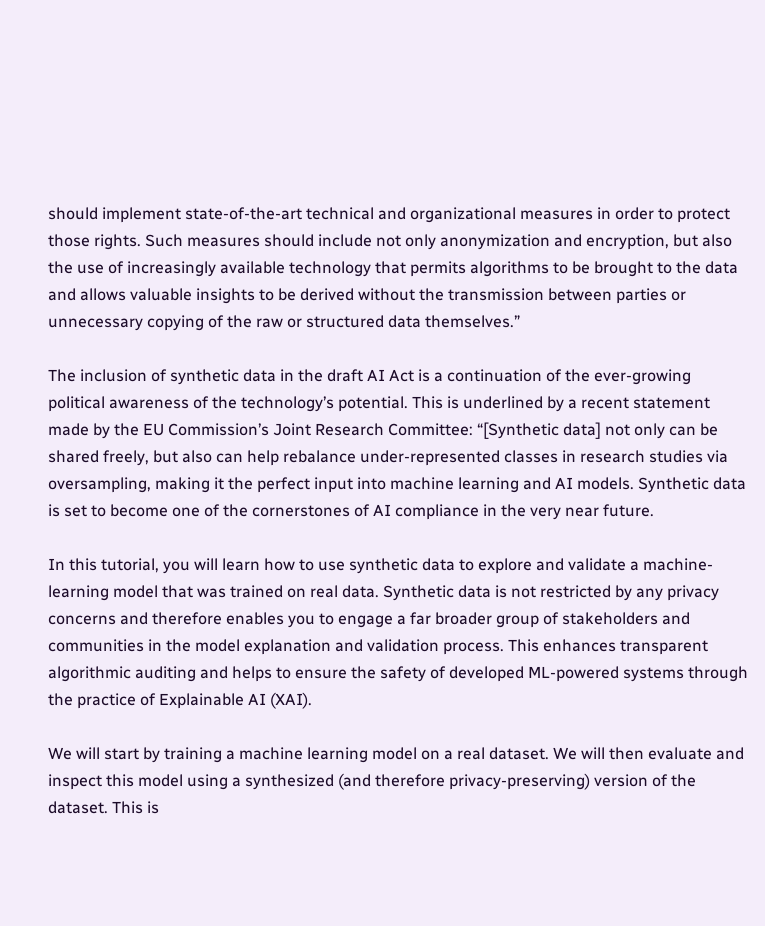should implement state-of-the-art technical and organizational measures in order to protect those rights. Such measures should include not only anonymization and encryption, but also the use of increasingly available technology that permits algorithms to be brought to the data and allows valuable insights to be derived without the transmission between parties or unnecessary copying of the raw or structured data themselves.”

The inclusion of synthetic data in the draft AI Act is a continuation of the ever-growing political awareness of the technology’s potential. This is underlined by a recent statement made by the EU Commission’s Joint Research Committee: “[Synthetic data] not only can be shared freely, but also can help rebalance under-represented classes in research studies via oversampling, making it the perfect input into machine learning and AI models. Synthetic data is set to become one of the cornerstones of AI compliance in the very near future.

In this tutorial, you will learn how to use synthetic data to explore and validate a machine-learning model that was trained on real data. Synthetic data is not restricted by any privacy concerns and therefore enables you to engage a far broader group of stakeholders and communities in the model explanation and validation process. This enhances transparent algorithmic auditing and helps to ensure the safety of developed ML-powered systems through the practice of Explainable AI (XAI).

We will start by training a machine learning model on a real dataset. We will then evaluate and inspect this model using a synthesized (and therefore privacy-preserving) version of the dataset. This is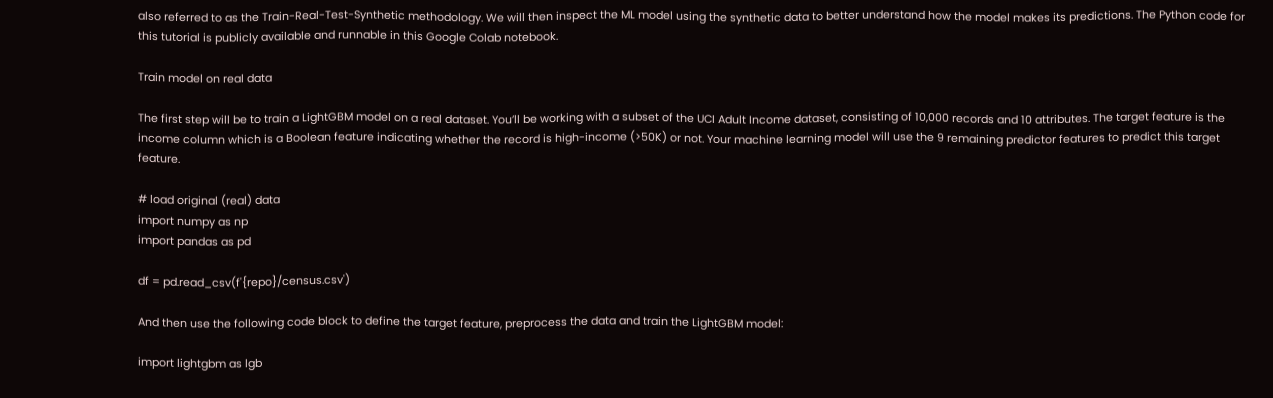also referred to as the Train-Real-Test-Synthetic methodology. We will then inspect the ML model using the synthetic data to better understand how the model makes its predictions. The Python code for this tutorial is publicly available and runnable in this Google Colab notebook.

Train model on real data

The first step will be to train a LightGBM model on a real dataset. You’ll be working with a subset of the UCI Adult Income dataset, consisting of 10,000 records and 10 attributes. The target feature is the income column which is a Boolean feature indicating whether the record is high-income (>50K) or not. Your machine learning model will use the 9 remaining predictor features to predict this target feature.

# load original (real) data
import numpy as np
import pandas as pd

df = pd.read_csv(f'{repo}/census.csv')

And then use the following code block to define the target feature, preprocess the data and train the LightGBM model:

import lightgbm as lgb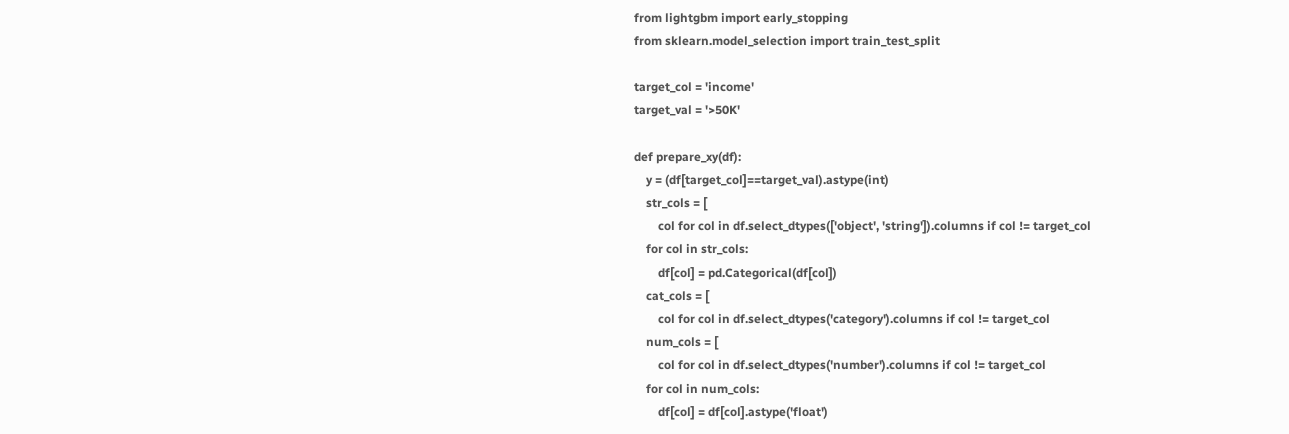from lightgbm import early_stopping
from sklearn.model_selection import train_test_split

target_col = 'income'
target_val = '>50K'

def prepare_xy(df):
    y = (df[target_col]==target_val).astype(int)
    str_cols = [
        col for col in df.select_dtypes(['object', 'string']).columns if col != target_col
    for col in str_cols:
        df[col] = pd.Categorical(df[col])
    cat_cols = [
        col for col in df.select_dtypes('category').columns if col != target_col
    num_cols = [
        col for col in df.select_dtypes('number').columns if col != target_col
    for col in num_cols:
        df[col] = df[col].astype('float')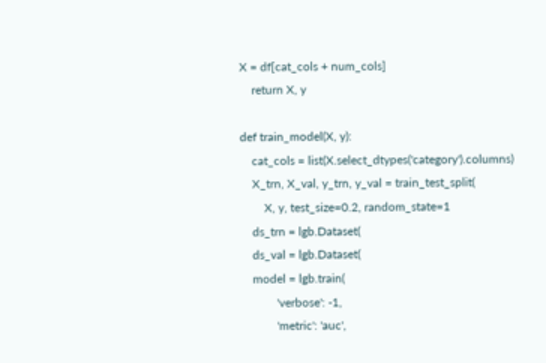X = df[cat_cols + num_cols]
    return X, y

def train_model(X, y):
    cat_cols = list(X.select_dtypes('category').columns)
    X_trn, X_val, y_trn, y_val = train_test_split(
        X, y, test_size=0.2, random_state=1
    ds_trn = lgb.Dataset(
    ds_val = lgb.Dataset(
    model = lgb.train(
            'verbose': -1,
            'metric': 'auc',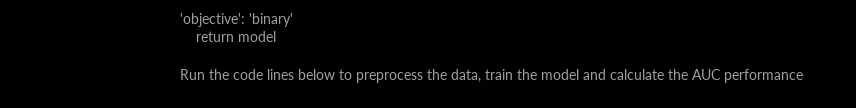'objective': 'binary'
    return model

Run the code lines below to preprocess the data, train the model and calculate the AUC performance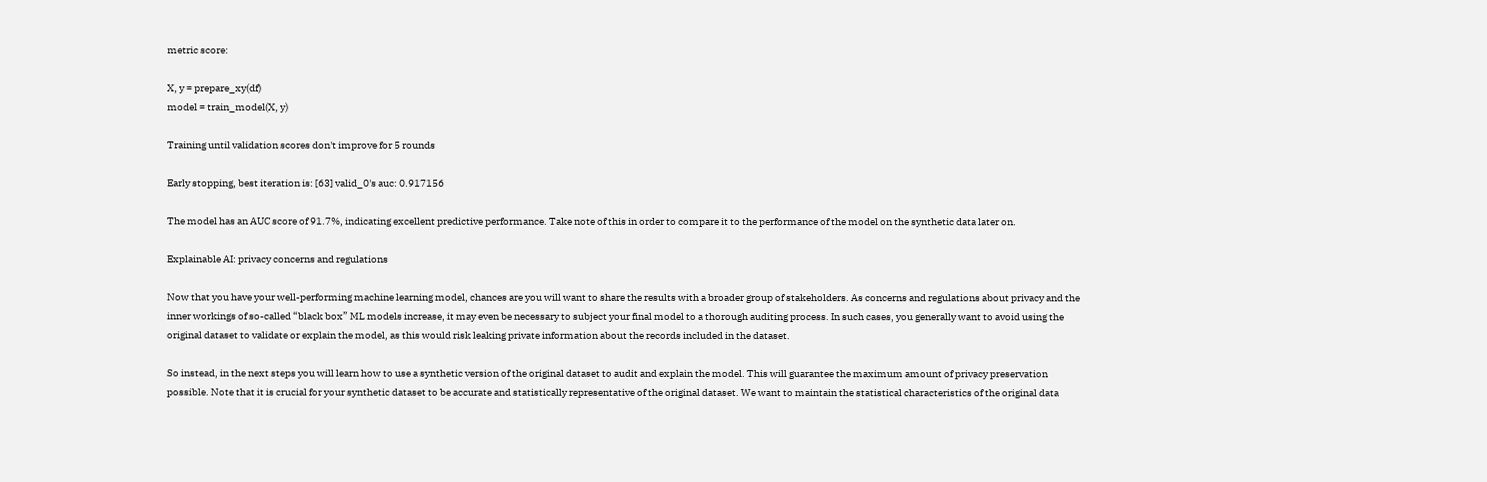metric score:

X, y = prepare_xy(df)
model = train_model(X, y)

Training until validation scores don't improve for 5 rounds

Early stopping, best iteration is: [63] valid_0's auc: 0.917156

The model has an AUC score of 91.7%, indicating excellent predictive performance. Take note of this in order to compare it to the performance of the model on the synthetic data later on.

Explainable AI: privacy concerns and regulations

Now that you have your well-performing machine learning model, chances are you will want to share the results with a broader group of stakeholders. As concerns and regulations about privacy and the inner workings of so-called “black box” ML models increase, it may even be necessary to subject your final model to a thorough auditing process. In such cases, you generally want to avoid using the original dataset to validate or explain the model, as this would risk leaking private information about the records included in the dataset.

So instead, in the next steps you will learn how to use a synthetic version of the original dataset to audit and explain the model. This will guarantee the maximum amount of privacy preservation possible. Note that it is crucial for your synthetic dataset to be accurate and statistically representative of the original dataset. We want to maintain the statistical characteristics of the original data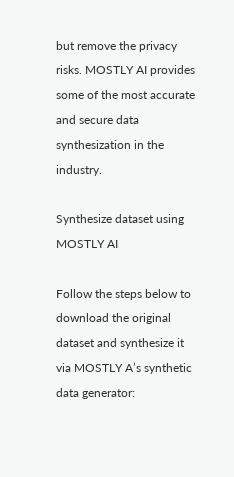but remove the privacy risks. MOSTLY AI provides some of the most accurate and secure data synthesization in the industry.

Synthesize dataset using MOSTLY AI

Follow the steps below to download the original dataset and synthesize it via MOSTLY A’s synthetic data generator: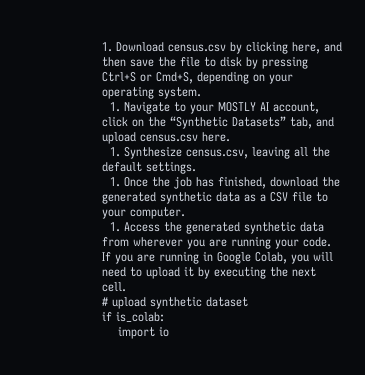1. Download census.csv by clicking here, and then save the file to disk by pressing Ctrl+S or Cmd+S, depending on your operating system.
  1. Navigate to your MOSTLY AI account, click on the “Synthetic Datasets” tab, and upload census.csv here.
  1. Synthesize census.csv, leaving all the default settings.
  1. Once the job has finished, download the generated synthetic data as a CSV file to your computer.
  1. Access the generated synthetic data from wherever you are running your code. If you are running in Google Colab, you will need to upload it by executing the next cell.
# upload synthetic dataset
if is_colab:
    import io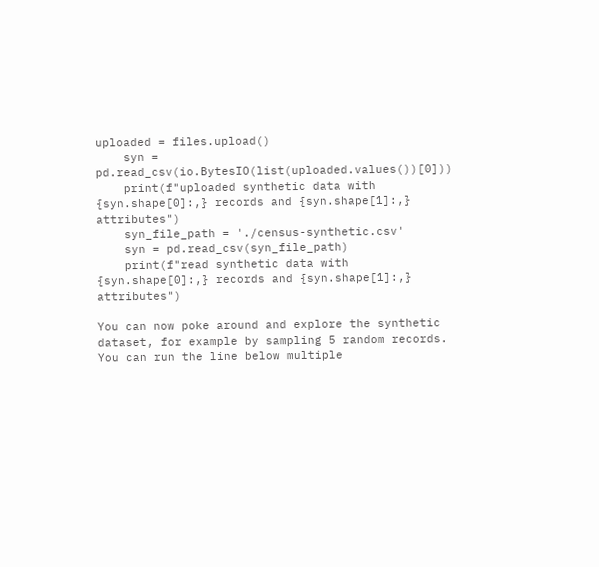uploaded = files.upload()
    syn = pd.read_csv(io.BytesIO(list(uploaded.values())[0]))
    print(f"uploaded synthetic data with {syn.shape[0]:,} records and {syn.shape[1]:,} attributes")
    syn_file_path = './census-synthetic.csv'
    syn = pd.read_csv(syn_file_path)
    print(f"read synthetic data with {syn.shape[0]:,} records and {syn.shape[1]:,} attributes")

You can now poke around and explore the synthetic dataset, for example by sampling 5 random records. You can run the line below multiple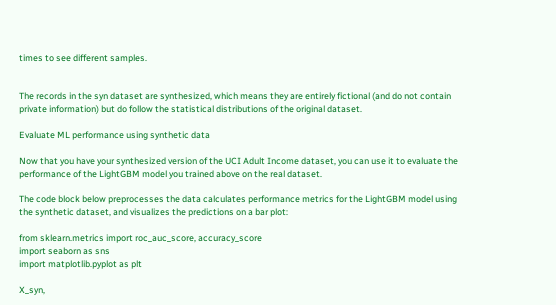times to see different samples.


The records in the syn dataset are synthesized, which means they are entirely fictional (and do not contain private information) but do follow the statistical distributions of the original dataset.

Evaluate ML performance using synthetic data

Now that you have your synthesized version of the UCI Adult Income dataset, you can use it to evaluate the performance of the LightGBM model you trained above on the real dataset.

The code block below preprocesses the data calculates performance metrics for the LightGBM model using the synthetic dataset, and visualizes the predictions on a bar plot:

from sklearn.metrics import roc_auc_score, accuracy_score
import seaborn as sns
import matplotlib.pyplot as plt

X_syn,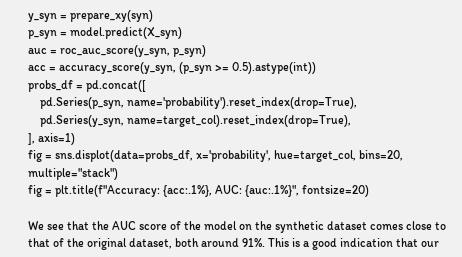y_syn = prepare_xy(syn)
p_syn = model.predict(X_syn)
auc = roc_auc_score(y_syn, p_syn)
acc = accuracy_score(y_syn, (p_syn >= 0.5).astype(int))
probs_df = pd.concat([
    pd.Series(p_syn, name='probability').reset_index(drop=True),
    pd.Series(y_syn, name=target_col).reset_index(drop=True),
], axis=1)
fig = sns.displot(data=probs_df, x='probability', hue=target_col, bins=20, multiple="stack")
fig = plt.title(f"Accuracy: {acc:.1%}, AUC: {auc:.1%}", fontsize=20)

We see that the AUC score of the model on the synthetic dataset comes close to that of the original dataset, both around 91%. This is a good indication that our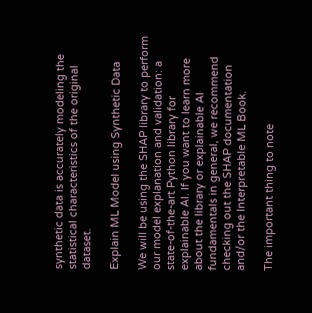synthetic data is accurately modeling the statistical characteristics of the original dataset.

Explain ML Model using Synthetic Data

We will be using the SHAP library to perform our model explanation and validation: a state-of-the-art Python library for explainable AI. If you want to learn more about the library or explainable AI fundamentals in general, we recommend checking out the SHAP documentation and/or the Interpretable ML Book.

The important thing to note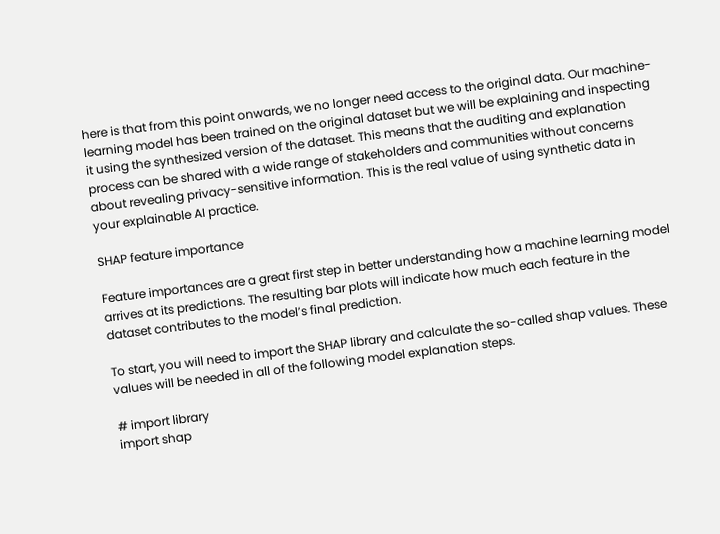here is that from this point onwards, we no longer need access to the original data. Our machine-learning model has been trained on the original dataset but we will be explaining and inspecting it using the synthesized version of the dataset. This means that the auditing and explanation process can be shared with a wide range of stakeholders and communities without concerns about revealing privacy-sensitive information. This is the real value of using synthetic data in your explainable AI practice.

SHAP feature importance

Feature importances are a great first step in better understanding how a machine learning model arrives at its predictions. The resulting bar plots will indicate how much each feature in the dataset contributes to the model’s final prediction.

To start, you will need to import the SHAP library and calculate the so-called shap values. These values will be needed in all of the following model explanation steps.

# import library
import shap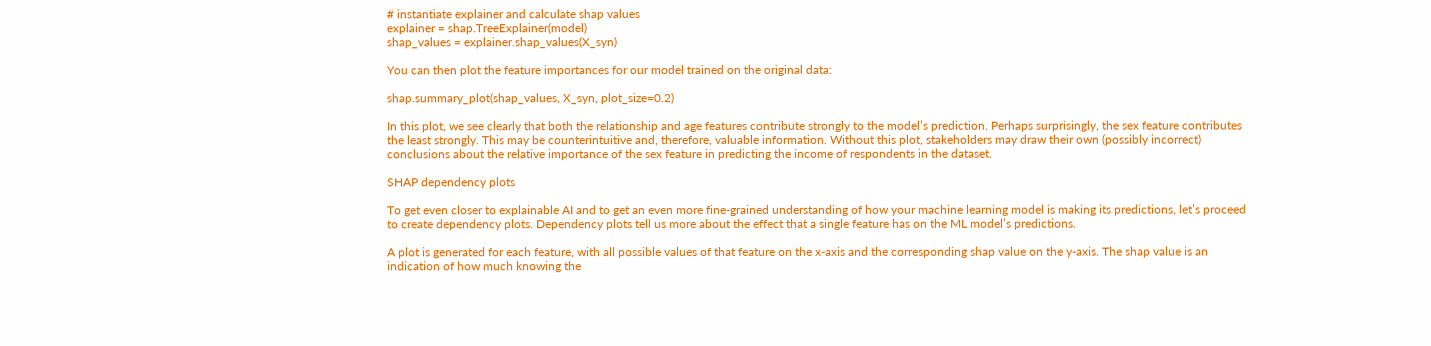# instantiate explainer and calculate shap values
explainer = shap.TreeExplainer(model)
shap_values = explainer.shap_values(X_syn)

You can then plot the feature importances for our model trained on the original data:

shap.summary_plot(shap_values, X_syn, plot_size=0.2)

In this plot, we see clearly that both the relationship and age features contribute strongly to the model’s prediction. Perhaps surprisingly, the sex feature contributes the least strongly. This may be counterintuitive and, therefore, valuable information. Without this plot, stakeholders may draw their own (possibly incorrect) conclusions about the relative importance of the sex feature in predicting the income of respondents in the dataset.

SHAP dependency plots

To get even closer to explainable AI and to get an even more fine-grained understanding of how your machine learning model is making its predictions, let’s proceed to create dependency plots. Dependency plots tell us more about the effect that a single feature has on the ML model’s predictions.

A plot is generated for each feature, with all possible values of that feature on the x-axis and the corresponding shap value on the y-axis. The shap value is an indication of how much knowing the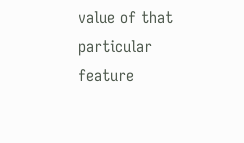value of that particular feature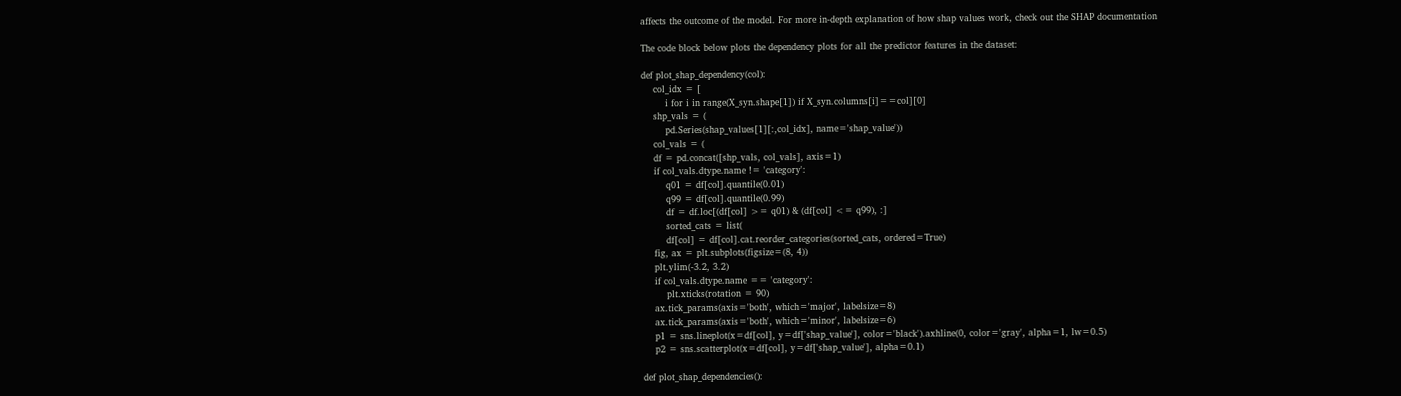affects the outcome of the model. For more in-depth explanation of how shap values work, check out the SHAP documentation

The code block below plots the dependency plots for all the predictor features in the dataset:

def plot_shap_dependency(col):
    col_idx = [
        i for i in range(X_syn.shape[1]) if X_syn.columns[i]==col][0]
    shp_vals = (
        pd.Series(shap_values[1][:,col_idx], name='shap_value'))
    col_vals = (
    df = pd.concat([shp_vals, col_vals], axis=1)
    if col_vals.dtype.name != 'category':
        q01 = df[col].quantile(0.01)
        q99 = df[col].quantile(0.99)
        df = df.loc[(df[col] >= q01) & (df[col] <= q99), :]
        sorted_cats = list(
        df[col] = df[col].cat.reorder_categories(sorted_cats, ordered=True)
    fig, ax = plt.subplots(figsize=(8, 4))
    plt.ylim(-3.2, 3.2)
    if col_vals.dtype.name == 'category':
        plt.xticks(rotation = 90)
    ax.tick_params(axis='both', which='major', labelsize=8)
    ax.tick_params(axis='both', which='minor', labelsize=6)
    p1 = sns.lineplot(x=df[col], y=df['shap_value'], color='black').axhline(0, color='gray', alpha=1, lw=0.5)
    p2 = sns.scatterplot(x=df[col], y=df['shap_value'], alpha=0.1)

def plot_shap_dependencies():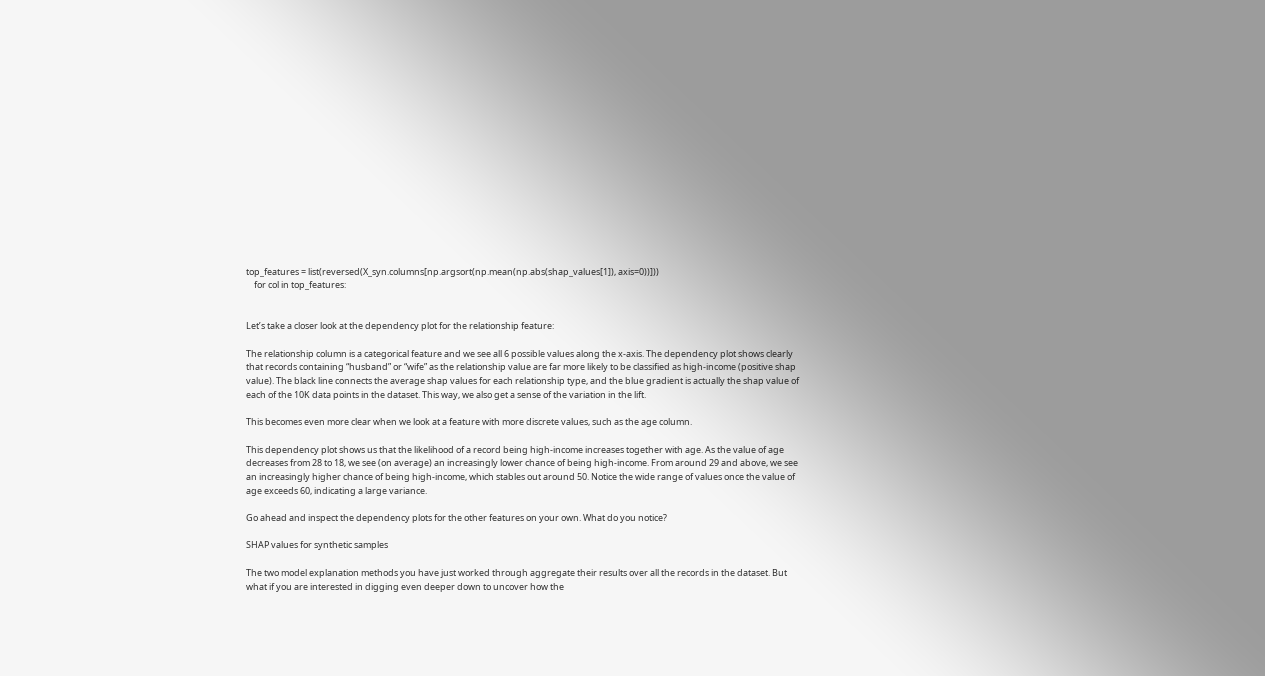top_features = list(reversed(X_syn.columns[np.argsort(np.mean(np.abs(shap_values[1]), axis=0))]))
    for col in top_features:


Let’s take a closer look at the dependency plot for the relationship feature:

The relationship column is a categorical feature and we see all 6 possible values along the x-axis. The dependency plot shows clearly that records containing “husband” or “wife” as the relationship value are far more likely to be classified as high-income (positive shap value). The black line connects the average shap values for each relationship type, and the blue gradient is actually the shap value of each of the 10K data points in the dataset. This way, we also get a sense of the variation in the lift.

This becomes even more clear when we look at a feature with more discrete values, such as the age column.

This dependency plot shows us that the likelihood of a record being high-income increases together with age. As the value of age decreases from 28 to 18, we see (on average) an increasingly lower chance of being high-income. From around 29 and above, we see an increasingly higher chance of being high-income, which stables out around 50. Notice the wide range of values once the value of age exceeds 60, indicating a large variance.

Go ahead and inspect the dependency plots for the other features on your own. What do you notice?

SHAP values for synthetic samples

The two model explanation methods you have just worked through aggregate their results over all the records in the dataset. But what if you are interested in digging even deeper down to uncover how the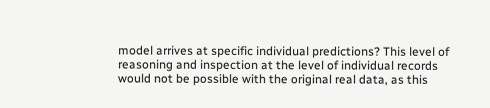model arrives at specific individual predictions? This level of reasoning and inspection at the level of individual records would not be possible with the original real data, as this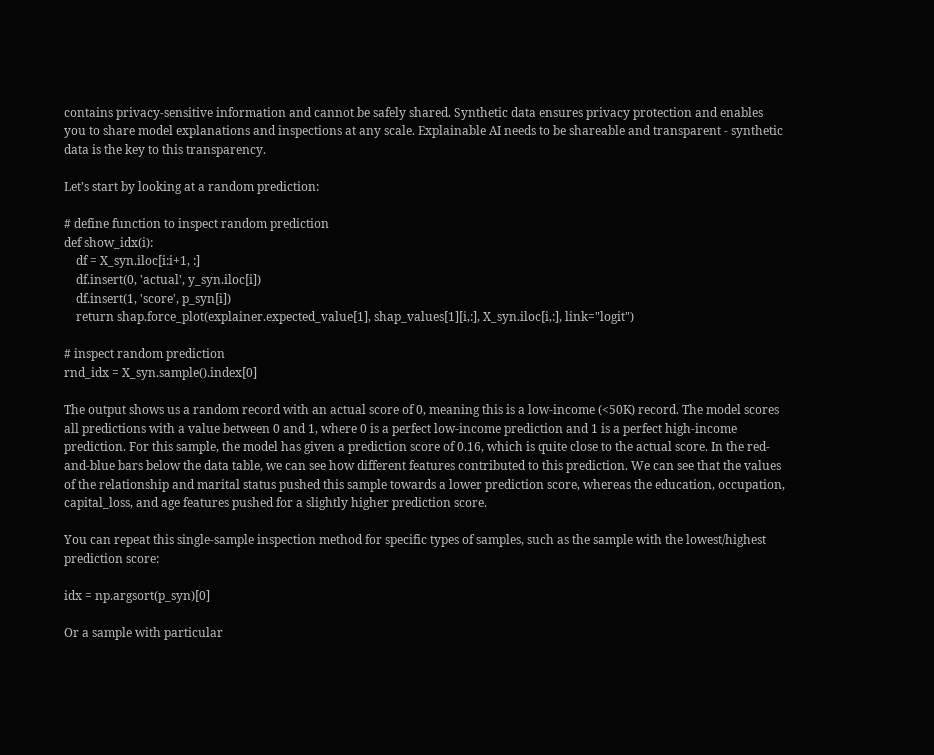contains privacy-sensitive information and cannot be safely shared. Synthetic data ensures privacy protection and enables you to share model explanations and inspections at any scale. Explainable AI needs to be shareable and transparent - synthetic data is the key to this transparency.

Let’s start by looking at a random prediction:

# define function to inspect random prediction
def show_idx(i):
    df = X_syn.iloc[i:i+1, :]
    df.insert(0, 'actual', y_syn.iloc[i])
    df.insert(1, 'score', p_syn[i])
    return shap.force_plot(explainer.expected_value[1], shap_values[1][i,:], X_syn.iloc[i,:], link="logit")

# inspect random prediction
rnd_idx = X_syn.sample().index[0]

The output shows us a random record with an actual score of 0, meaning this is a low-income (<50K) record. The model scores all predictions with a value between 0 and 1, where 0 is a perfect low-income prediction and 1 is a perfect high-income prediction. For this sample, the model has given a prediction score of 0.16, which is quite close to the actual score. In the red-and-blue bars below the data table, we can see how different features contributed to this prediction. We can see that the values of the relationship and marital status pushed this sample towards a lower prediction score, whereas the education, occupation, capital_loss, and age features pushed for a slightly higher prediction score.

You can repeat this single-sample inspection method for specific types of samples, such as the sample with the lowest/highest prediction score:

idx = np.argsort(p_syn)[0]

Or a sample with particular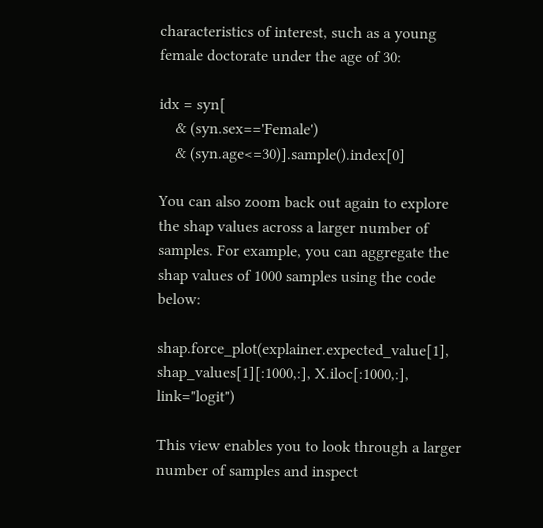characteristics of interest, such as a young female doctorate under the age of 30:

idx = syn[
    & (syn.sex=='Female')
    & (syn.age<=30)].sample().index[0]

You can also zoom back out again to explore the shap values across a larger number of samples. For example, you can aggregate the shap values of 1000 samples using the code below:

shap.force_plot(explainer.expected_value[1], shap_values[1][:1000,:], X.iloc[:1000,:], link="logit")

This view enables you to look through a larger number of samples and inspect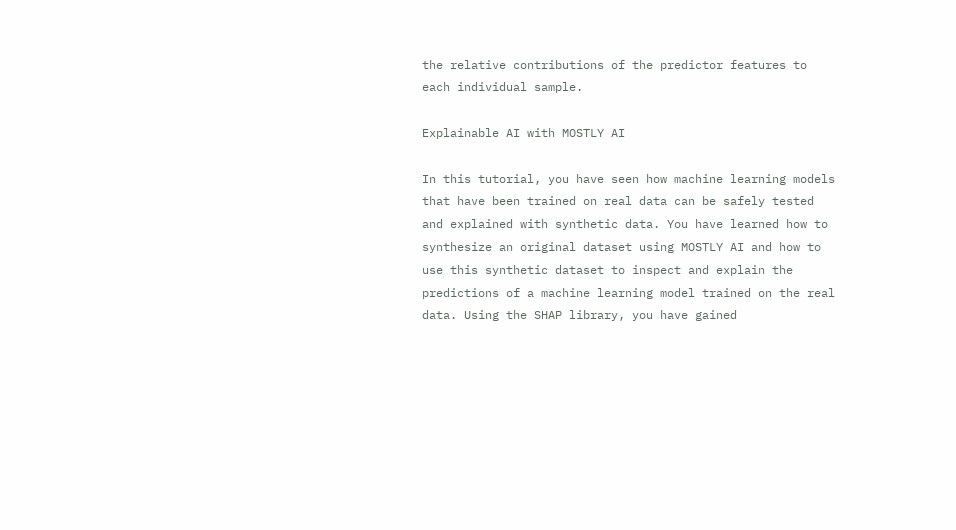the relative contributions of the predictor features to each individual sample.

Explainable AI with MOSTLY AI

In this tutorial, you have seen how machine learning models that have been trained on real data can be safely tested and explained with synthetic data. You have learned how to synthesize an original dataset using MOSTLY AI and how to use this synthetic dataset to inspect and explain the predictions of a machine learning model trained on the real data. Using the SHAP library, you have gained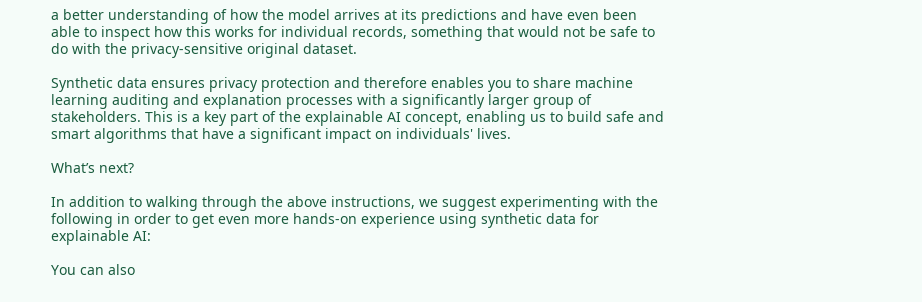a better understanding of how the model arrives at its predictions and have even been able to inspect how this works for individual records, something that would not be safe to do with the privacy-sensitive original dataset.

Synthetic data ensures privacy protection and therefore enables you to share machine learning auditing and explanation processes with a significantly larger group of stakeholders. This is a key part of the explainable AI concept, enabling us to build safe and smart algorithms that have a significant impact on individuals' lives.

What’s next?

In addition to walking through the above instructions, we suggest experimenting with the following in order to get even more hands-on experience using synthetic data for explainable AI:

You can also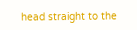head straight to the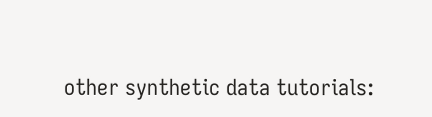other synthetic data tutorials: